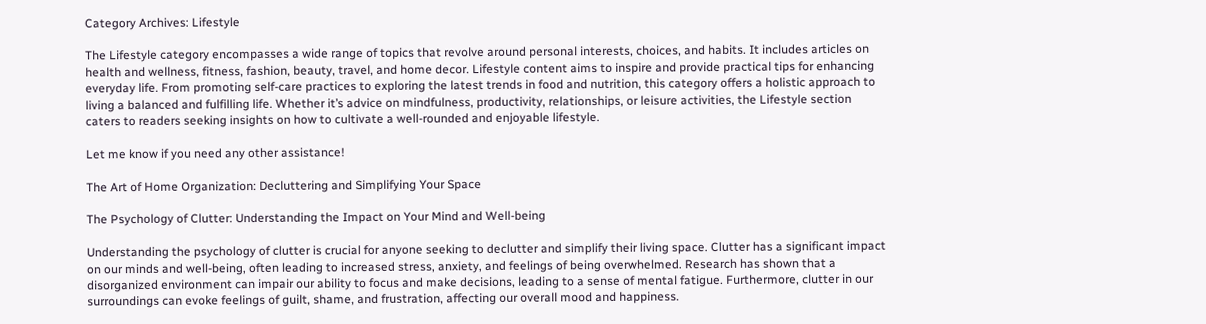Category Archives: Lifestyle

The Lifestyle category encompasses a wide range of topics that revolve around personal interests, choices, and habits. It includes articles on health and wellness, fitness, fashion, beauty, travel, and home decor. Lifestyle content aims to inspire and provide practical tips for enhancing everyday life. From promoting self-care practices to exploring the latest trends in food and nutrition, this category offers a holistic approach to living a balanced and fulfilling life. Whether it’s advice on mindfulness, productivity, relationships, or leisure activities, the Lifestyle section caters to readers seeking insights on how to cultivate a well-rounded and enjoyable lifestyle.

Let me know if you need any other assistance!

The Art of Home Organization: Decluttering and Simplifying Your Space

The Psychology of Clutter: Understanding the Impact on Your Mind and Well-being

Understanding the psychology of clutter is crucial for anyone seeking to declutter and simplify their living space. Clutter has a significant impact on our minds and well-being, often leading to increased stress, anxiety, and feelings of being overwhelmed. Research has shown that a disorganized environment can impair our ability to focus and make decisions, leading to a sense of mental fatigue. Furthermore, clutter in our surroundings can evoke feelings of guilt, shame, and frustration, affecting our overall mood and happiness.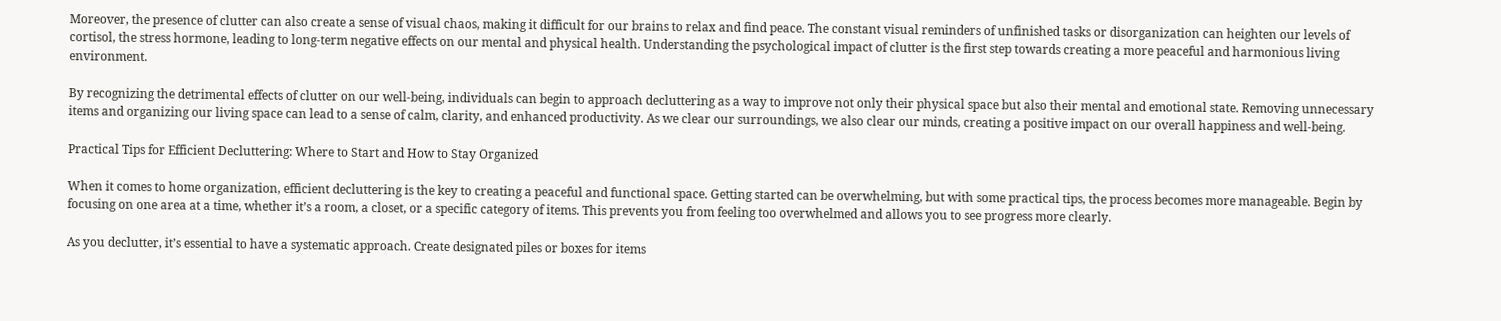Moreover, the presence of clutter can also create a sense of visual chaos, making it difficult for our brains to relax and find peace. The constant visual reminders of unfinished tasks or disorganization can heighten our levels of cortisol, the stress hormone, leading to long-term negative effects on our mental and physical health. Understanding the psychological impact of clutter is the first step towards creating a more peaceful and harmonious living environment.

By recognizing the detrimental effects of clutter on our well-being, individuals can begin to approach decluttering as a way to improve not only their physical space but also their mental and emotional state. Removing unnecessary items and organizing our living space can lead to a sense of calm, clarity, and enhanced productivity. As we clear our surroundings, we also clear our minds, creating a positive impact on our overall happiness and well-being.

Practical Tips for Efficient Decluttering: Where to Start and How to Stay Organized

When it comes to home organization, efficient decluttering is the key to creating a peaceful and functional space. Getting started can be overwhelming, but with some practical tips, the process becomes more manageable. Begin by focusing on one area at a time, whether it’s a room, a closet, or a specific category of items. This prevents you from feeling too overwhelmed and allows you to see progress more clearly.

As you declutter, it’s essential to have a systematic approach. Create designated piles or boxes for items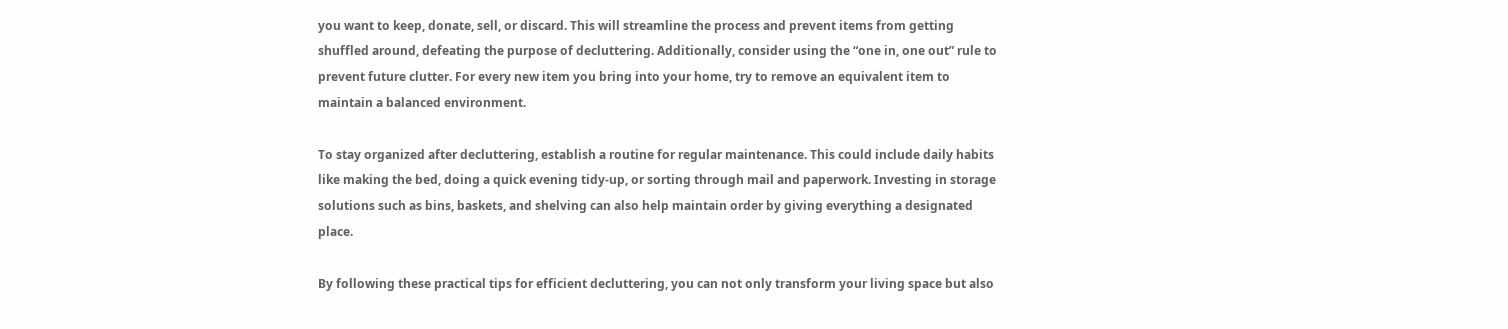you want to keep, donate, sell, or discard. This will streamline the process and prevent items from getting shuffled around, defeating the purpose of decluttering. Additionally, consider using the “one in, one out” rule to prevent future clutter. For every new item you bring into your home, try to remove an equivalent item to maintain a balanced environment.

To stay organized after decluttering, establish a routine for regular maintenance. This could include daily habits like making the bed, doing a quick evening tidy-up, or sorting through mail and paperwork. Investing in storage solutions such as bins, baskets, and shelving can also help maintain order by giving everything a designated place.

By following these practical tips for efficient decluttering, you can not only transform your living space but also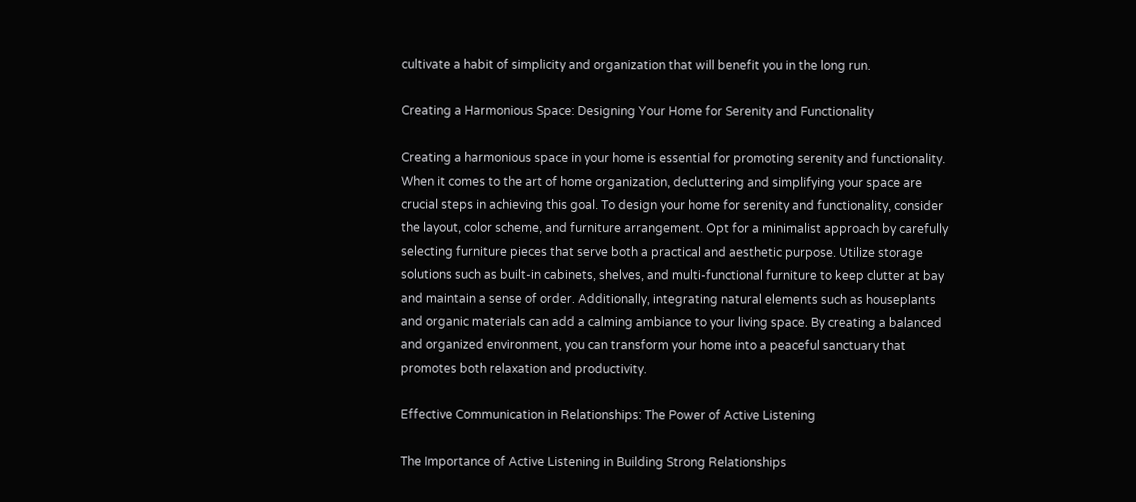cultivate a habit of simplicity and organization that will benefit you in the long run.

Creating a Harmonious Space: Designing Your Home for Serenity and Functionality

Creating a harmonious space in your home is essential for promoting serenity and functionality. When it comes to the art of home organization, decluttering and simplifying your space are crucial steps in achieving this goal. To design your home for serenity and functionality, consider the layout, color scheme, and furniture arrangement. Opt for a minimalist approach by carefully selecting furniture pieces that serve both a practical and aesthetic purpose. Utilize storage solutions such as built-in cabinets, shelves, and multi-functional furniture to keep clutter at bay and maintain a sense of order. Additionally, integrating natural elements such as houseplants and organic materials can add a calming ambiance to your living space. By creating a balanced and organized environment, you can transform your home into a peaceful sanctuary that promotes both relaxation and productivity.

Effective Communication in Relationships: The Power of Active Listening

The Importance of Active Listening in Building Strong Relationships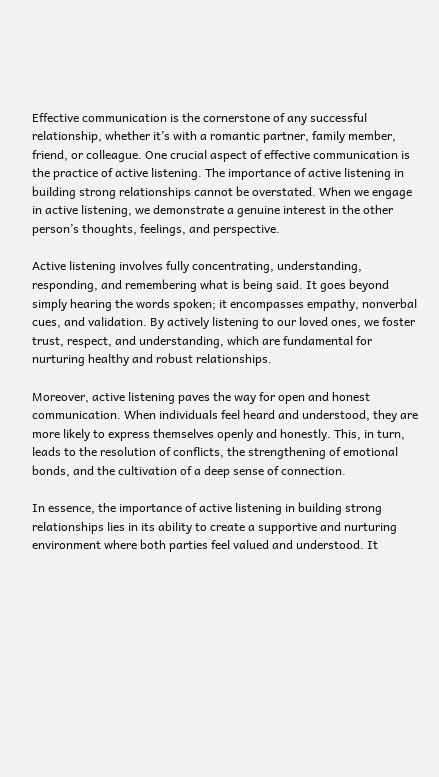Effective communication is the cornerstone of any successful relationship, whether it’s with a romantic partner, family member, friend, or colleague. One crucial aspect of effective communication is the practice of active listening. The importance of active listening in building strong relationships cannot be overstated. When we engage in active listening, we demonstrate a genuine interest in the other person’s thoughts, feelings, and perspective.

Active listening involves fully concentrating, understanding, responding, and remembering what is being said. It goes beyond simply hearing the words spoken; it encompasses empathy, nonverbal cues, and validation. By actively listening to our loved ones, we foster trust, respect, and understanding, which are fundamental for nurturing healthy and robust relationships.

Moreover, active listening paves the way for open and honest communication. When individuals feel heard and understood, they are more likely to express themselves openly and honestly. This, in turn, leads to the resolution of conflicts, the strengthening of emotional bonds, and the cultivation of a deep sense of connection.

In essence, the importance of active listening in building strong relationships lies in its ability to create a supportive and nurturing environment where both parties feel valued and understood. It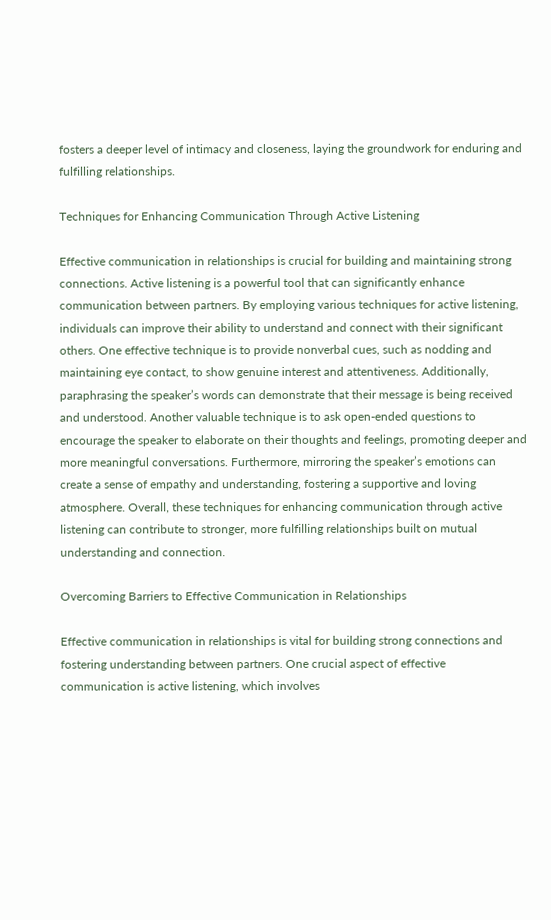fosters a deeper level of intimacy and closeness, laying the groundwork for enduring and fulfilling relationships.

Techniques for Enhancing Communication Through Active Listening

Effective communication in relationships is crucial for building and maintaining strong connections. Active listening is a powerful tool that can significantly enhance communication between partners. By employing various techniques for active listening, individuals can improve their ability to understand and connect with their significant others. One effective technique is to provide nonverbal cues, such as nodding and maintaining eye contact, to show genuine interest and attentiveness. Additionally, paraphrasing the speaker’s words can demonstrate that their message is being received and understood. Another valuable technique is to ask open-ended questions to encourage the speaker to elaborate on their thoughts and feelings, promoting deeper and more meaningful conversations. Furthermore, mirroring the speaker’s emotions can create a sense of empathy and understanding, fostering a supportive and loving atmosphere. Overall, these techniques for enhancing communication through active listening can contribute to stronger, more fulfilling relationships built on mutual understanding and connection.

Overcoming Barriers to Effective Communication in Relationships

Effective communication in relationships is vital for building strong connections and fostering understanding between partners. One crucial aspect of effective communication is active listening, which involves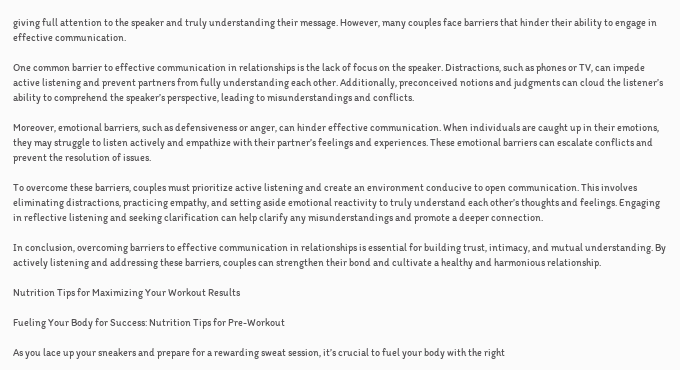giving full attention to the speaker and truly understanding their message. However, many couples face barriers that hinder their ability to engage in effective communication.

One common barrier to effective communication in relationships is the lack of focus on the speaker. Distractions, such as phones or TV, can impede active listening and prevent partners from fully understanding each other. Additionally, preconceived notions and judgments can cloud the listener’s ability to comprehend the speaker’s perspective, leading to misunderstandings and conflicts.

Moreover, emotional barriers, such as defensiveness or anger, can hinder effective communication. When individuals are caught up in their emotions, they may struggle to listen actively and empathize with their partner’s feelings and experiences. These emotional barriers can escalate conflicts and prevent the resolution of issues.

To overcome these barriers, couples must prioritize active listening and create an environment conducive to open communication. This involves eliminating distractions, practicing empathy, and setting aside emotional reactivity to truly understand each other’s thoughts and feelings. Engaging in reflective listening and seeking clarification can help clarify any misunderstandings and promote a deeper connection.

In conclusion, overcoming barriers to effective communication in relationships is essential for building trust, intimacy, and mutual understanding. By actively listening and addressing these barriers, couples can strengthen their bond and cultivate a healthy and harmonious relationship.

Nutrition Tips for Maximizing Your Workout Results

Fueling Your Body for Success: Nutrition Tips for Pre-Workout

As you lace up your sneakers and prepare for a rewarding sweat session, it’s crucial to fuel your body with the right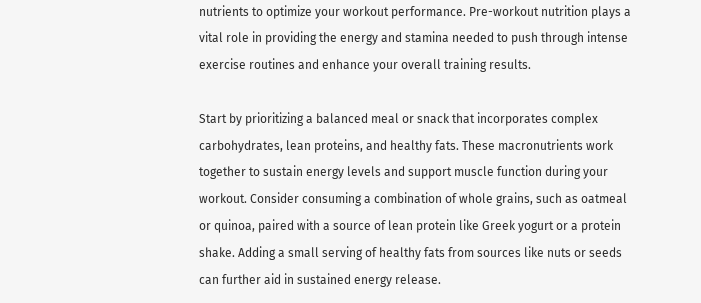nutrients to optimize your workout performance. Pre-workout nutrition plays a vital role in providing the energy and stamina needed to push through intense exercise routines and enhance your overall training results.

Start by prioritizing a balanced meal or snack that incorporates complex carbohydrates, lean proteins, and healthy fats. These macronutrients work together to sustain energy levels and support muscle function during your workout. Consider consuming a combination of whole grains, such as oatmeal or quinoa, paired with a source of lean protein like Greek yogurt or a protein shake. Adding a small serving of healthy fats from sources like nuts or seeds can further aid in sustained energy release.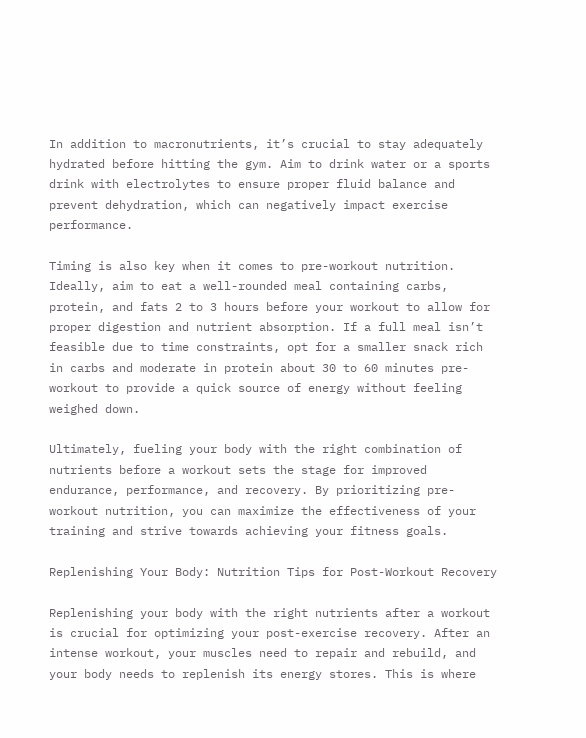In addition to macronutrients, it’s crucial to stay adequately hydrated before hitting the gym. Aim to drink water or a sports drink with electrolytes to ensure proper fluid balance and prevent dehydration, which can negatively impact exercise performance.

Timing is also key when it comes to pre-workout nutrition. Ideally, aim to eat a well-rounded meal containing carbs, protein, and fats 2 to 3 hours before your workout to allow for proper digestion and nutrient absorption. If a full meal isn’t feasible due to time constraints, opt for a smaller snack rich in carbs and moderate in protein about 30 to 60 minutes pre-workout to provide a quick source of energy without feeling weighed down.

Ultimately, fueling your body with the right combination of nutrients before a workout sets the stage for improved endurance, performance, and recovery. By prioritizing pre-workout nutrition, you can maximize the effectiveness of your training and strive towards achieving your fitness goals.

Replenishing Your Body: Nutrition Tips for Post-Workout Recovery

Replenishing your body with the right nutrients after a workout is crucial for optimizing your post-exercise recovery. After an intense workout, your muscles need to repair and rebuild, and your body needs to replenish its energy stores. This is where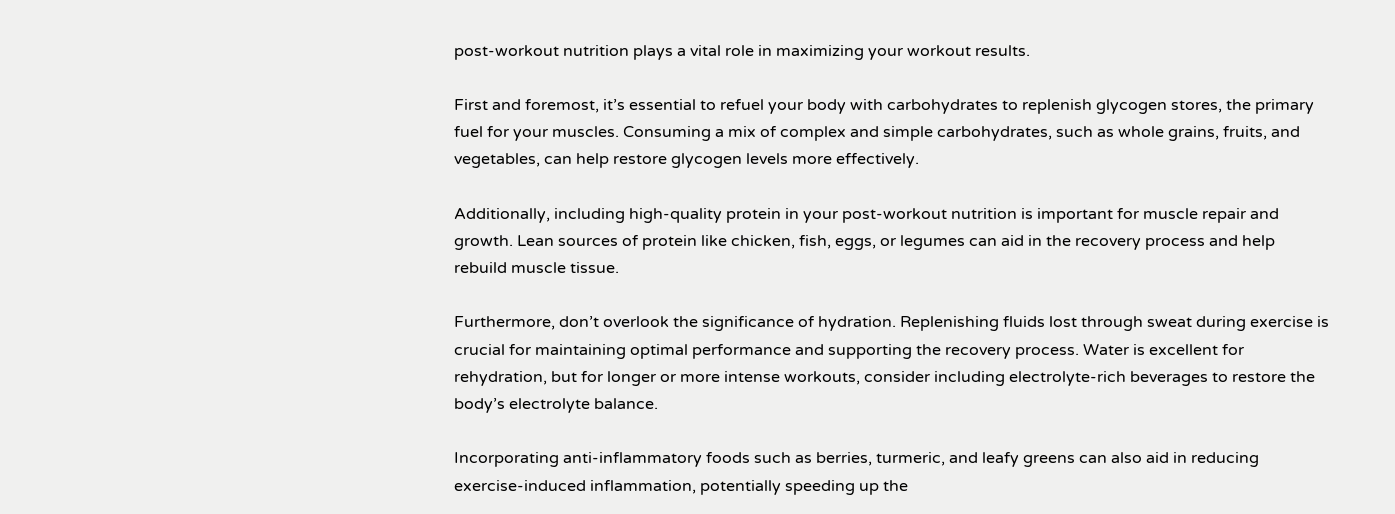post-workout nutrition plays a vital role in maximizing your workout results.

First and foremost, it’s essential to refuel your body with carbohydrates to replenish glycogen stores, the primary fuel for your muscles. Consuming a mix of complex and simple carbohydrates, such as whole grains, fruits, and vegetables, can help restore glycogen levels more effectively.

Additionally, including high-quality protein in your post-workout nutrition is important for muscle repair and growth. Lean sources of protein like chicken, fish, eggs, or legumes can aid in the recovery process and help rebuild muscle tissue.

Furthermore, don’t overlook the significance of hydration. Replenishing fluids lost through sweat during exercise is crucial for maintaining optimal performance and supporting the recovery process. Water is excellent for rehydration, but for longer or more intense workouts, consider including electrolyte-rich beverages to restore the body’s electrolyte balance.

Incorporating anti-inflammatory foods such as berries, turmeric, and leafy greens can also aid in reducing exercise-induced inflammation, potentially speeding up the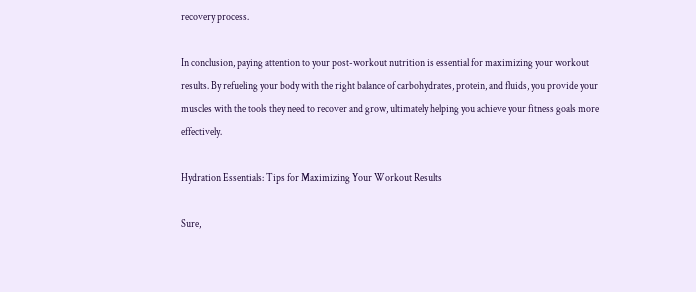recovery process.

In conclusion, paying attention to your post-workout nutrition is essential for maximizing your workout results. By refueling your body with the right balance of carbohydrates, protein, and fluids, you provide your muscles with the tools they need to recover and grow, ultimately helping you achieve your fitness goals more effectively.

Hydration Essentials: Tips for Maximizing Your Workout Results

Sure,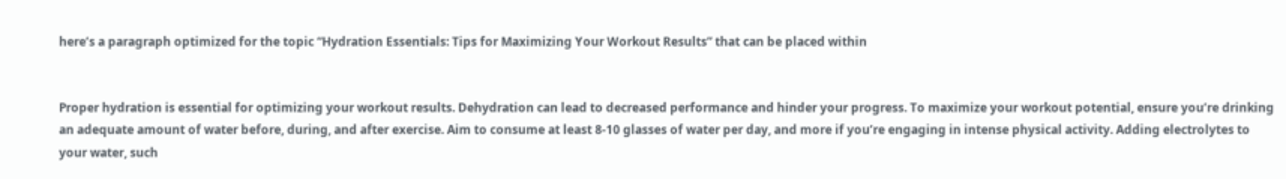here’s a paragraph optimized for the topic “Hydration Essentials: Tips for Maximizing Your Workout Results” that can be placed within


Proper hydration is essential for optimizing your workout results. Dehydration can lead to decreased performance and hinder your progress. To maximize your workout potential, ensure you’re drinking an adequate amount of water before, during, and after exercise. Aim to consume at least 8-10 glasses of water per day, and more if you’re engaging in intense physical activity. Adding electrolytes to your water, such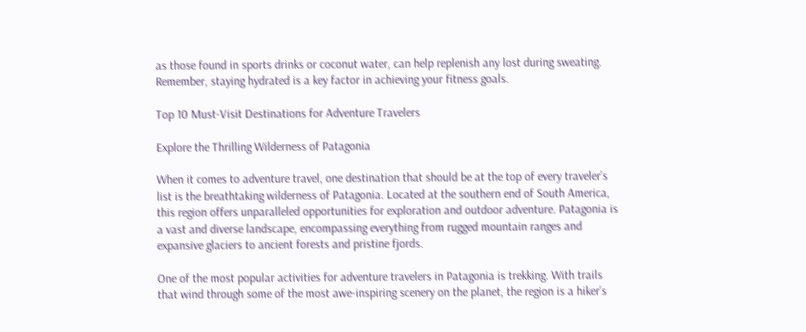as those found in sports drinks or coconut water, can help replenish any lost during sweating. Remember, staying hydrated is a key factor in achieving your fitness goals.

Top 10 Must-Visit Destinations for Adventure Travelers

Explore the Thrilling Wilderness of Patagonia

When it comes to adventure travel, one destination that should be at the top of every traveler’s list is the breathtaking wilderness of Patagonia. Located at the southern end of South America, this region offers unparalleled opportunities for exploration and outdoor adventure. Patagonia is a vast and diverse landscape, encompassing everything from rugged mountain ranges and expansive glaciers to ancient forests and pristine fjords.

One of the most popular activities for adventure travelers in Patagonia is trekking. With trails that wind through some of the most awe-inspiring scenery on the planet, the region is a hiker’s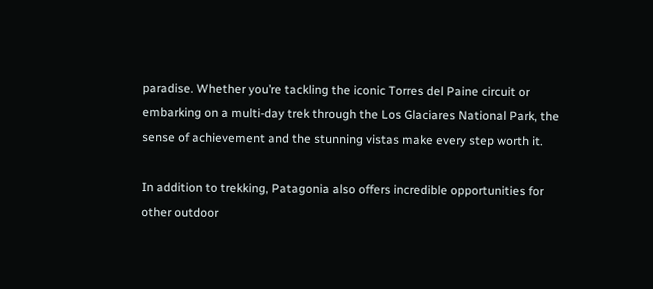paradise. Whether you’re tackling the iconic Torres del Paine circuit or embarking on a multi-day trek through the Los Glaciares National Park, the sense of achievement and the stunning vistas make every step worth it.

In addition to trekking, Patagonia also offers incredible opportunities for other outdoor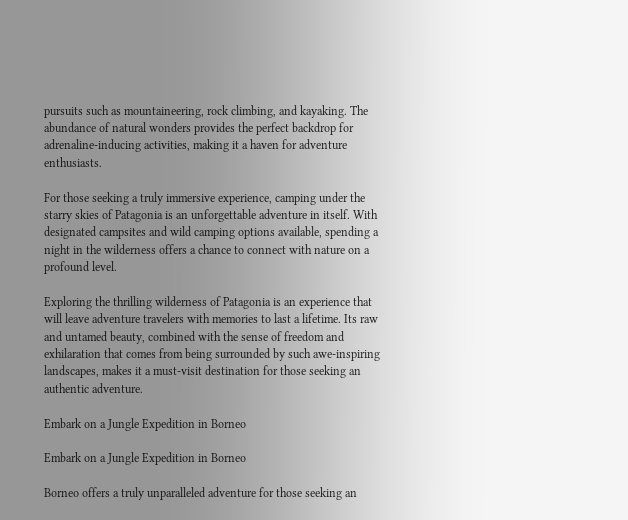pursuits such as mountaineering, rock climbing, and kayaking. The abundance of natural wonders provides the perfect backdrop for adrenaline-inducing activities, making it a haven for adventure enthusiasts.

For those seeking a truly immersive experience, camping under the starry skies of Patagonia is an unforgettable adventure in itself. With designated campsites and wild camping options available, spending a night in the wilderness offers a chance to connect with nature on a profound level.

Exploring the thrilling wilderness of Patagonia is an experience that will leave adventure travelers with memories to last a lifetime. Its raw and untamed beauty, combined with the sense of freedom and exhilaration that comes from being surrounded by such awe-inspiring landscapes, makes it a must-visit destination for those seeking an authentic adventure.

Embark on a Jungle Expedition in Borneo

Embark on a Jungle Expedition in Borneo

Borneo offers a truly unparalleled adventure for those seeking an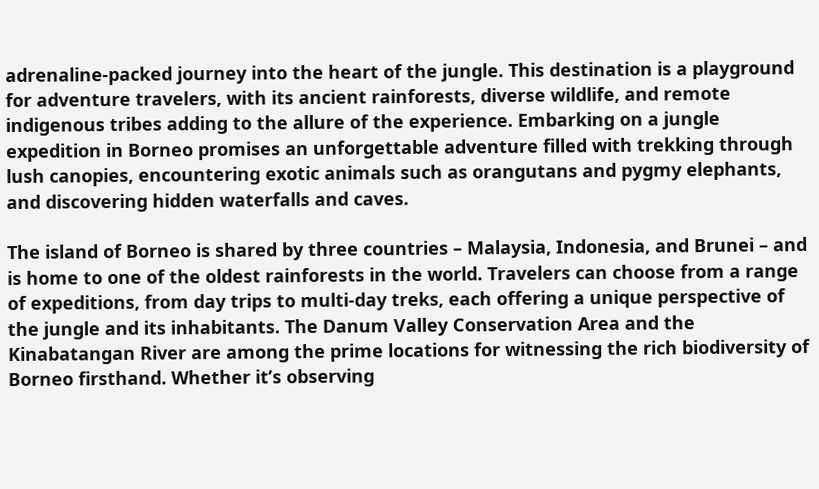adrenaline-packed journey into the heart of the jungle. This destination is a playground for adventure travelers, with its ancient rainforests, diverse wildlife, and remote indigenous tribes adding to the allure of the experience. Embarking on a jungle expedition in Borneo promises an unforgettable adventure filled with trekking through lush canopies, encountering exotic animals such as orangutans and pygmy elephants, and discovering hidden waterfalls and caves.

The island of Borneo is shared by three countries – Malaysia, Indonesia, and Brunei – and is home to one of the oldest rainforests in the world. Travelers can choose from a range of expeditions, from day trips to multi-day treks, each offering a unique perspective of the jungle and its inhabitants. The Danum Valley Conservation Area and the Kinabatangan River are among the prime locations for witnessing the rich biodiversity of Borneo firsthand. Whether it’s observing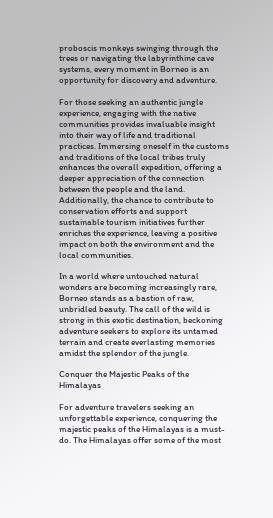proboscis monkeys swinging through the trees or navigating the labyrinthine cave systems, every moment in Borneo is an opportunity for discovery and adventure.

For those seeking an authentic jungle experience, engaging with the native communities provides invaluable insight into their way of life and traditional practices. Immersing oneself in the customs and traditions of the local tribes truly enhances the overall expedition, offering a deeper appreciation of the connection between the people and the land. Additionally, the chance to contribute to conservation efforts and support sustainable tourism initiatives further enriches the experience, leaving a positive impact on both the environment and the local communities.

In a world where untouched natural wonders are becoming increasingly rare, Borneo stands as a bastion of raw, unbridled beauty. The call of the wild is strong in this exotic destination, beckoning adventure seekers to explore its untamed terrain and create everlasting memories amidst the splendor of the jungle.

Conquer the Majestic Peaks of the Himalayas

For adventure travelers seeking an unforgettable experience, conquering the majestic peaks of the Himalayas is a must-do. The Himalayas offer some of the most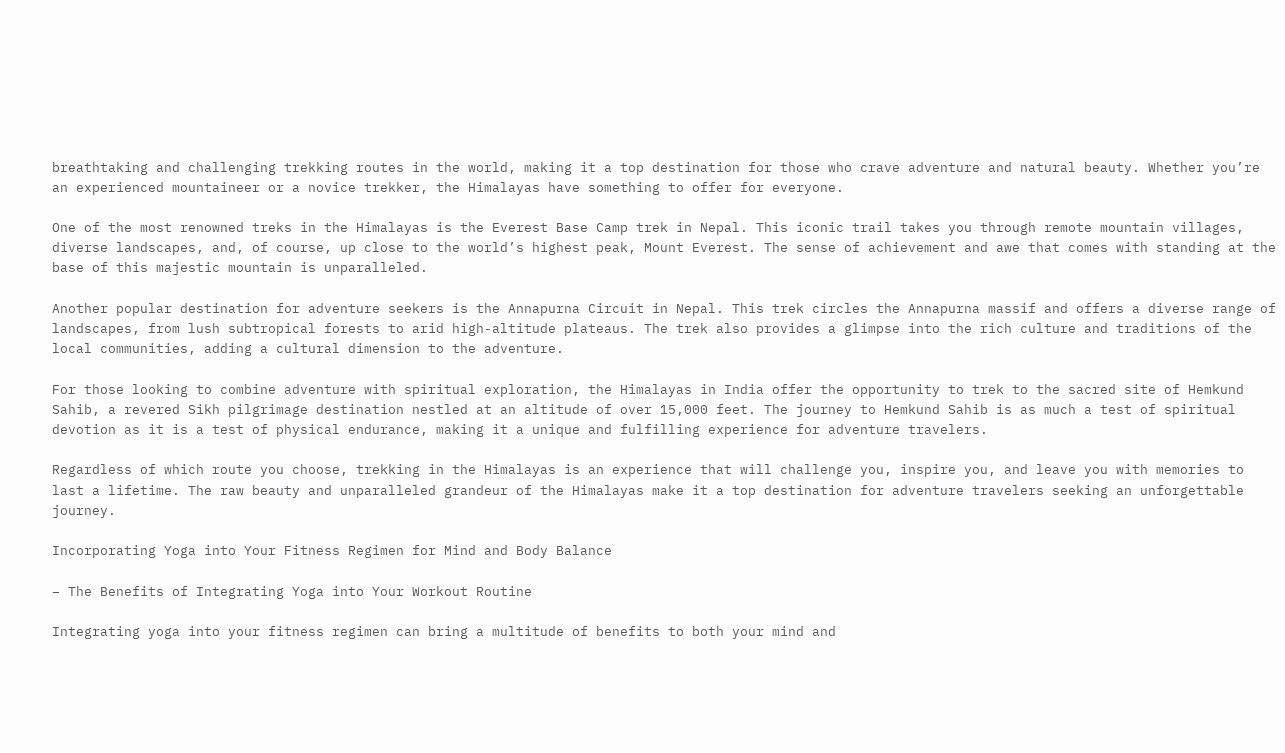breathtaking and challenging trekking routes in the world, making it a top destination for those who crave adventure and natural beauty. Whether you’re an experienced mountaineer or a novice trekker, the Himalayas have something to offer for everyone.

One of the most renowned treks in the Himalayas is the Everest Base Camp trek in Nepal. This iconic trail takes you through remote mountain villages, diverse landscapes, and, of course, up close to the world’s highest peak, Mount Everest. The sense of achievement and awe that comes with standing at the base of this majestic mountain is unparalleled.

Another popular destination for adventure seekers is the Annapurna Circuit in Nepal. This trek circles the Annapurna massif and offers a diverse range of landscapes, from lush subtropical forests to arid high-altitude plateaus. The trek also provides a glimpse into the rich culture and traditions of the local communities, adding a cultural dimension to the adventure.

For those looking to combine adventure with spiritual exploration, the Himalayas in India offer the opportunity to trek to the sacred site of Hemkund Sahib, a revered Sikh pilgrimage destination nestled at an altitude of over 15,000 feet. The journey to Hemkund Sahib is as much a test of spiritual devotion as it is a test of physical endurance, making it a unique and fulfilling experience for adventure travelers.

Regardless of which route you choose, trekking in the Himalayas is an experience that will challenge you, inspire you, and leave you with memories to last a lifetime. The raw beauty and unparalleled grandeur of the Himalayas make it a top destination for adventure travelers seeking an unforgettable journey.

Incorporating Yoga into Your Fitness Regimen for Mind and Body Balance

– The Benefits of Integrating Yoga into Your Workout Routine

Integrating yoga into your fitness regimen can bring a multitude of benefits to both your mind and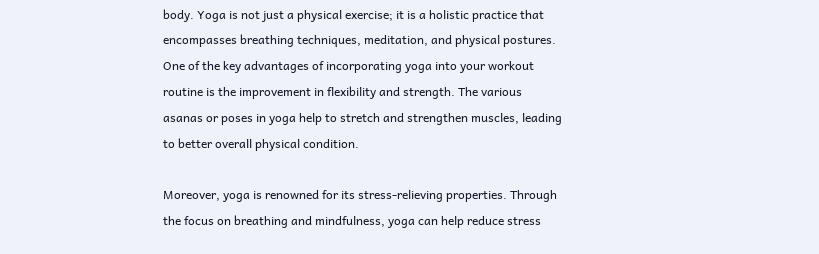body. Yoga is not just a physical exercise; it is a holistic practice that encompasses breathing techniques, meditation, and physical postures. One of the key advantages of incorporating yoga into your workout routine is the improvement in flexibility and strength. The various asanas or poses in yoga help to stretch and strengthen muscles, leading to better overall physical condition.

Moreover, yoga is renowned for its stress-relieving properties. Through the focus on breathing and mindfulness, yoga can help reduce stress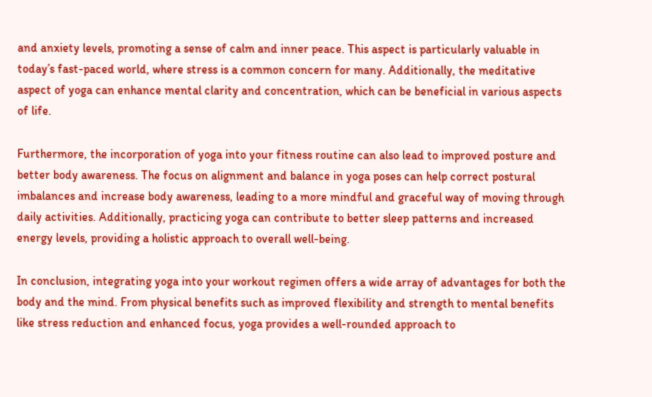and anxiety levels, promoting a sense of calm and inner peace. This aspect is particularly valuable in today’s fast-paced world, where stress is a common concern for many. Additionally, the meditative aspect of yoga can enhance mental clarity and concentration, which can be beneficial in various aspects of life.

Furthermore, the incorporation of yoga into your fitness routine can also lead to improved posture and better body awareness. The focus on alignment and balance in yoga poses can help correct postural imbalances and increase body awareness, leading to a more mindful and graceful way of moving through daily activities. Additionally, practicing yoga can contribute to better sleep patterns and increased energy levels, providing a holistic approach to overall well-being.

In conclusion, integrating yoga into your workout regimen offers a wide array of advantages for both the body and the mind. From physical benefits such as improved flexibility and strength to mental benefits like stress reduction and enhanced focus, yoga provides a well-rounded approach to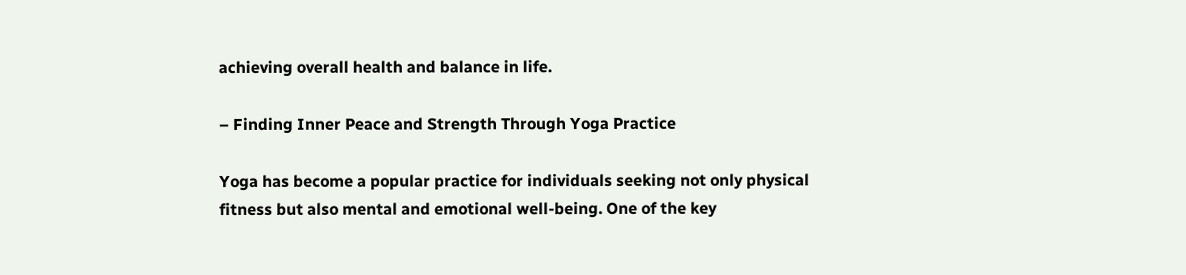achieving overall health and balance in life.

– Finding Inner Peace and Strength Through Yoga Practice

Yoga has become a popular practice for individuals seeking not only physical fitness but also mental and emotional well-being. One of the key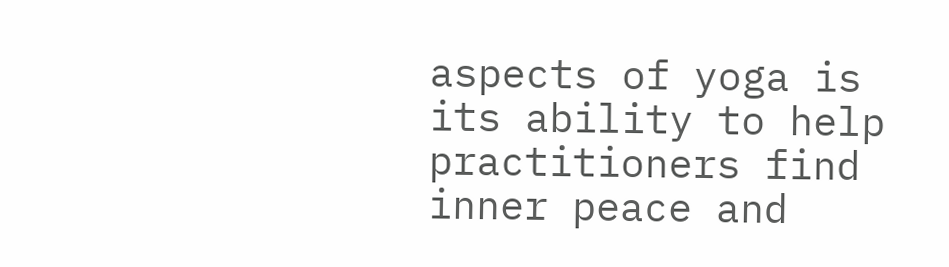aspects of yoga is its ability to help practitioners find inner peace and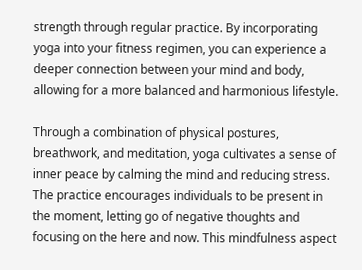strength through regular practice. By incorporating yoga into your fitness regimen, you can experience a deeper connection between your mind and body, allowing for a more balanced and harmonious lifestyle.

Through a combination of physical postures, breathwork, and meditation, yoga cultivates a sense of inner peace by calming the mind and reducing stress. The practice encourages individuals to be present in the moment, letting go of negative thoughts and focusing on the here and now. This mindfulness aspect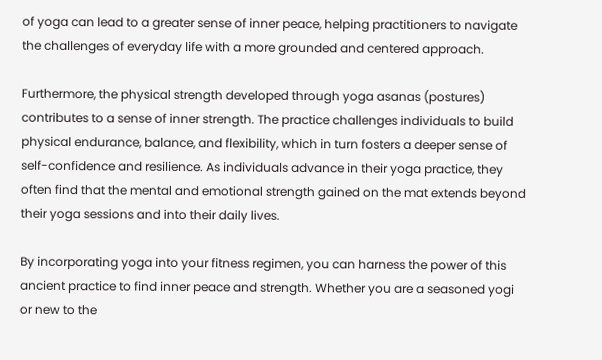of yoga can lead to a greater sense of inner peace, helping practitioners to navigate the challenges of everyday life with a more grounded and centered approach.

Furthermore, the physical strength developed through yoga asanas (postures) contributes to a sense of inner strength. The practice challenges individuals to build physical endurance, balance, and flexibility, which in turn fosters a deeper sense of self-confidence and resilience. As individuals advance in their yoga practice, they often find that the mental and emotional strength gained on the mat extends beyond their yoga sessions and into their daily lives.

By incorporating yoga into your fitness regimen, you can harness the power of this ancient practice to find inner peace and strength. Whether you are a seasoned yogi or new to the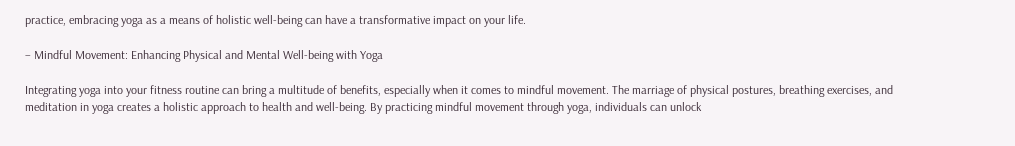practice, embracing yoga as a means of holistic well-being can have a transformative impact on your life.

– Mindful Movement: Enhancing Physical and Mental Well-being with Yoga

Integrating yoga into your fitness routine can bring a multitude of benefits, especially when it comes to mindful movement. The marriage of physical postures, breathing exercises, and meditation in yoga creates a holistic approach to health and well-being. By practicing mindful movement through yoga, individuals can unlock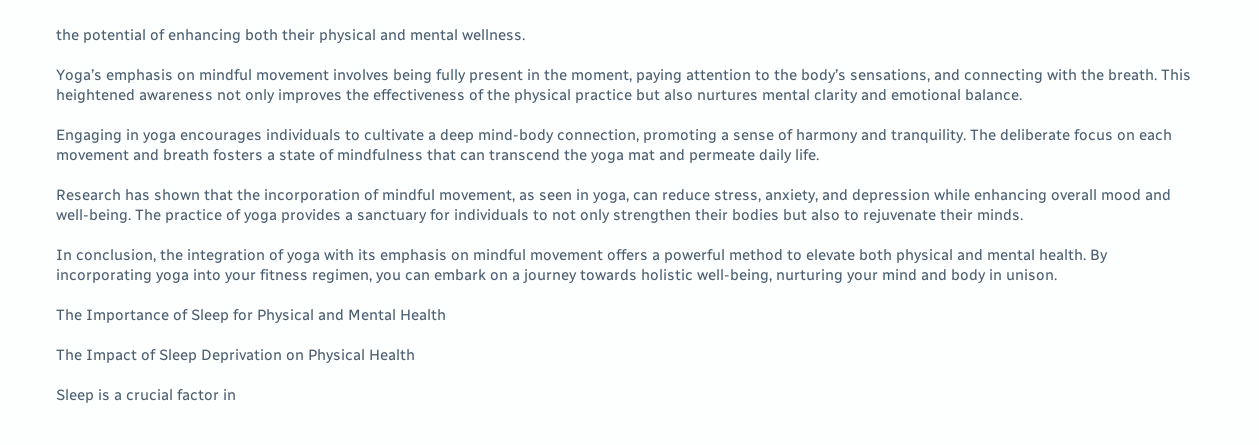the potential of enhancing both their physical and mental wellness.

Yoga’s emphasis on mindful movement involves being fully present in the moment, paying attention to the body’s sensations, and connecting with the breath. This heightened awareness not only improves the effectiveness of the physical practice but also nurtures mental clarity and emotional balance.

Engaging in yoga encourages individuals to cultivate a deep mind-body connection, promoting a sense of harmony and tranquility. The deliberate focus on each movement and breath fosters a state of mindfulness that can transcend the yoga mat and permeate daily life.

Research has shown that the incorporation of mindful movement, as seen in yoga, can reduce stress, anxiety, and depression while enhancing overall mood and well-being. The practice of yoga provides a sanctuary for individuals to not only strengthen their bodies but also to rejuvenate their minds.

In conclusion, the integration of yoga with its emphasis on mindful movement offers a powerful method to elevate both physical and mental health. By incorporating yoga into your fitness regimen, you can embark on a journey towards holistic well-being, nurturing your mind and body in unison.

The Importance of Sleep for Physical and Mental Health

The Impact of Sleep Deprivation on Physical Health

Sleep is a crucial factor in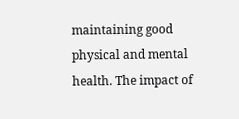maintaining good physical and mental health. The impact of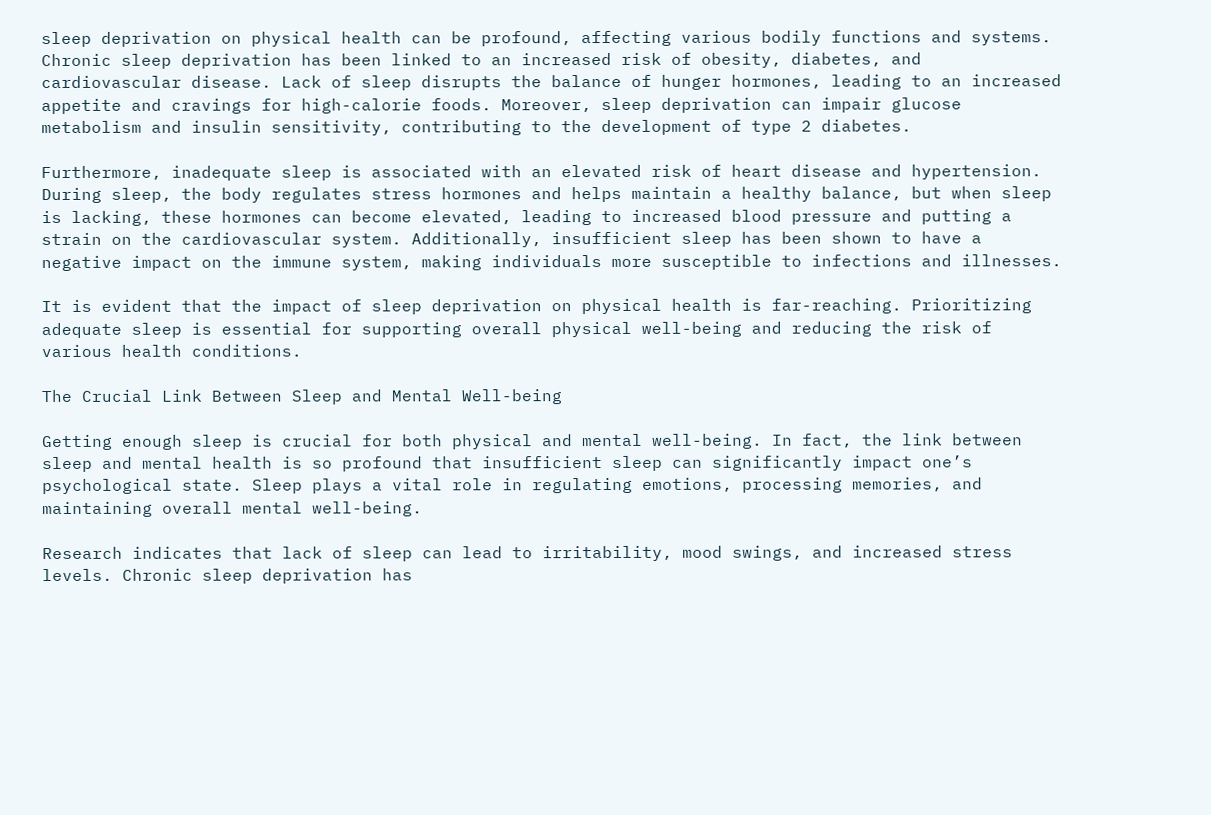sleep deprivation on physical health can be profound, affecting various bodily functions and systems. Chronic sleep deprivation has been linked to an increased risk of obesity, diabetes, and cardiovascular disease. Lack of sleep disrupts the balance of hunger hormones, leading to an increased appetite and cravings for high-calorie foods. Moreover, sleep deprivation can impair glucose metabolism and insulin sensitivity, contributing to the development of type 2 diabetes.

Furthermore, inadequate sleep is associated with an elevated risk of heart disease and hypertension. During sleep, the body regulates stress hormones and helps maintain a healthy balance, but when sleep is lacking, these hormones can become elevated, leading to increased blood pressure and putting a strain on the cardiovascular system. Additionally, insufficient sleep has been shown to have a negative impact on the immune system, making individuals more susceptible to infections and illnesses.

It is evident that the impact of sleep deprivation on physical health is far-reaching. Prioritizing adequate sleep is essential for supporting overall physical well-being and reducing the risk of various health conditions.

The Crucial Link Between Sleep and Mental Well-being

Getting enough sleep is crucial for both physical and mental well-being. In fact, the link between sleep and mental health is so profound that insufficient sleep can significantly impact one’s psychological state. Sleep plays a vital role in regulating emotions, processing memories, and maintaining overall mental well-being.

Research indicates that lack of sleep can lead to irritability, mood swings, and increased stress levels. Chronic sleep deprivation has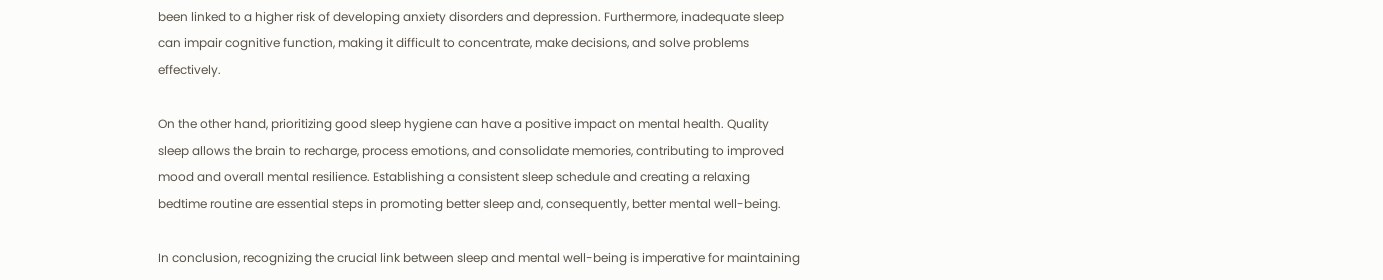been linked to a higher risk of developing anxiety disorders and depression. Furthermore, inadequate sleep can impair cognitive function, making it difficult to concentrate, make decisions, and solve problems effectively.

On the other hand, prioritizing good sleep hygiene can have a positive impact on mental health. Quality sleep allows the brain to recharge, process emotions, and consolidate memories, contributing to improved mood and overall mental resilience. Establishing a consistent sleep schedule and creating a relaxing bedtime routine are essential steps in promoting better sleep and, consequently, better mental well-being.

In conclusion, recognizing the crucial link between sleep and mental well-being is imperative for maintaining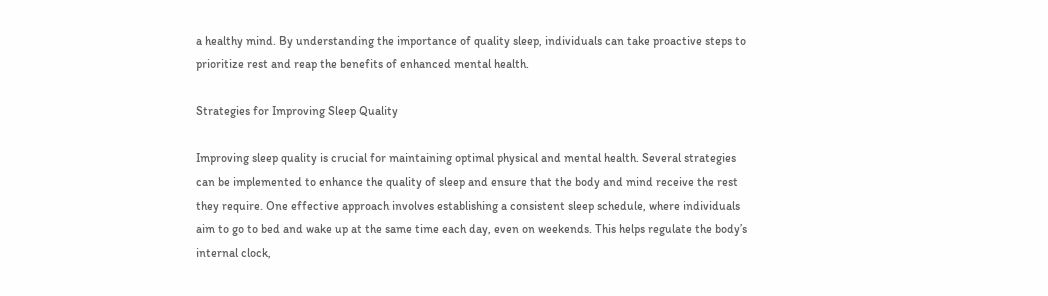a healthy mind. By understanding the importance of quality sleep, individuals can take proactive steps to prioritize rest and reap the benefits of enhanced mental health.

Strategies for Improving Sleep Quality

Improving sleep quality is crucial for maintaining optimal physical and mental health. Several strategies can be implemented to enhance the quality of sleep and ensure that the body and mind receive the rest they require. One effective approach involves establishing a consistent sleep schedule, where individuals aim to go to bed and wake up at the same time each day, even on weekends. This helps regulate the body’s internal clock,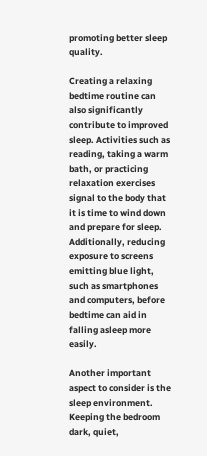promoting better sleep quality.

Creating a relaxing bedtime routine can also significantly contribute to improved sleep. Activities such as reading, taking a warm bath, or practicing relaxation exercises signal to the body that it is time to wind down and prepare for sleep. Additionally, reducing exposure to screens emitting blue light, such as smartphones and computers, before bedtime can aid in falling asleep more easily.

Another important aspect to consider is the sleep environment. Keeping the bedroom dark, quiet,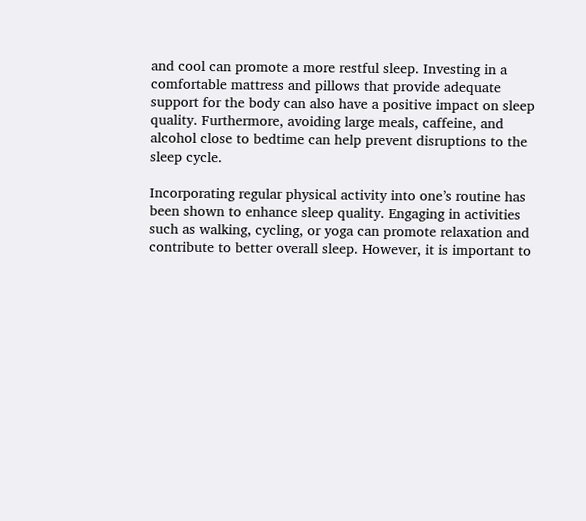and cool can promote a more restful sleep. Investing in a comfortable mattress and pillows that provide adequate support for the body can also have a positive impact on sleep quality. Furthermore, avoiding large meals, caffeine, and alcohol close to bedtime can help prevent disruptions to the sleep cycle.

Incorporating regular physical activity into one’s routine has been shown to enhance sleep quality. Engaging in activities such as walking, cycling, or yoga can promote relaxation and contribute to better overall sleep. However, it is important to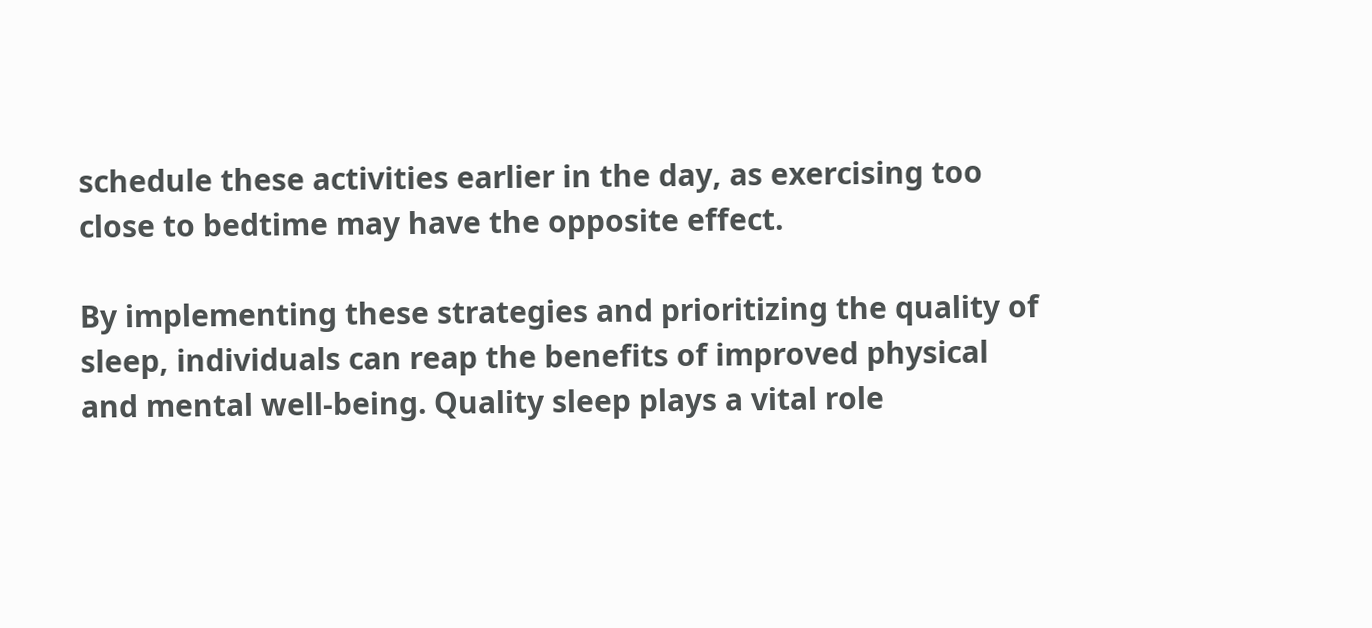schedule these activities earlier in the day, as exercising too close to bedtime may have the opposite effect.

By implementing these strategies and prioritizing the quality of sleep, individuals can reap the benefits of improved physical and mental well-being. Quality sleep plays a vital role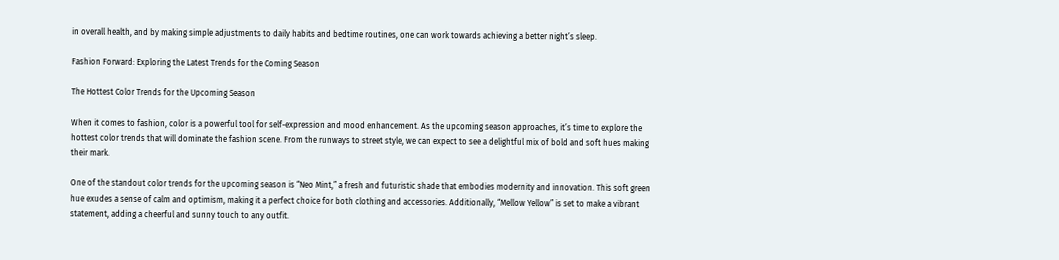in overall health, and by making simple adjustments to daily habits and bedtime routines, one can work towards achieving a better night’s sleep.

Fashion Forward: Exploring the Latest Trends for the Coming Season

The Hottest Color Trends for the Upcoming Season

When it comes to fashion, color is a powerful tool for self-expression and mood enhancement. As the upcoming season approaches, it’s time to explore the hottest color trends that will dominate the fashion scene. From the runways to street style, we can expect to see a delightful mix of bold and soft hues making their mark.

One of the standout color trends for the upcoming season is “Neo Mint,” a fresh and futuristic shade that embodies modernity and innovation. This soft green hue exudes a sense of calm and optimism, making it a perfect choice for both clothing and accessories. Additionally, “Mellow Yellow” is set to make a vibrant statement, adding a cheerful and sunny touch to any outfit.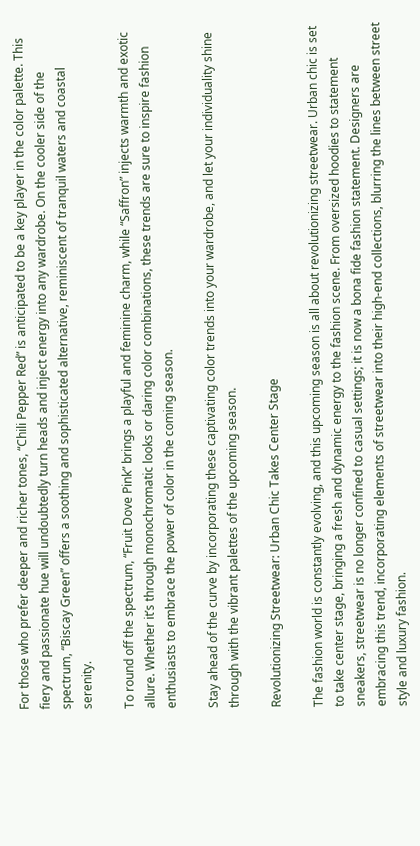For those who prefer deeper and richer tones, “Chili Pepper Red” is anticipated to be a key player in the color palette. This fiery and passionate hue will undoubtedly turn heads and inject energy into any wardrobe. On the cooler side of the spectrum, “Biscay Green” offers a soothing and sophisticated alternative, reminiscent of tranquil waters and coastal serenity.

To round off the spectrum, “Fruit Dove Pink” brings a playful and feminine charm, while “Saffron” injects warmth and exotic allure. Whether it’s through monochromatic looks or daring color combinations, these trends are sure to inspire fashion enthusiasts to embrace the power of color in the coming season.

Stay ahead of the curve by incorporating these captivating color trends into your wardrobe, and let your individuality shine through with the vibrant palettes of the upcoming season.

Revolutionizing Streetwear: Urban Chic Takes Center Stage

The fashion world is constantly evolving, and this upcoming season is all about revolutionizing streetwear. Urban chic is set to take center stage, bringing a fresh and dynamic energy to the fashion scene. From oversized hoodies to statement sneakers, streetwear is no longer confined to casual settings; it is now a bona fide fashion statement. Designers are embracing this trend, incorporating elements of streetwear into their high-end collections, blurring the lines between street style and luxury fashion.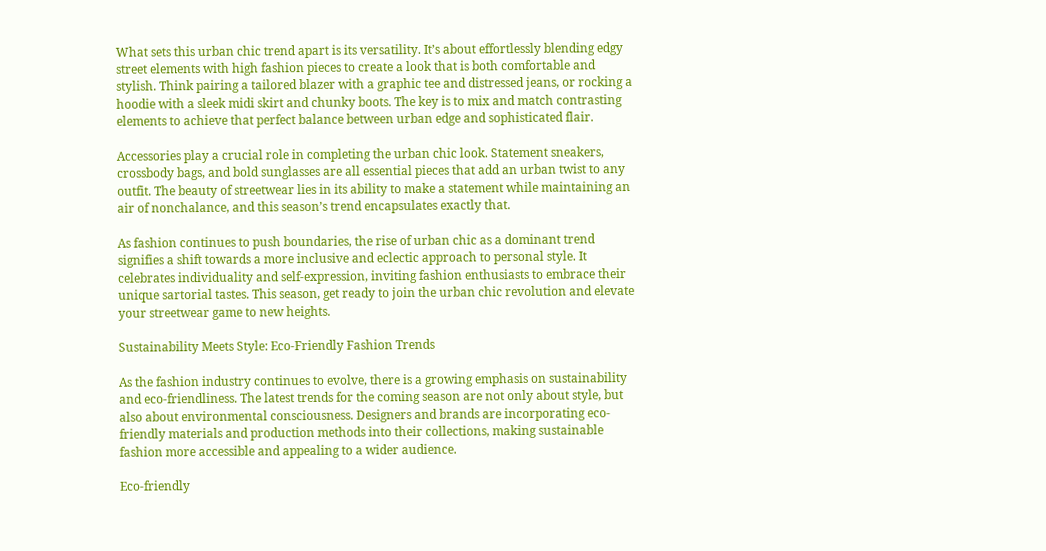What sets this urban chic trend apart is its versatility. It’s about effortlessly blending edgy street elements with high fashion pieces to create a look that is both comfortable and stylish. Think pairing a tailored blazer with a graphic tee and distressed jeans, or rocking a hoodie with a sleek midi skirt and chunky boots. The key is to mix and match contrasting elements to achieve that perfect balance between urban edge and sophisticated flair.

Accessories play a crucial role in completing the urban chic look. Statement sneakers, crossbody bags, and bold sunglasses are all essential pieces that add an urban twist to any outfit. The beauty of streetwear lies in its ability to make a statement while maintaining an air of nonchalance, and this season’s trend encapsulates exactly that.

As fashion continues to push boundaries, the rise of urban chic as a dominant trend signifies a shift towards a more inclusive and eclectic approach to personal style. It celebrates individuality and self-expression, inviting fashion enthusiasts to embrace their unique sartorial tastes. This season, get ready to join the urban chic revolution and elevate your streetwear game to new heights.

Sustainability Meets Style: Eco-Friendly Fashion Trends

As the fashion industry continues to evolve, there is a growing emphasis on sustainability and eco-friendliness. The latest trends for the coming season are not only about style, but also about environmental consciousness. Designers and brands are incorporating eco-friendly materials and production methods into their collections, making sustainable fashion more accessible and appealing to a wider audience.

Eco-friendly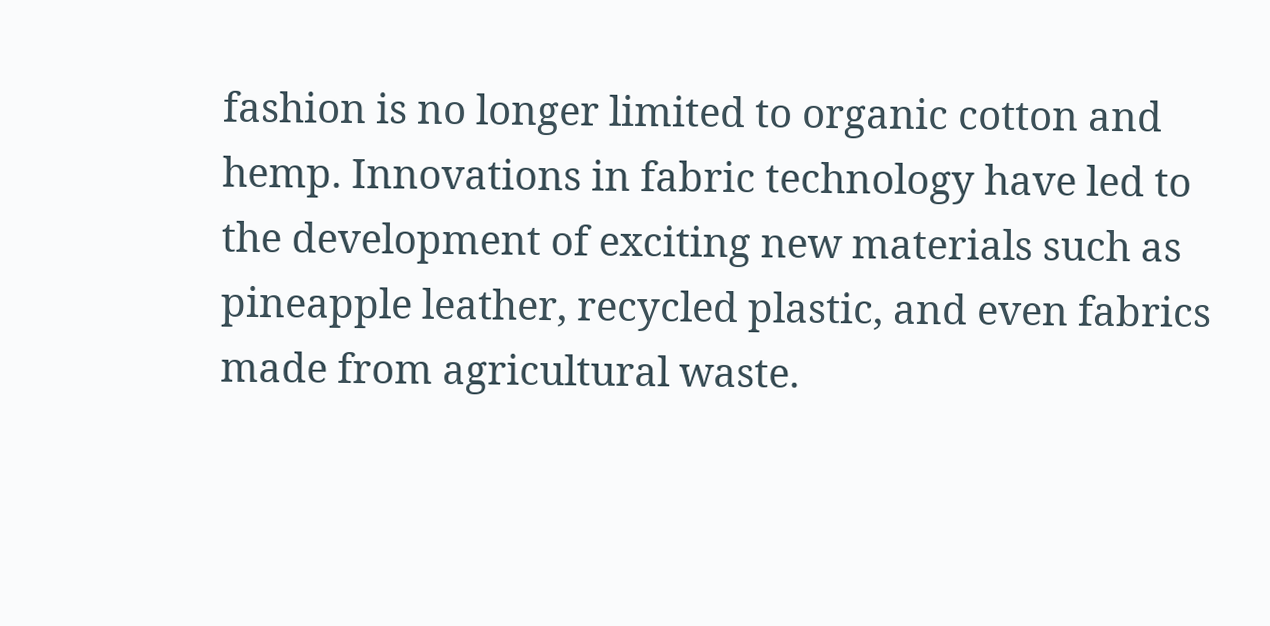fashion is no longer limited to organic cotton and hemp. Innovations in fabric technology have led to the development of exciting new materials such as pineapple leather, recycled plastic, and even fabrics made from agricultural waste.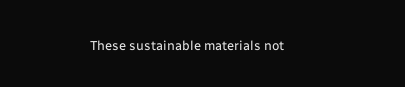These sustainable materials not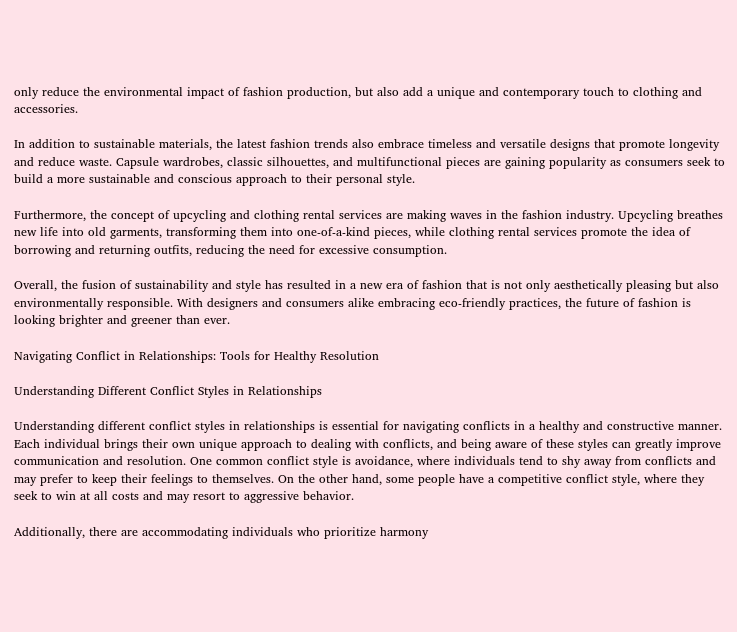only reduce the environmental impact of fashion production, but also add a unique and contemporary touch to clothing and accessories.

In addition to sustainable materials, the latest fashion trends also embrace timeless and versatile designs that promote longevity and reduce waste. Capsule wardrobes, classic silhouettes, and multifunctional pieces are gaining popularity as consumers seek to build a more sustainable and conscious approach to their personal style.

Furthermore, the concept of upcycling and clothing rental services are making waves in the fashion industry. Upcycling breathes new life into old garments, transforming them into one-of-a-kind pieces, while clothing rental services promote the idea of borrowing and returning outfits, reducing the need for excessive consumption.

Overall, the fusion of sustainability and style has resulted in a new era of fashion that is not only aesthetically pleasing but also environmentally responsible. With designers and consumers alike embracing eco-friendly practices, the future of fashion is looking brighter and greener than ever.

Navigating Conflict in Relationships: Tools for Healthy Resolution

Understanding Different Conflict Styles in Relationships

Understanding different conflict styles in relationships is essential for navigating conflicts in a healthy and constructive manner. Each individual brings their own unique approach to dealing with conflicts, and being aware of these styles can greatly improve communication and resolution. One common conflict style is avoidance, where individuals tend to shy away from conflicts and may prefer to keep their feelings to themselves. On the other hand, some people have a competitive conflict style, where they seek to win at all costs and may resort to aggressive behavior.

Additionally, there are accommodating individuals who prioritize harmony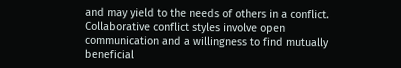and may yield to the needs of others in a conflict. Collaborative conflict styles involve open communication and a willingness to find mutually beneficial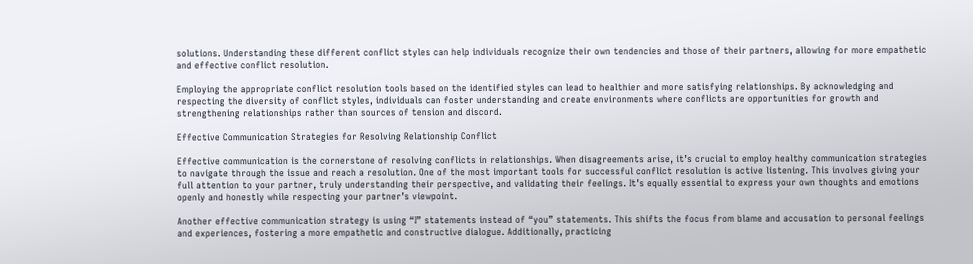solutions. Understanding these different conflict styles can help individuals recognize their own tendencies and those of their partners, allowing for more empathetic and effective conflict resolution.

Employing the appropriate conflict resolution tools based on the identified styles can lead to healthier and more satisfying relationships. By acknowledging and respecting the diversity of conflict styles, individuals can foster understanding and create environments where conflicts are opportunities for growth and strengthening relationships rather than sources of tension and discord.

Effective Communication Strategies for Resolving Relationship Conflict

Effective communication is the cornerstone of resolving conflicts in relationships. When disagreements arise, it’s crucial to employ healthy communication strategies to navigate through the issue and reach a resolution. One of the most important tools for successful conflict resolution is active listening. This involves giving your full attention to your partner, truly understanding their perspective, and validating their feelings. It’s equally essential to express your own thoughts and emotions openly and honestly while respecting your partner’s viewpoint.

Another effective communication strategy is using “I” statements instead of “you” statements. This shifts the focus from blame and accusation to personal feelings and experiences, fostering a more empathetic and constructive dialogue. Additionally, practicing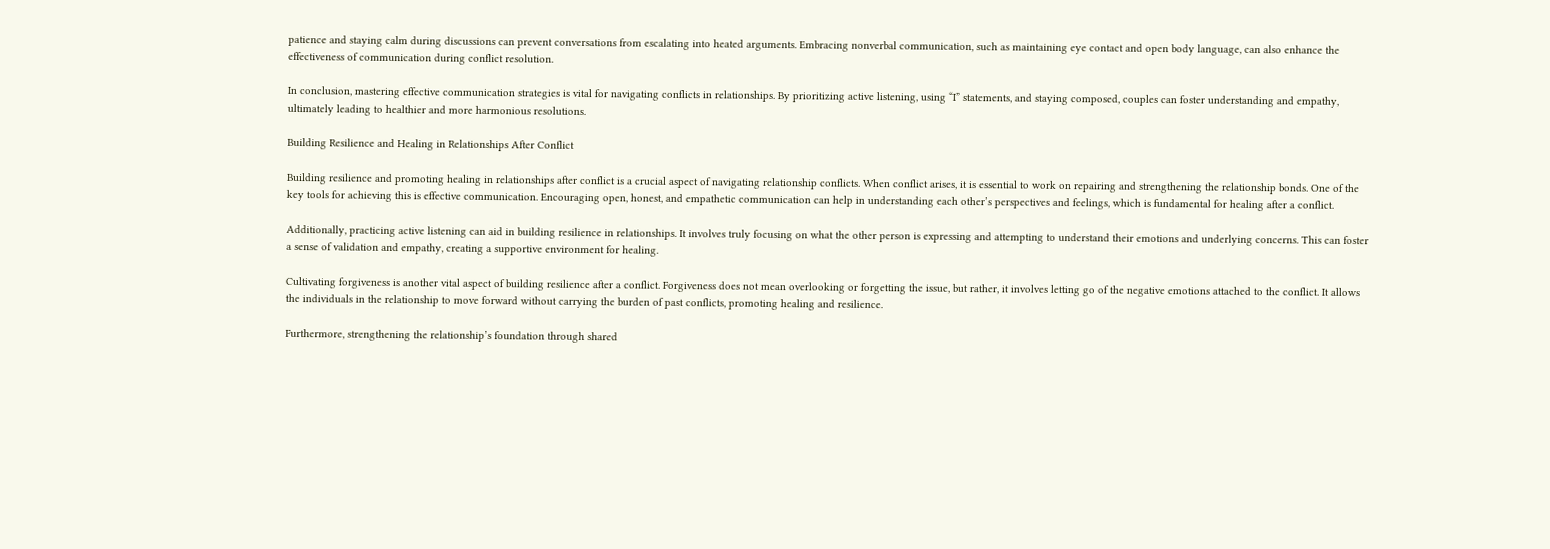patience and staying calm during discussions can prevent conversations from escalating into heated arguments. Embracing nonverbal communication, such as maintaining eye contact and open body language, can also enhance the effectiveness of communication during conflict resolution.

In conclusion, mastering effective communication strategies is vital for navigating conflicts in relationships. By prioritizing active listening, using “I” statements, and staying composed, couples can foster understanding and empathy, ultimately leading to healthier and more harmonious resolutions.

Building Resilience and Healing in Relationships After Conflict

Building resilience and promoting healing in relationships after conflict is a crucial aspect of navigating relationship conflicts. When conflict arises, it is essential to work on repairing and strengthening the relationship bonds. One of the key tools for achieving this is effective communication. Encouraging open, honest, and empathetic communication can help in understanding each other’s perspectives and feelings, which is fundamental for healing after a conflict.

Additionally, practicing active listening can aid in building resilience in relationships. It involves truly focusing on what the other person is expressing and attempting to understand their emotions and underlying concerns. This can foster a sense of validation and empathy, creating a supportive environment for healing.

Cultivating forgiveness is another vital aspect of building resilience after a conflict. Forgiveness does not mean overlooking or forgetting the issue, but rather, it involves letting go of the negative emotions attached to the conflict. It allows the individuals in the relationship to move forward without carrying the burden of past conflicts, promoting healing and resilience.

Furthermore, strengthening the relationship’s foundation through shared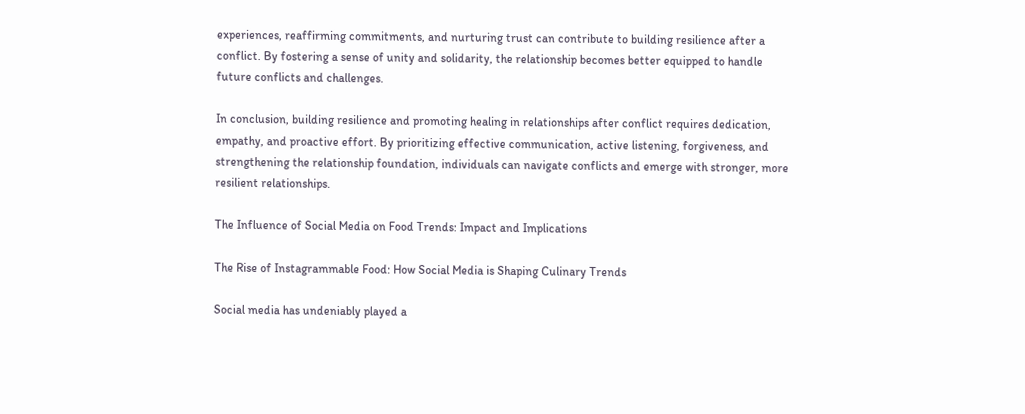experiences, reaffirming commitments, and nurturing trust can contribute to building resilience after a conflict. By fostering a sense of unity and solidarity, the relationship becomes better equipped to handle future conflicts and challenges.

In conclusion, building resilience and promoting healing in relationships after conflict requires dedication, empathy, and proactive effort. By prioritizing effective communication, active listening, forgiveness, and strengthening the relationship foundation, individuals can navigate conflicts and emerge with stronger, more resilient relationships.

The Influence of Social Media on Food Trends: Impact and Implications

The Rise of Instagrammable Food: How Social Media is Shaping Culinary Trends

Social media has undeniably played a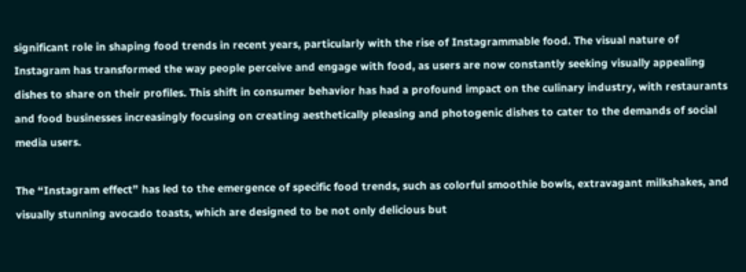significant role in shaping food trends in recent years, particularly with the rise of Instagrammable food. The visual nature of Instagram has transformed the way people perceive and engage with food, as users are now constantly seeking visually appealing dishes to share on their profiles. This shift in consumer behavior has had a profound impact on the culinary industry, with restaurants and food businesses increasingly focusing on creating aesthetically pleasing and photogenic dishes to cater to the demands of social media users.

The “Instagram effect” has led to the emergence of specific food trends, such as colorful smoothie bowls, extravagant milkshakes, and visually stunning avocado toasts, which are designed to be not only delicious but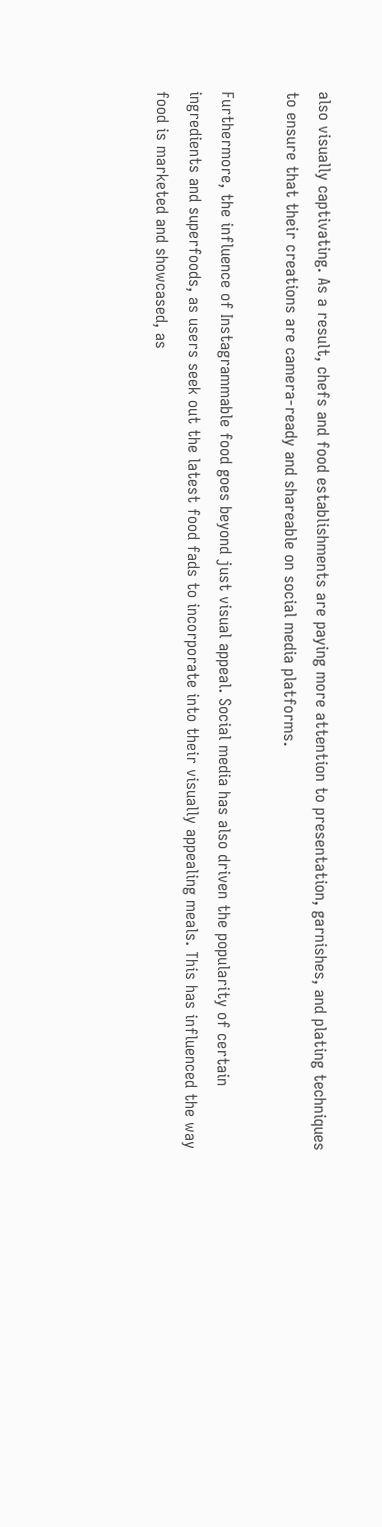also visually captivating. As a result, chefs and food establishments are paying more attention to presentation, garnishes, and plating techniques to ensure that their creations are camera-ready and shareable on social media platforms.

Furthermore, the influence of Instagrammable food goes beyond just visual appeal. Social media has also driven the popularity of certain ingredients and superfoods, as users seek out the latest food fads to incorporate into their visually appealing meals. This has influenced the way food is marketed and showcased, as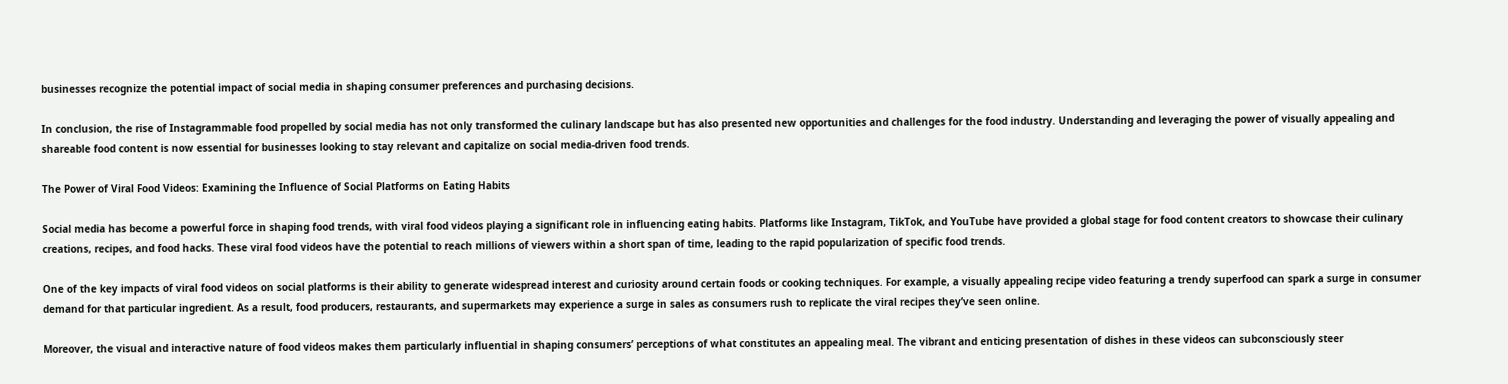businesses recognize the potential impact of social media in shaping consumer preferences and purchasing decisions.

In conclusion, the rise of Instagrammable food propelled by social media has not only transformed the culinary landscape but has also presented new opportunities and challenges for the food industry. Understanding and leveraging the power of visually appealing and shareable food content is now essential for businesses looking to stay relevant and capitalize on social media-driven food trends.

The Power of Viral Food Videos: Examining the Influence of Social Platforms on Eating Habits

Social media has become a powerful force in shaping food trends, with viral food videos playing a significant role in influencing eating habits. Platforms like Instagram, TikTok, and YouTube have provided a global stage for food content creators to showcase their culinary creations, recipes, and food hacks. These viral food videos have the potential to reach millions of viewers within a short span of time, leading to the rapid popularization of specific food trends.

One of the key impacts of viral food videos on social platforms is their ability to generate widespread interest and curiosity around certain foods or cooking techniques. For example, a visually appealing recipe video featuring a trendy superfood can spark a surge in consumer demand for that particular ingredient. As a result, food producers, restaurants, and supermarkets may experience a surge in sales as consumers rush to replicate the viral recipes they’ve seen online.

Moreover, the visual and interactive nature of food videos makes them particularly influential in shaping consumers’ perceptions of what constitutes an appealing meal. The vibrant and enticing presentation of dishes in these videos can subconsciously steer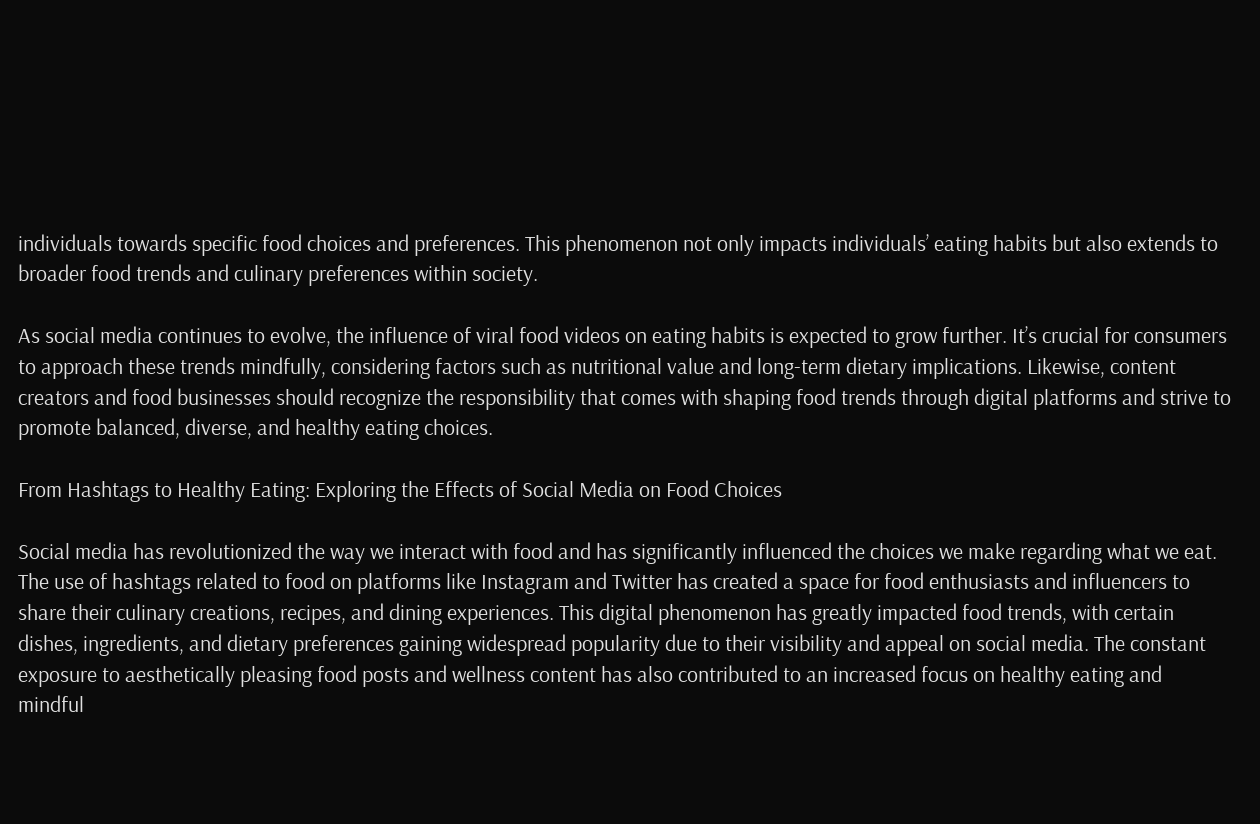individuals towards specific food choices and preferences. This phenomenon not only impacts individuals’ eating habits but also extends to broader food trends and culinary preferences within society.

As social media continues to evolve, the influence of viral food videos on eating habits is expected to grow further. It’s crucial for consumers to approach these trends mindfully, considering factors such as nutritional value and long-term dietary implications. Likewise, content creators and food businesses should recognize the responsibility that comes with shaping food trends through digital platforms and strive to promote balanced, diverse, and healthy eating choices.

From Hashtags to Healthy Eating: Exploring the Effects of Social Media on Food Choices

Social media has revolutionized the way we interact with food and has significantly influenced the choices we make regarding what we eat. The use of hashtags related to food on platforms like Instagram and Twitter has created a space for food enthusiasts and influencers to share their culinary creations, recipes, and dining experiences. This digital phenomenon has greatly impacted food trends, with certain dishes, ingredients, and dietary preferences gaining widespread popularity due to their visibility and appeal on social media. The constant exposure to aesthetically pleasing food posts and wellness content has also contributed to an increased focus on healthy eating and mindful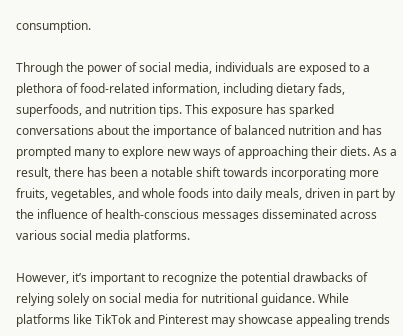consumption.

Through the power of social media, individuals are exposed to a plethora of food-related information, including dietary fads, superfoods, and nutrition tips. This exposure has sparked conversations about the importance of balanced nutrition and has prompted many to explore new ways of approaching their diets. As a result, there has been a notable shift towards incorporating more fruits, vegetables, and whole foods into daily meals, driven in part by the influence of health-conscious messages disseminated across various social media platforms.

However, it’s important to recognize the potential drawbacks of relying solely on social media for nutritional guidance. While platforms like TikTok and Pinterest may showcase appealing trends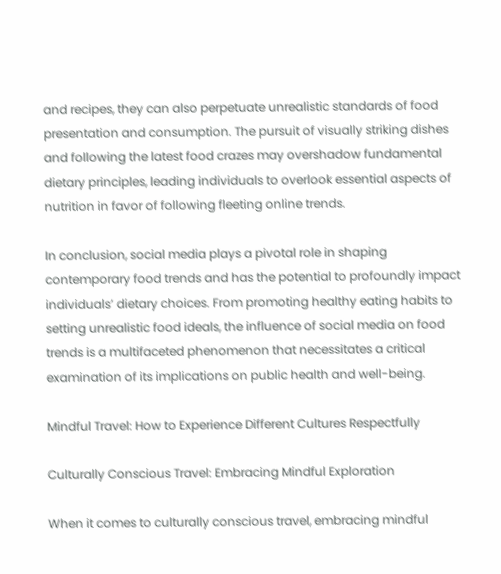and recipes, they can also perpetuate unrealistic standards of food presentation and consumption. The pursuit of visually striking dishes and following the latest food crazes may overshadow fundamental dietary principles, leading individuals to overlook essential aspects of nutrition in favor of following fleeting online trends.

In conclusion, social media plays a pivotal role in shaping contemporary food trends and has the potential to profoundly impact individuals’ dietary choices. From promoting healthy eating habits to setting unrealistic food ideals, the influence of social media on food trends is a multifaceted phenomenon that necessitates a critical examination of its implications on public health and well-being.

Mindful Travel: How to Experience Different Cultures Respectfully

Culturally Conscious Travel: Embracing Mindful Exploration

When it comes to culturally conscious travel, embracing mindful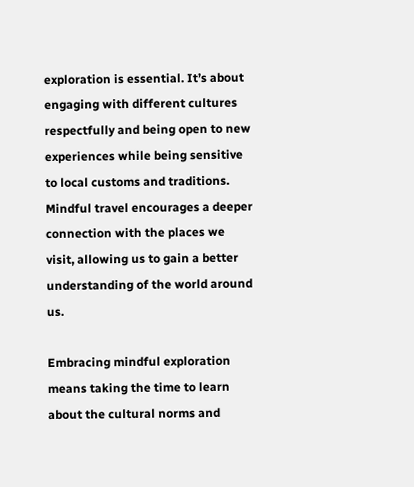exploration is essential. It’s about engaging with different cultures respectfully and being open to new experiences while being sensitive to local customs and traditions. Mindful travel encourages a deeper connection with the places we visit, allowing us to gain a better understanding of the world around us.

Embracing mindful exploration means taking the time to learn about the cultural norms and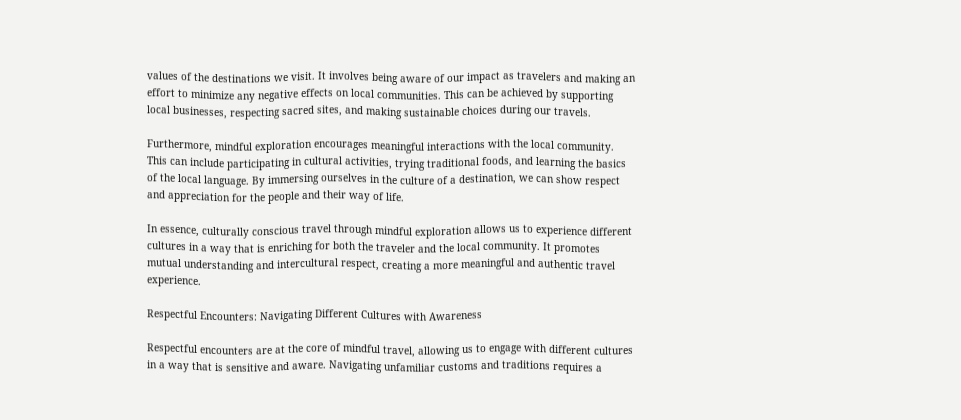values of the destinations we visit. It involves being aware of our impact as travelers and making an effort to minimize any negative effects on local communities. This can be achieved by supporting local businesses, respecting sacred sites, and making sustainable choices during our travels.

Furthermore, mindful exploration encourages meaningful interactions with the local community. This can include participating in cultural activities, trying traditional foods, and learning the basics of the local language. By immersing ourselves in the culture of a destination, we can show respect and appreciation for the people and their way of life.

In essence, culturally conscious travel through mindful exploration allows us to experience different cultures in a way that is enriching for both the traveler and the local community. It promotes mutual understanding and intercultural respect, creating a more meaningful and authentic travel experience.

Respectful Encounters: Navigating Different Cultures with Awareness

Respectful encounters are at the core of mindful travel, allowing us to engage with different cultures in a way that is sensitive and aware. Navigating unfamiliar customs and traditions requires a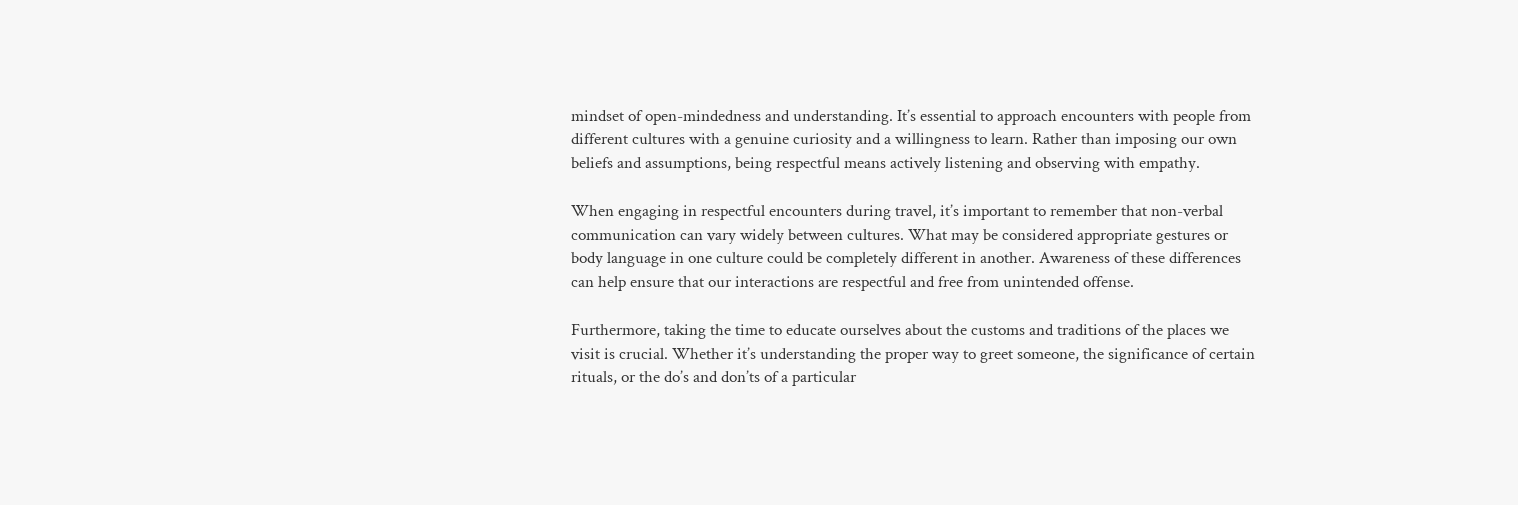mindset of open-mindedness and understanding. It’s essential to approach encounters with people from different cultures with a genuine curiosity and a willingness to learn. Rather than imposing our own beliefs and assumptions, being respectful means actively listening and observing with empathy.

When engaging in respectful encounters during travel, it’s important to remember that non-verbal communication can vary widely between cultures. What may be considered appropriate gestures or body language in one culture could be completely different in another. Awareness of these differences can help ensure that our interactions are respectful and free from unintended offense.

Furthermore, taking the time to educate ourselves about the customs and traditions of the places we visit is crucial. Whether it’s understanding the proper way to greet someone, the significance of certain rituals, or the do’s and don’ts of a particular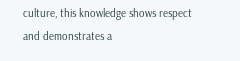culture, this knowledge shows respect and demonstrates a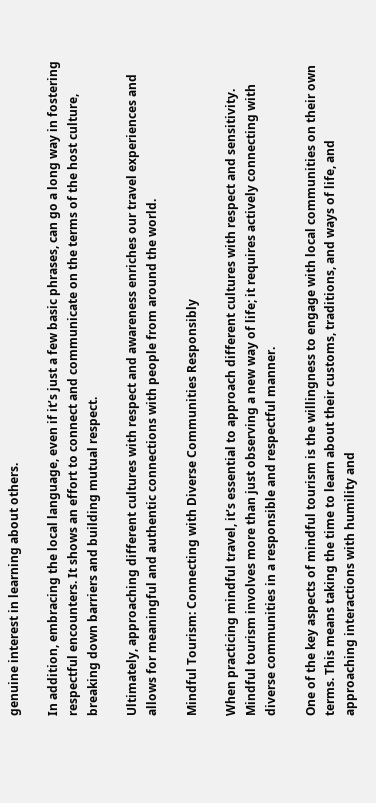genuine interest in learning about others.

In addition, embracing the local language, even if it’s just a few basic phrases, can go a long way in fostering respectful encounters. It shows an effort to connect and communicate on the terms of the host culture, breaking down barriers and building mutual respect.

Ultimately, approaching different cultures with respect and awareness enriches our travel experiences and allows for meaningful and authentic connections with people from around the world.

Mindful Tourism: Connecting with Diverse Communities Responsibly

When practicing mindful travel, it’s essential to approach different cultures with respect and sensitivity. Mindful tourism involves more than just observing a new way of life; it requires actively connecting with diverse communities in a responsible and respectful manner.

One of the key aspects of mindful tourism is the willingness to engage with local communities on their own terms. This means taking the time to learn about their customs, traditions, and ways of life, and approaching interactions with humility and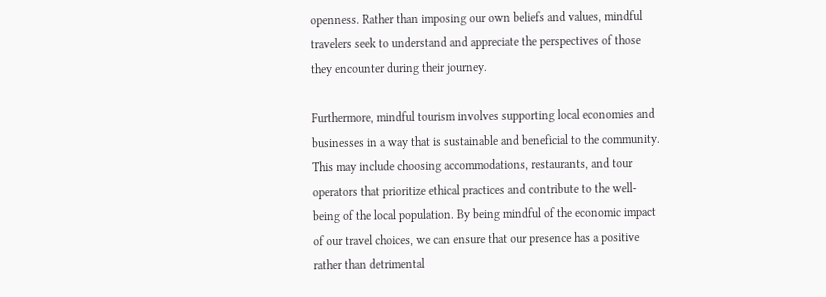openness. Rather than imposing our own beliefs and values, mindful travelers seek to understand and appreciate the perspectives of those they encounter during their journey.

Furthermore, mindful tourism involves supporting local economies and businesses in a way that is sustainable and beneficial to the community. This may include choosing accommodations, restaurants, and tour operators that prioritize ethical practices and contribute to the well-being of the local population. By being mindful of the economic impact of our travel choices, we can ensure that our presence has a positive rather than detrimental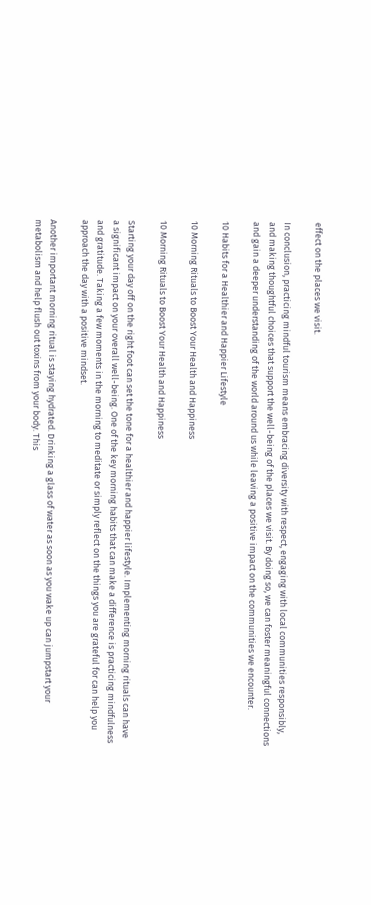effect on the places we visit.

In conclusion, practicing mindful tourism means embracing diversity with respect, engaging with local communities responsibly, and making thoughtful choices that support the well-being of the places we visit. By doing so, we can foster meaningful connections and gain a deeper understanding of the world around us while leaving a positive impact on the communities we encounter.

10 Habits for a Healthier and Happier Lifestyle

10 Morning Rituals to Boost Your Health and Happiness

10 Morning Rituals to Boost Your Health and Happiness

Starting your day off on the right foot can set the tone for a healthier and happier lifestyle. Implementing morning rituals can have a significant impact on your overall well-being. One of the key morning habits that can make a difference is practicing mindfulness and gratitude. Taking a few moments in the morning to meditate or simply reflect on the things you are grateful for can help you approach the day with a positive mindset.

Another important morning ritual is staying hydrated. Drinking a glass of water as soon as you wake up can jumpstart your metabolism and help flush out toxins from your body. This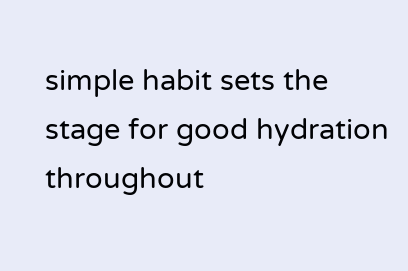simple habit sets the stage for good hydration throughout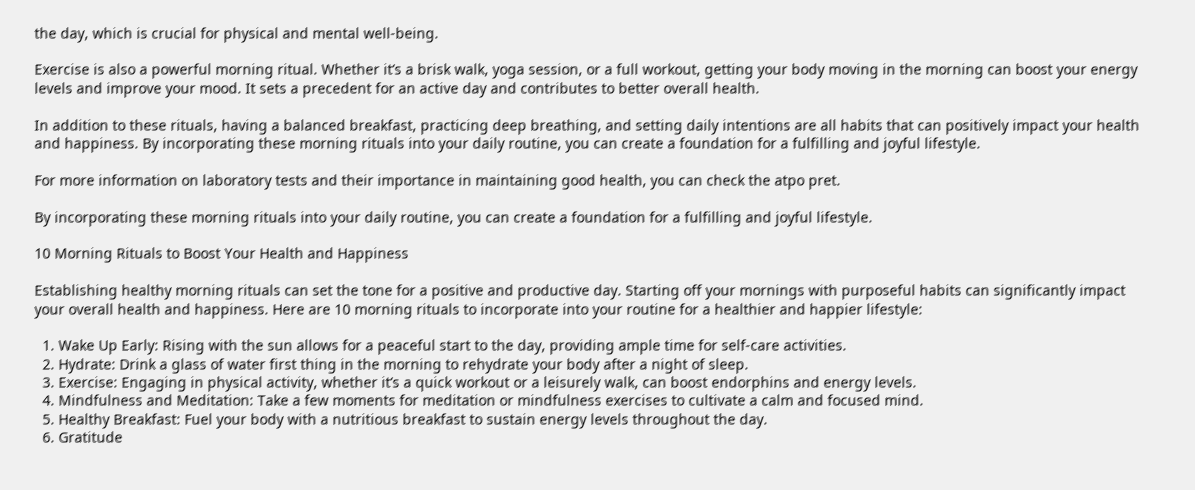the day, which is crucial for physical and mental well-being.

Exercise is also a powerful morning ritual. Whether it’s a brisk walk, yoga session, or a full workout, getting your body moving in the morning can boost your energy levels and improve your mood. It sets a precedent for an active day and contributes to better overall health.

In addition to these rituals, having a balanced breakfast, practicing deep breathing, and setting daily intentions are all habits that can positively impact your health and happiness. By incorporating these morning rituals into your daily routine, you can create a foundation for a fulfilling and joyful lifestyle.

For more information on laboratory tests and their importance in maintaining good health, you can check the atpo pret.

By incorporating these morning rituals into your daily routine, you can create a foundation for a fulfilling and joyful lifestyle.

10 Morning Rituals to Boost Your Health and Happiness

Establishing healthy morning rituals can set the tone for a positive and productive day. Starting off your mornings with purposeful habits can significantly impact your overall health and happiness. Here are 10 morning rituals to incorporate into your routine for a healthier and happier lifestyle:

  1. Wake Up Early: Rising with the sun allows for a peaceful start to the day, providing ample time for self-care activities.
  2. Hydrate: Drink a glass of water first thing in the morning to rehydrate your body after a night of sleep.
  3. Exercise: Engaging in physical activity, whether it’s a quick workout or a leisurely walk, can boost endorphins and energy levels.
  4. Mindfulness and Meditation: Take a few moments for meditation or mindfulness exercises to cultivate a calm and focused mind.
  5. Healthy Breakfast: Fuel your body with a nutritious breakfast to sustain energy levels throughout the day.
  6. Gratitude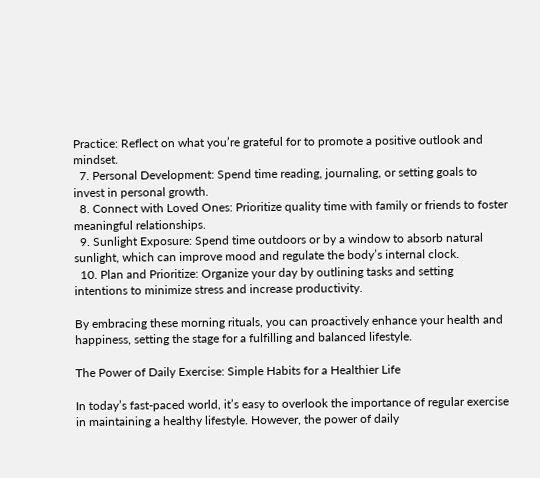Practice: Reflect on what you’re grateful for to promote a positive outlook and mindset.
  7. Personal Development: Spend time reading, journaling, or setting goals to invest in personal growth.
  8. Connect with Loved Ones: Prioritize quality time with family or friends to foster meaningful relationships.
  9. Sunlight Exposure: Spend time outdoors or by a window to absorb natural sunlight, which can improve mood and regulate the body’s internal clock.
  10. Plan and Prioritize: Organize your day by outlining tasks and setting intentions to minimize stress and increase productivity.

By embracing these morning rituals, you can proactively enhance your health and happiness, setting the stage for a fulfilling and balanced lifestyle.

The Power of Daily Exercise: Simple Habits for a Healthier Life

In today’s fast-paced world, it’s easy to overlook the importance of regular exercise in maintaining a healthy lifestyle. However, the power of daily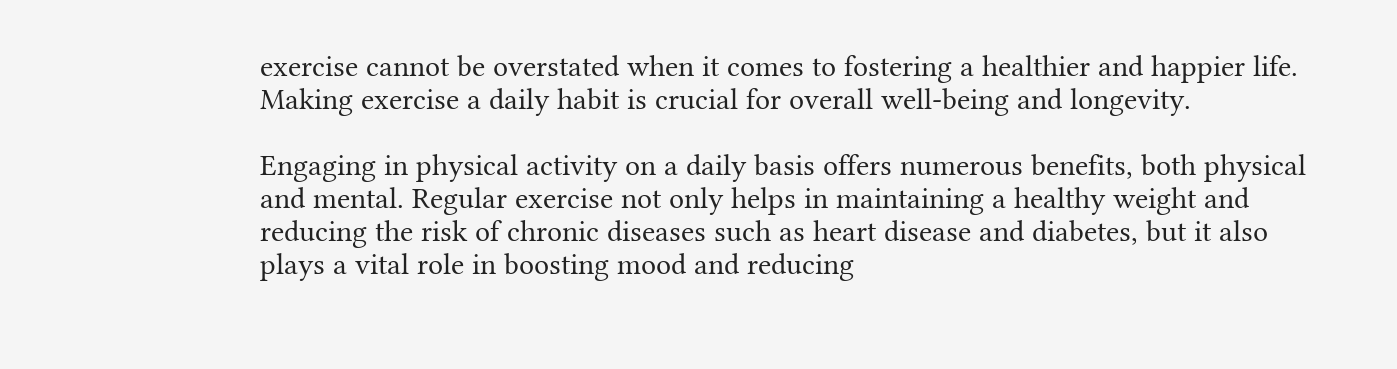exercise cannot be overstated when it comes to fostering a healthier and happier life. Making exercise a daily habit is crucial for overall well-being and longevity.

Engaging in physical activity on a daily basis offers numerous benefits, both physical and mental. Regular exercise not only helps in maintaining a healthy weight and reducing the risk of chronic diseases such as heart disease and diabetes, but it also plays a vital role in boosting mood and reducing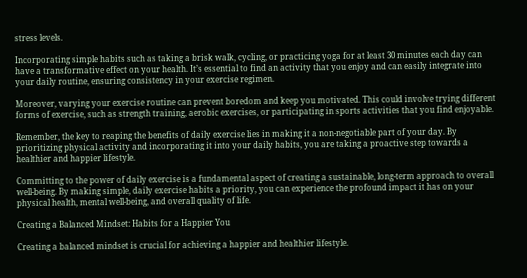stress levels.

Incorporating simple habits such as taking a brisk walk, cycling, or practicing yoga for at least 30 minutes each day can have a transformative effect on your health. It’s essential to find an activity that you enjoy and can easily integrate into your daily routine, ensuring consistency in your exercise regimen.

Moreover, varying your exercise routine can prevent boredom and keep you motivated. This could involve trying different forms of exercise, such as strength training, aerobic exercises, or participating in sports activities that you find enjoyable.

Remember, the key to reaping the benefits of daily exercise lies in making it a non-negotiable part of your day. By prioritizing physical activity and incorporating it into your daily habits, you are taking a proactive step towards a healthier and happier lifestyle.

Committing to the power of daily exercise is a fundamental aspect of creating a sustainable, long-term approach to overall well-being. By making simple, daily exercise habits a priority, you can experience the profound impact it has on your physical health, mental well-being, and overall quality of life.

Creating a Balanced Mindset: Habits for a Happier You

Creating a balanced mindset is crucial for achieving a happier and healthier lifestyle.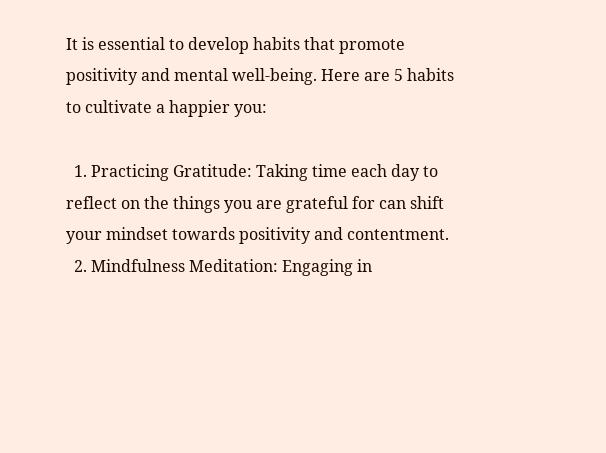It is essential to develop habits that promote positivity and mental well-being. Here are 5 habits to cultivate a happier you:

  1. Practicing Gratitude: Taking time each day to reflect on the things you are grateful for can shift your mindset towards positivity and contentment.
  2. Mindfulness Meditation: Engaging in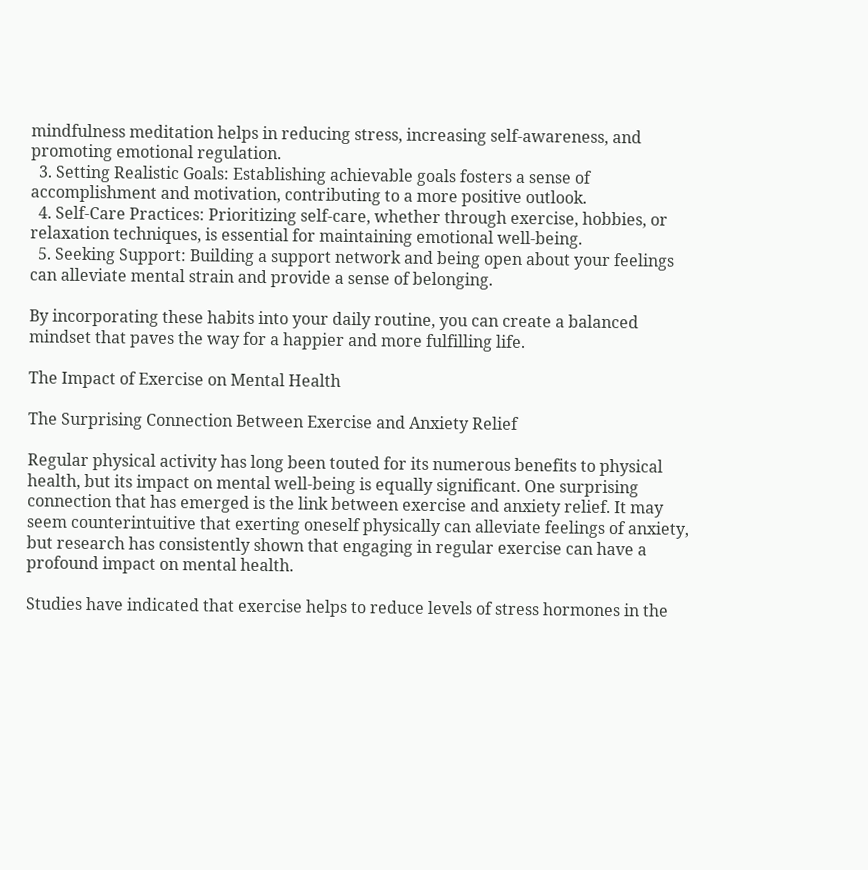mindfulness meditation helps in reducing stress, increasing self-awareness, and promoting emotional regulation.
  3. Setting Realistic Goals: Establishing achievable goals fosters a sense of accomplishment and motivation, contributing to a more positive outlook.
  4. Self-Care Practices: Prioritizing self-care, whether through exercise, hobbies, or relaxation techniques, is essential for maintaining emotional well-being.
  5. Seeking Support: Building a support network and being open about your feelings can alleviate mental strain and provide a sense of belonging.

By incorporating these habits into your daily routine, you can create a balanced mindset that paves the way for a happier and more fulfilling life.

The Impact of Exercise on Mental Health

The Surprising Connection Between Exercise and Anxiety Relief

Regular physical activity has long been touted for its numerous benefits to physical health, but its impact on mental well-being is equally significant. One surprising connection that has emerged is the link between exercise and anxiety relief. It may seem counterintuitive that exerting oneself physically can alleviate feelings of anxiety, but research has consistently shown that engaging in regular exercise can have a profound impact on mental health.

Studies have indicated that exercise helps to reduce levels of stress hormones in the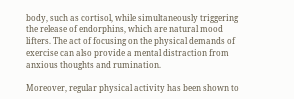body, such as cortisol, while simultaneously triggering the release of endorphins, which are natural mood lifters. The act of focusing on the physical demands of exercise can also provide a mental distraction from anxious thoughts and rumination.

Moreover, regular physical activity has been shown to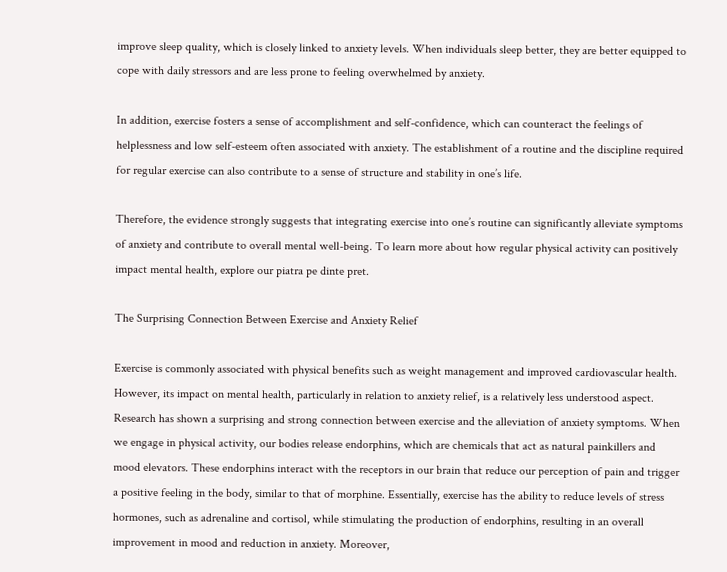improve sleep quality, which is closely linked to anxiety levels. When individuals sleep better, they are better equipped to cope with daily stressors and are less prone to feeling overwhelmed by anxiety.

In addition, exercise fosters a sense of accomplishment and self-confidence, which can counteract the feelings of helplessness and low self-esteem often associated with anxiety. The establishment of a routine and the discipline required for regular exercise can also contribute to a sense of structure and stability in one’s life.

Therefore, the evidence strongly suggests that integrating exercise into one’s routine can significantly alleviate symptoms of anxiety and contribute to overall mental well-being. To learn more about how regular physical activity can positively impact mental health, explore our piatra pe dinte pret.

The Surprising Connection Between Exercise and Anxiety Relief

Exercise is commonly associated with physical benefits such as weight management and improved cardiovascular health. However, its impact on mental health, particularly in relation to anxiety relief, is a relatively less understood aspect. Research has shown a surprising and strong connection between exercise and the alleviation of anxiety symptoms. When we engage in physical activity, our bodies release endorphins, which are chemicals that act as natural painkillers and mood elevators. These endorphins interact with the receptors in our brain that reduce our perception of pain and trigger a positive feeling in the body, similar to that of morphine. Essentially, exercise has the ability to reduce levels of stress hormones, such as adrenaline and cortisol, while stimulating the production of endorphins, resulting in an overall improvement in mood and reduction in anxiety. Moreover,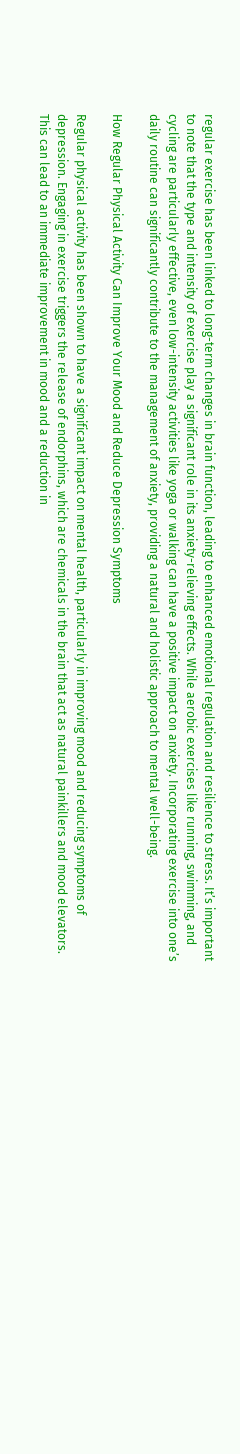regular exercise has been linked to long-term changes in brain function, leading to enhanced emotional regulation and resilience to stress. It’s important to note that the type and intensity of exercise play a significant role in its anxiety-relieving effects. While aerobic exercises like running, swimming, and cycling are particularly effective, even low-intensity activities like yoga or walking can have a positive impact on anxiety. Incorporating exercise into one’s daily routine can significantly contribute to the management of anxiety, providing a natural and holistic approach to mental well-being.

How Regular Physical Activity Can Improve Your Mood and Reduce Depression Symptoms

Regular physical activity has been shown to have a significant impact on mental health, particularly in improving mood and reducing symptoms of depression. Engaging in exercise triggers the release of endorphins, which are chemicals in the brain that act as natural painkillers and mood elevators. This can lead to an immediate improvement in mood and a reduction in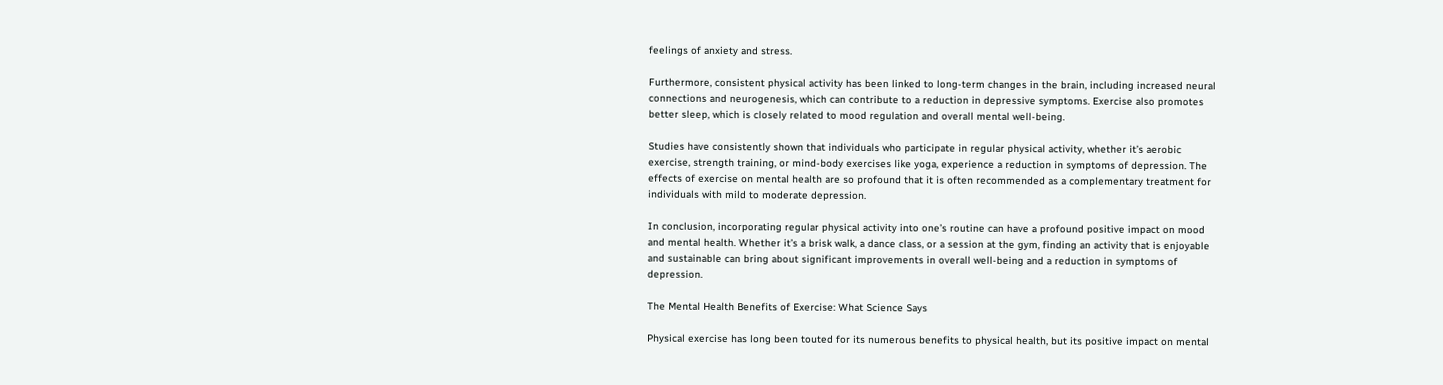feelings of anxiety and stress.

Furthermore, consistent physical activity has been linked to long-term changes in the brain, including increased neural connections and neurogenesis, which can contribute to a reduction in depressive symptoms. Exercise also promotes better sleep, which is closely related to mood regulation and overall mental well-being.

Studies have consistently shown that individuals who participate in regular physical activity, whether it’s aerobic exercise, strength training, or mind-body exercises like yoga, experience a reduction in symptoms of depression. The effects of exercise on mental health are so profound that it is often recommended as a complementary treatment for individuals with mild to moderate depression.

In conclusion, incorporating regular physical activity into one’s routine can have a profound positive impact on mood and mental health. Whether it’s a brisk walk, a dance class, or a session at the gym, finding an activity that is enjoyable and sustainable can bring about significant improvements in overall well-being and a reduction in symptoms of depression.

The Mental Health Benefits of Exercise: What Science Says

Physical exercise has long been touted for its numerous benefits to physical health, but its positive impact on mental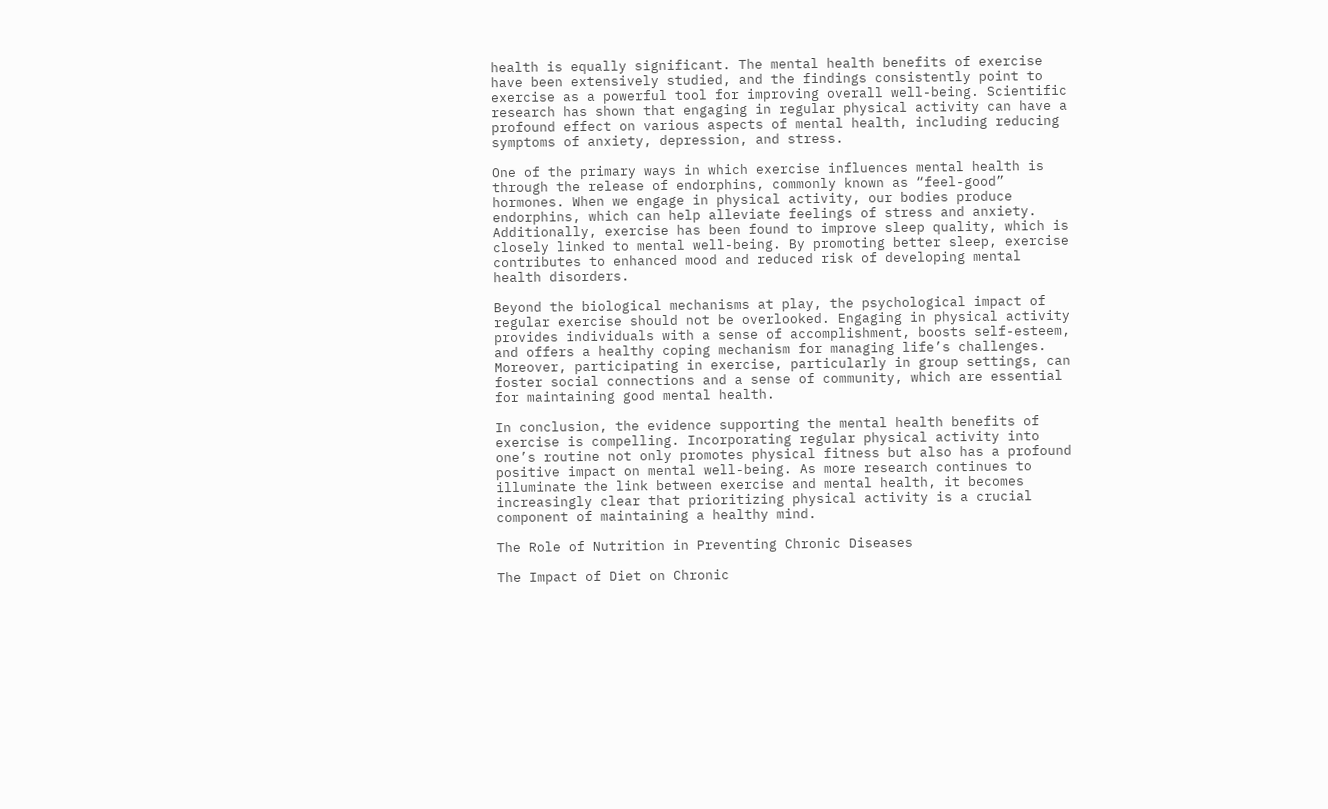health is equally significant. The mental health benefits of exercise have been extensively studied, and the findings consistently point to exercise as a powerful tool for improving overall well-being. Scientific research has shown that engaging in regular physical activity can have a profound effect on various aspects of mental health, including reducing symptoms of anxiety, depression, and stress.

One of the primary ways in which exercise influences mental health is through the release of endorphins, commonly known as “feel-good” hormones. When we engage in physical activity, our bodies produce endorphins, which can help alleviate feelings of stress and anxiety. Additionally, exercise has been found to improve sleep quality, which is closely linked to mental well-being. By promoting better sleep, exercise contributes to enhanced mood and reduced risk of developing mental health disorders.

Beyond the biological mechanisms at play, the psychological impact of regular exercise should not be overlooked. Engaging in physical activity provides individuals with a sense of accomplishment, boosts self-esteem, and offers a healthy coping mechanism for managing life’s challenges. Moreover, participating in exercise, particularly in group settings, can foster social connections and a sense of community, which are essential for maintaining good mental health.

In conclusion, the evidence supporting the mental health benefits of exercise is compelling. Incorporating regular physical activity into one’s routine not only promotes physical fitness but also has a profound positive impact on mental well-being. As more research continues to illuminate the link between exercise and mental health, it becomes increasingly clear that prioritizing physical activity is a crucial component of maintaining a healthy mind.

The Role of Nutrition in Preventing Chronic Diseases

The Impact of Diet on Chronic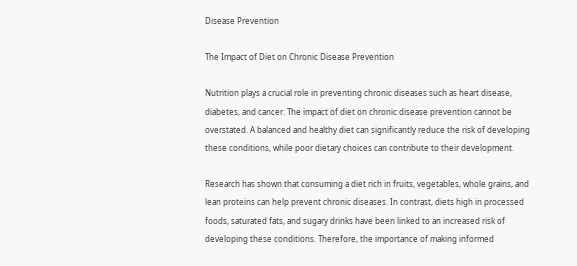Disease Prevention

The Impact of Diet on Chronic Disease Prevention

Nutrition plays a crucial role in preventing chronic diseases such as heart disease, diabetes, and cancer. The impact of diet on chronic disease prevention cannot be overstated. A balanced and healthy diet can significantly reduce the risk of developing these conditions, while poor dietary choices can contribute to their development.

Research has shown that consuming a diet rich in fruits, vegetables, whole grains, and lean proteins can help prevent chronic diseases. In contrast, diets high in processed foods, saturated fats, and sugary drinks have been linked to an increased risk of developing these conditions. Therefore, the importance of making informed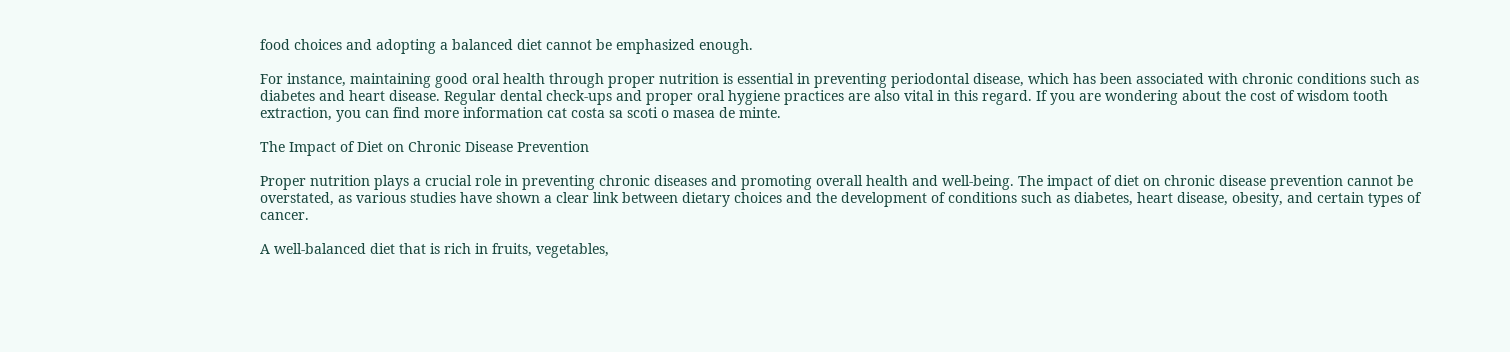food choices and adopting a balanced diet cannot be emphasized enough.

For instance, maintaining good oral health through proper nutrition is essential in preventing periodontal disease, which has been associated with chronic conditions such as diabetes and heart disease. Regular dental check-ups and proper oral hygiene practices are also vital in this regard. If you are wondering about the cost of wisdom tooth extraction, you can find more information cat costa sa scoti o masea de minte.

The Impact of Diet on Chronic Disease Prevention

Proper nutrition plays a crucial role in preventing chronic diseases and promoting overall health and well-being. The impact of diet on chronic disease prevention cannot be overstated, as various studies have shown a clear link between dietary choices and the development of conditions such as diabetes, heart disease, obesity, and certain types of cancer.

A well-balanced diet that is rich in fruits, vegetables,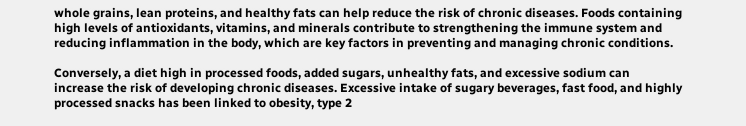whole grains, lean proteins, and healthy fats can help reduce the risk of chronic diseases. Foods containing high levels of antioxidants, vitamins, and minerals contribute to strengthening the immune system and reducing inflammation in the body, which are key factors in preventing and managing chronic conditions.

Conversely, a diet high in processed foods, added sugars, unhealthy fats, and excessive sodium can increase the risk of developing chronic diseases. Excessive intake of sugary beverages, fast food, and highly processed snacks has been linked to obesity, type 2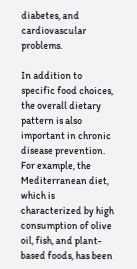diabetes, and cardiovascular problems.

In addition to specific food choices, the overall dietary pattern is also important in chronic disease prevention. For example, the Mediterranean diet, which is characterized by high consumption of olive oil, fish, and plant-based foods, has been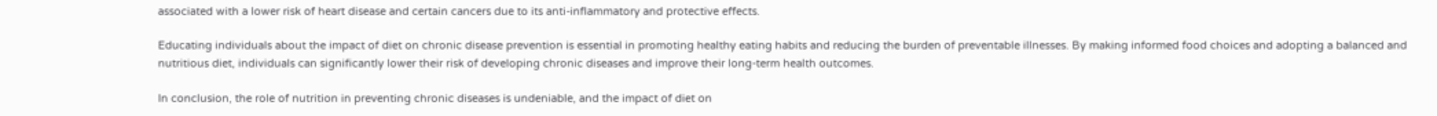associated with a lower risk of heart disease and certain cancers due to its anti-inflammatory and protective effects.

Educating individuals about the impact of diet on chronic disease prevention is essential in promoting healthy eating habits and reducing the burden of preventable illnesses. By making informed food choices and adopting a balanced and nutritious diet, individuals can significantly lower their risk of developing chronic diseases and improve their long-term health outcomes.

In conclusion, the role of nutrition in preventing chronic diseases is undeniable, and the impact of diet on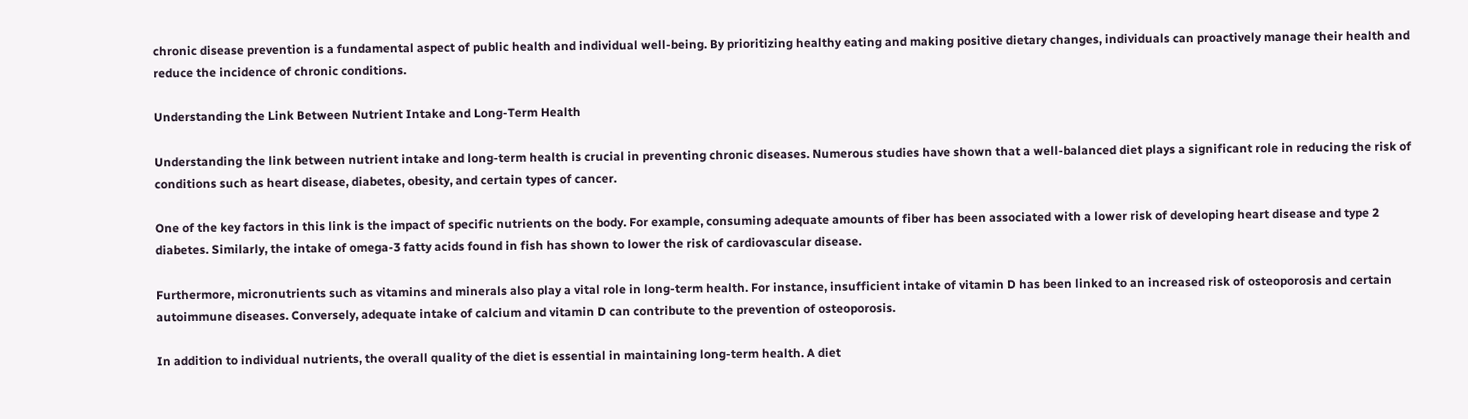chronic disease prevention is a fundamental aspect of public health and individual well-being. By prioritizing healthy eating and making positive dietary changes, individuals can proactively manage their health and reduce the incidence of chronic conditions.

Understanding the Link Between Nutrient Intake and Long-Term Health

Understanding the link between nutrient intake and long-term health is crucial in preventing chronic diseases. Numerous studies have shown that a well-balanced diet plays a significant role in reducing the risk of conditions such as heart disease, diabetes, obesity, and certain types of cancer.

One of the key factors in this link is the impact of specific nutrients on the body. For example, consuming adequate amounts of fiber has been associated with a lower risk of developing heart disease and type 2 diabetes. Similarly, the intake of omega-3 fatty acids found in fish has shown to lower the risk of cardiovascular disease.

Furthermore, micronutrients such as vitamins and minerals also play a vital role in long-term health. For instance, insufficient intake of vitamin D has been linked to an increased risk of osteoporosis and certain autoimmune diseases. Conversely, adequate intake of calcium and vitamin D can contribute to the prevention of osteoporosis.

In addition to individual nutrients, the overall quality of the diet is essential in maintaining long-term health. A diet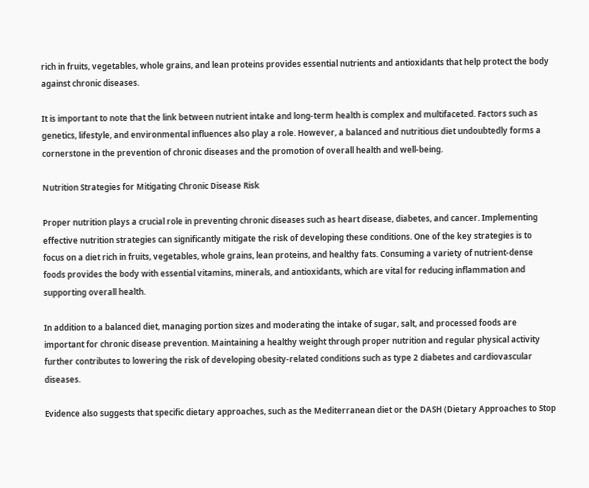rich in fruits, vegetables, whole grains, and lean proteins provides essential nutrients and antioxidants that help protect the body against chronic diseases.

It is important to note that the link between nutrient intake and long-term health is complex and multifaceted. Factors such as genetics, lifestyle, and environmental influences also play a role. However, a balanced and nutritious diet undoubtedly forms a cornerstone in the prevention of chronic diseases and the promotion of overall health and well-being.

Nutrition Strategies for Mitigating Chronic Disease Risk

Proper nutrition plays a crucial role in preventing chronic diseases such as heart disease, diabetes, and cancer. Implementing effective nutrition strategies can significantly mitigate the risk of developing these conditions. One of the key strategies is to focus on a diet rich in fruits, vegetables, whole grains, lean proteins, and healthy fats. Consuming a variety of nutrient-dense foods provides the body with essential vitamins, minerals, and antioxidants, which are vital for reducing inflammation and supporting overall health.

In addition to a balanced diet, managing portion sizes and moderating the intake of sugar, salt, and processed foods are important for chronic disease prevention. Maintaining a healthy weight through proper nutrition and regular physical activity further contributes to lowering the risk of developing obesity-related conditions such as type 2 diabetes and cardiovascular diseases.

Evidence also suggests that specific dietary approaches, such as the Mediterranean diet or the DASH (Dietary Approaches to Stop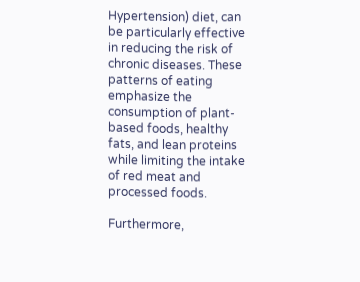Hypertension) diet, can be particularly effective in reducing the risk of chronic diseases. These patterns of eating emphasize the consumption of plant-based foods, healthy fats, and lean proteins while limiting the intake of red meat and processed foods.

Furthermore,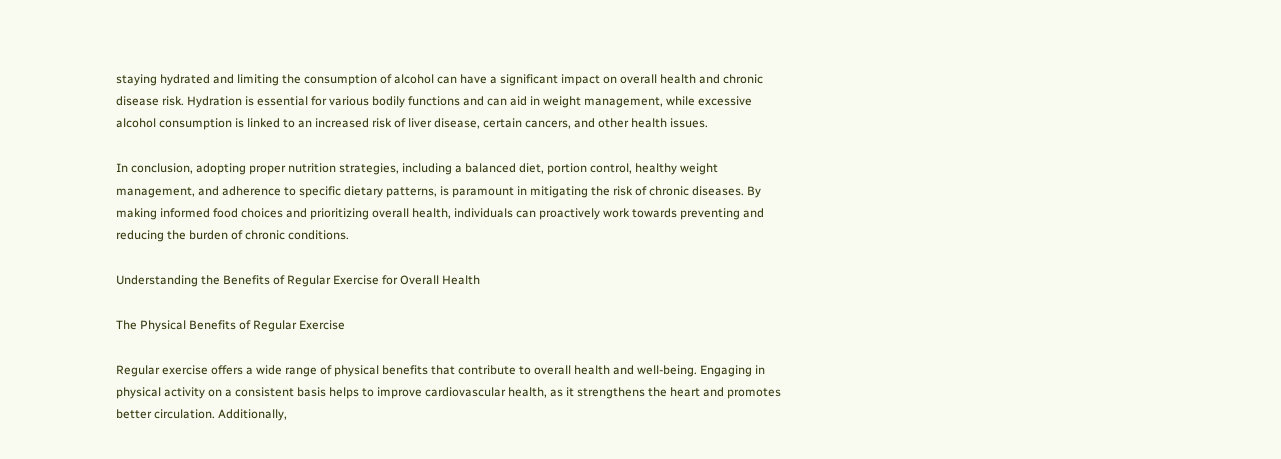staying hydrated and limiting the consumption of alcohol can have a significant impact on overall health and chronic disease risk. Hydration is essential for various bodily functions and can aid in weight management, while excessive alcohol consumption is linked to an increased risk of liver disease, certain cancers, and other health issues.

In conclusion, adopting proper nutrition strategies, including a balanced diet, portion control, healthy weight management, and adherence to specific dietary patterns, is paramount in mitigating the risk of chronic diseases. By making informed food choices and prioritizing overall health, individuals can proactively work towards preventing and reducing the burden of chronic conditions.

Understanding the Benefits of Regular Exercise for Overall Health

The Physical Benefits of Regular Exercise

Regular exercise offers a wide range of physical benefits that contribute to overall health and well-being. Engaging in physical activity on a consistent basis helps to improve cardiovascular health, as it strengthens the heart and promotes better circulation. Additionally,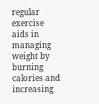regular exercise aids in managing weight by burning calories and increasing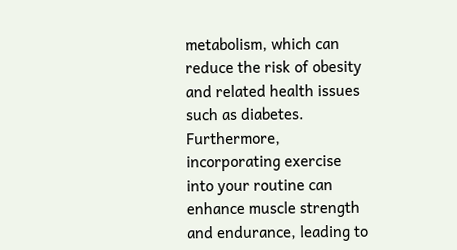metabolism, which can reduce the risk of obesity and related health issues such as diabetes. Furthermore, incorporating exercise into your routine can enhance muscle strength and endurance, leading to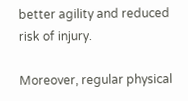better agility and reduced risk of injury.

Moreover, regular physical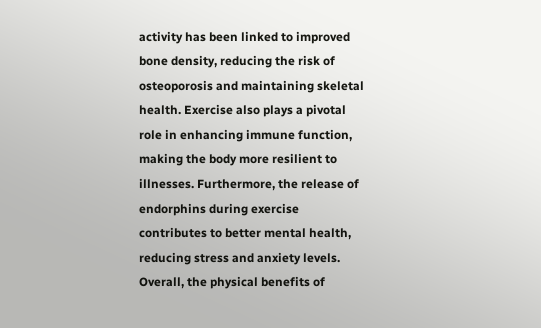activity has been linked to improved bone density, reducing the risk of osteoporosis and maintaining skeletal health. Exercise also plays a pivotal role in enhancing immune function, making the body more resilient to illnesses. Furthermore, the release of endorphins during exercise contributes to better mental health, reducing stress and anxiety levels. Overall, the physical benefits of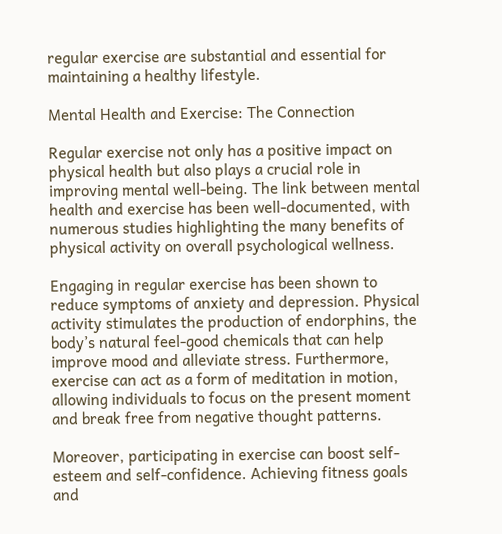regular exercise are substantial and essential for maintaining a healthy lifestyle.

Mental Health and Exercise: The Connection

Regular exercise not only has a positive impact on physical health but also plays a crucial role in improving mental well-being. The link between mental health and exercise has been well-documented, with numerous studies highlighting the many benefits of physical activity on overall psychological wellness.

Engaging in regular exercise has been shown to reduce symptoms of anxiety and depression. Physical activity stimulates the production of endorphins, the body’s natural feel-good chemicals that can help improve mood and alleviate stress. Furthermore, exercise can act as a form of meditation in motion, allowing individuals to focus on the present moment and break free from negative thought patterns.

Moreover, participating in exercise can boost self-esteem and self-confidence. Achieving fitness goals and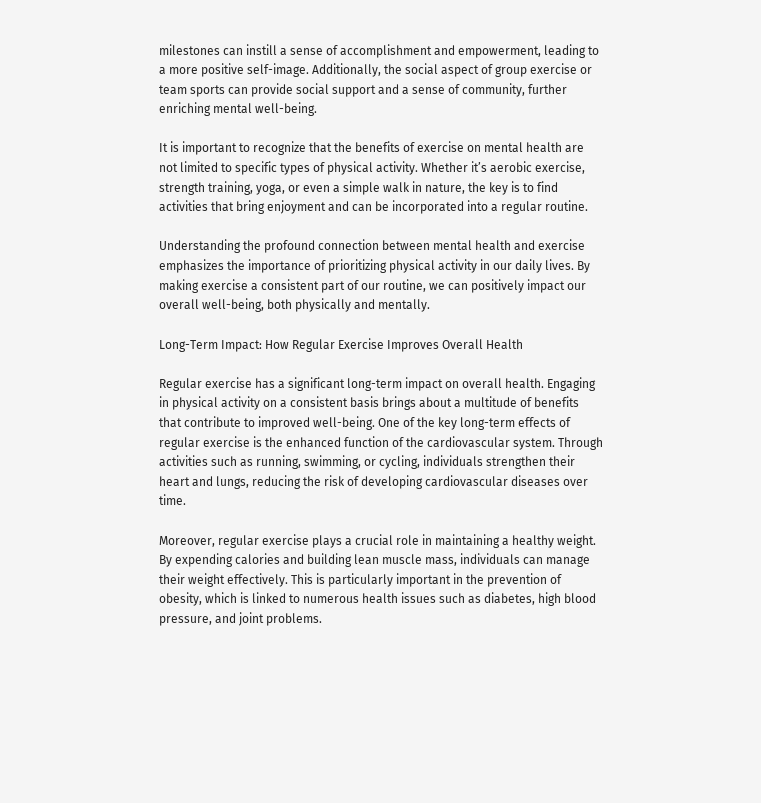milestones can instill a sense of accomplishment and empowerment, leading to a more positive self-image. Additionally, the social aspect of group exercise or team sports can provide social support and a sense of community, further enriching mental well-being.

It is important to recognize that the benefits of exercise on mental health are not limited to specific types of physical activity. Whether it’s aerobic exercise, strength training, yoga, or even a simple walk in nature, the key is to find activities that bring enjoyment and can be incorporated into a regular routine.

Understanding the profound connection between mental health and exercise emphasizes the importance of prioritizing physical activity in our daily lives. By making exercise a consistent part of our routine, we can positively impact our overall well-being, both physically and mentally.

Long-Term Impact: How Regular Exercise Improves Overall Health

Regular exercise has a significant long-term impact on overall health. Engaging in physical activity on a consistent basis brings about a multitude of benefits that contribute to improved well-being. One of the key long-term effects of regular exercise is the enhanced function of the cardiovascular system. Through activities such as running, swimming, or cycling, individuals strengthen their heart and lungs, reducing the risk of developing cardiovascular diseases over time.

Moreover, regular exercise plays a crucial role in maintaining a healthy weight. By expending calories and building lean muscle mass, individuals can manage their weight effectively. This is particularly important in the prevention of obesity, which is linked to numerous health issues such as diabetes, high blood pressure, and joint problems.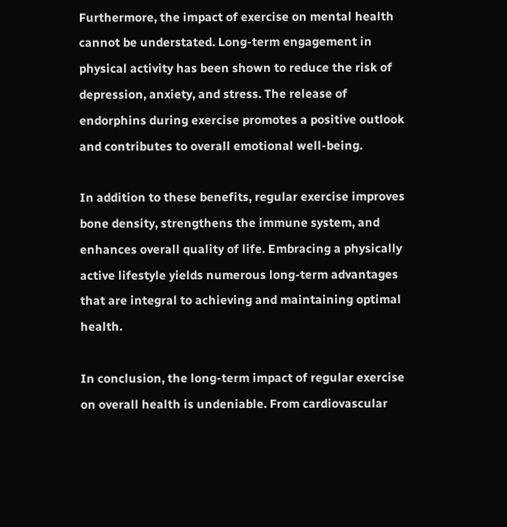Furthermore, the impact of exercise on mental health cannot be understated. Long-term engagement in physical activity has been shown to reduce the risk of depression, anxiety, and stress. The release of endorphins during exercise promotes a positive outlook and contributes to overall emotional well-being.

In addition to these benefits, regular exercise improves bone density, strengthens the immune system, and enhances overall quality of life. Embracing a physically active lifestyle yields numerous long-term advantages that are integral to achieving and maintaining optimal health.

In conclusion, the long-term impact of regular exercise on overall health is undeniable. From cardiovascular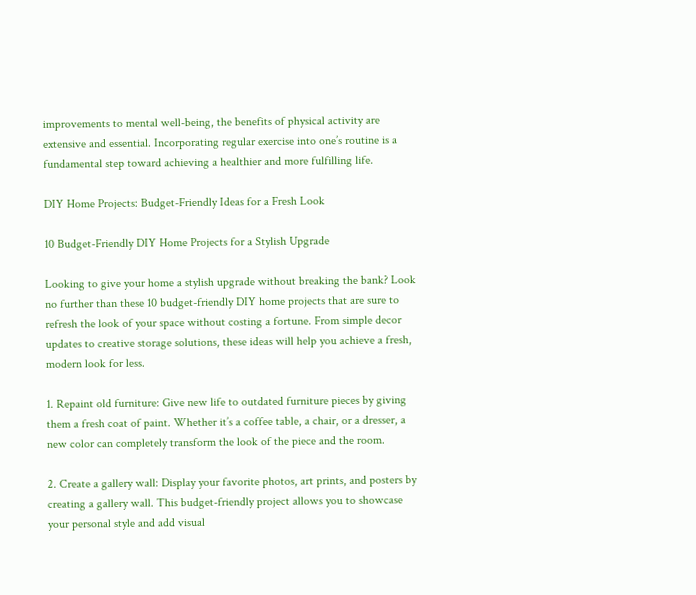improvements to mental well-being, the benefits of physical activity are extensive and essential. Incorporating regular exercise into one’s routine is a fundamental step toward achieving a healthier and more fulfilling life.

DIY Home Projects: Budget-Friendly Ideas for a Fresh Look

10 Budget-Friendly DIY Home Projects for a Stylish Upgrade

Looking to give your home a stylish upgrade without breaking the bank? Look no further than these 10 budget-friendly DIY home projects that are sure to refresh the look of your space without costing a fortune. From simple decor updates to creative storage solutions, these ideas will help you achieve a fresh, modern look for less.

1. Repaint old furniture: Give new life to outdated furniture pieces by giving them a fresh coat of paint. Whether it’s a coffee table, a chair, or a dresser, a new color can completely transform the look of the piece and the room.

2. Create a gallery wall: Display your favorite photos, art prints, and posters by creating a gallery wall. This budget-friendly project allows you to showcase your personal style and add visual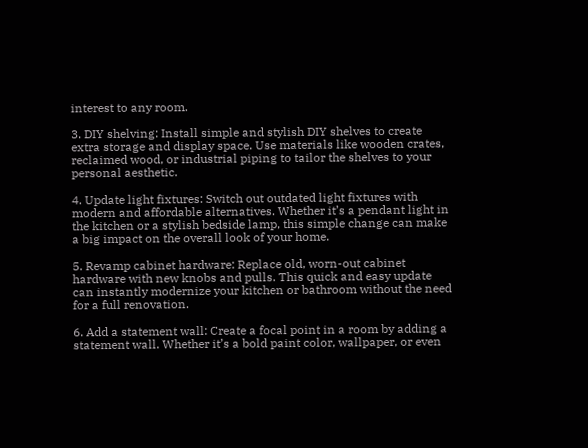interest to any room.

3. DIY shelving: Install simple and stylish DIY shelves to create extra storage and display space. Use materials like wooden crates, reclaimed wood, or industrial piping to tailor the shelves to your personal aesthetic.

4. Update light fixtures: Switch out outdated light fixtures with modern and affordable alternatives. Whether it’s a pendant light in the kitchen or a stylish bedside lamp, this simple change can make a big impact on the overall look of your home.

5. Revamp cabinet hardware: Replace old, worn-out cabinet hardware with new knobs and pulls. This quick and easy update can instantly modernize your kitchen or bathroom without the need for a full renovation.

6. Add a statement wall: Create a focal point in a room by adding a statement wall. Whether it’s a bold paint color, wallpaper, or even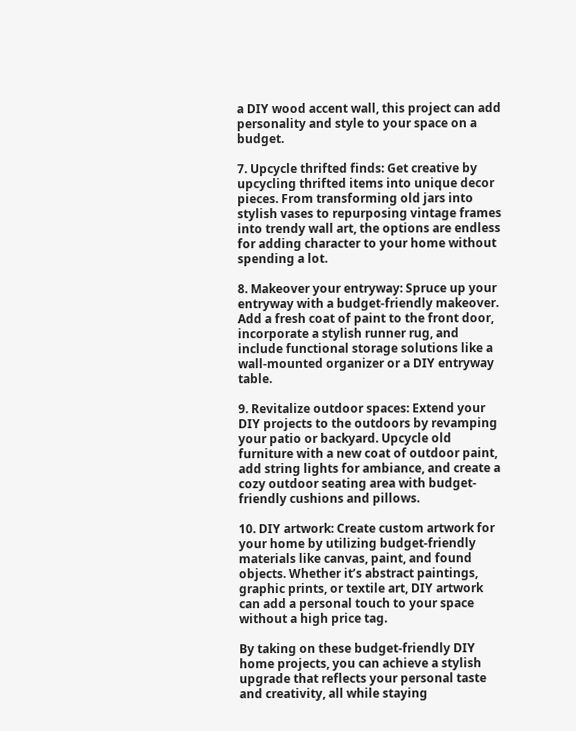a DIY wood accent wall, this project can add personality and style to your space on a budget.

7. Upcycle thrifted finds: Get creative by upcycling thrifted items into unique decor pieces. From transforming old jars into stylish vases to repurposing vintage frames into trendy wall art, the options are endless for adding character to your home without spending a lot.

8. Makeover your entryway: Spruce up your entryway with a budget-friendly makeover. Add a fresh coat of paint to the front door, incorporate a stylish runner rug, and include functional storage solutions like a wall-mounted organizer or a DIY entryway table.

9. Revitalize outdoor spaces: Extend your DIY projects to the outdoors by revamping your patio or backyard. Upcycle old furniture with a new coat of outdoor paint, add string lights for ambiance, and create a cozy outdoor seating area with budget-friendly cushions and pillows.

10. DIY artwork: Create custom artwork for your home by utilizing budget-friendly materials like canvas, paint, and found objects. Whether it’s abstract paintings, graphic prints, or textile art, DIY artwork can add a personal touch to your space without a high price tag.

By taking on these budget-friendly DIY home projects, you can achieve a stylish upgrade that reflects your personal taste and creativity, all while staying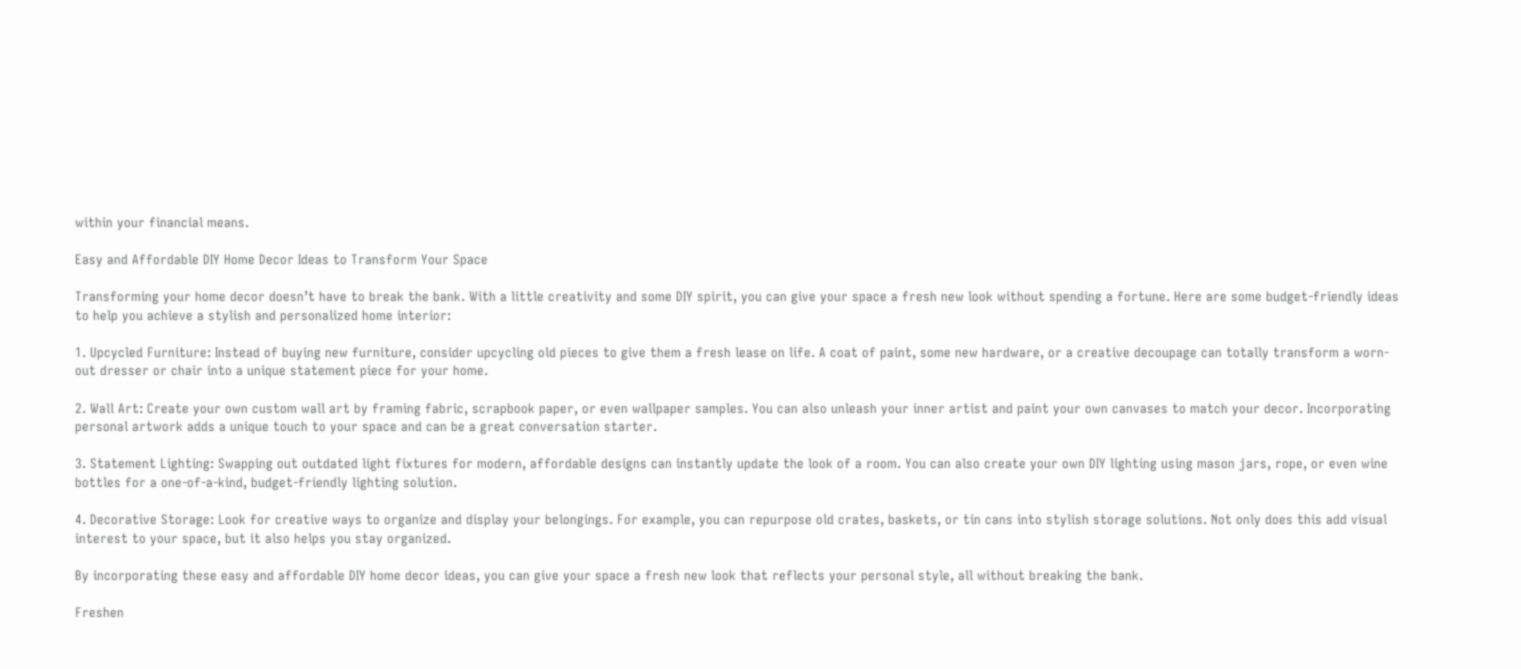within your financial means.

Easy and Affordable DIY Home Decor Ideas to Transform Your Space

Transforming your home decor doesn’t have to break the bank. With a little creativity and some DIY spirit, you can give your space a fresh new look without spending a fortune. Here are some budget-friendly ideas to help you achieve a stylish and personalized home interior:

1. Upcycled Furniture: Instead of buying new furniture, consider upcycling old pieces to give them a fresh lease on life. A coat of paint, some new hardware, or a creative decoupage can totally transform a worn-out dresser or chair into a unique statement piece for your home.

2. Wall Art: Create your own custom wall art by framing fabric, scrapbook paper, or even wallpaper samples. You can also unleash your inner artist and paint your own canvases to match your decor. Incorporating personal artwork adds a unique touch to your space and can be a great conversation starter.

3. Statement Lighting: Swapping out outdated light fixtures for modern, affordable designs can instantly update the look of a room. You can also create your own DIY lighting using mason jars, rope, or even wine bottles for a one-of-a-kind, budget-friendly lighting solution.

4. Decorative Storage: Look for creative ways to organize and display your belongings. For example, you can repurpose old crates, baskets, or tin cans into stylish storage solutions. Not only does this add visual interest to your space, but it also helps you stay organized.

By incorporating these easy and affordable DIY home decor ideas, you can give your space a fresh new look that reflects your personal style, all without breaking the bank.

Freshen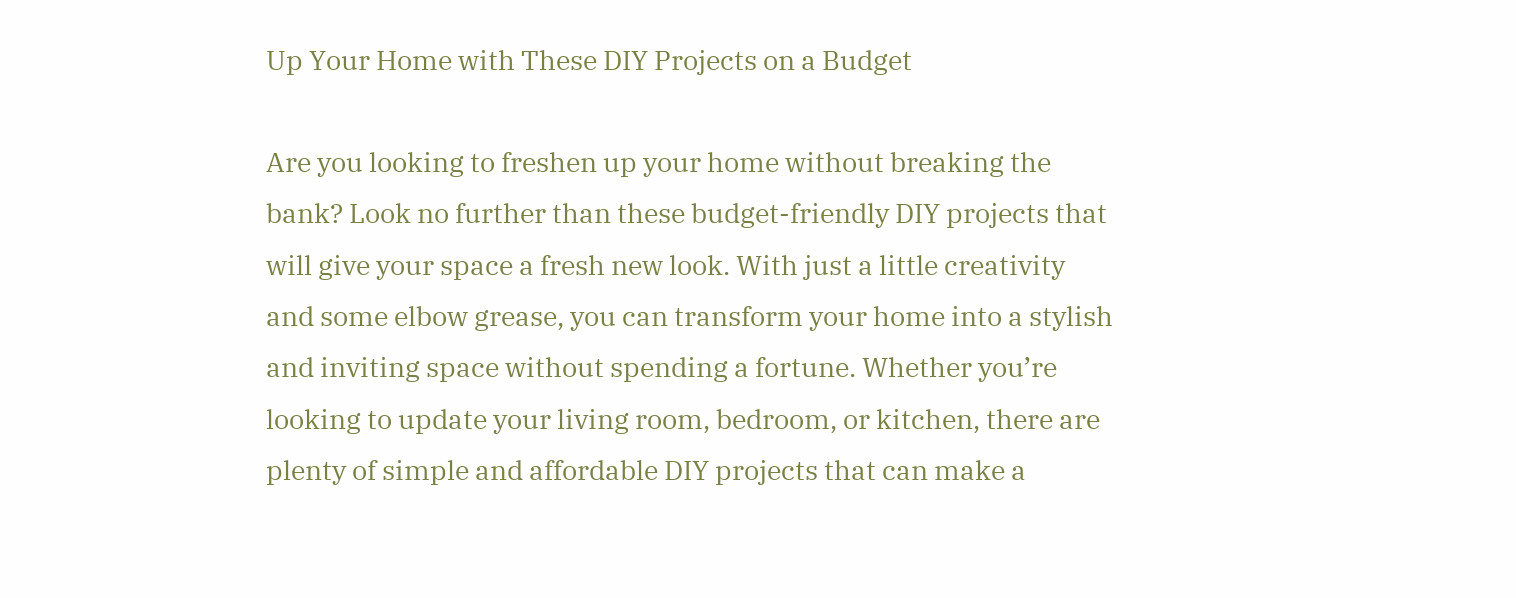Up Your Home with These DIY Projects on a Budget

Are you looking to freshen up your home without breaking the bank? Look no further than these budget-friendly DIY projects that will give your space a fresh new look. With just a little creativity and some elbow grease, you can transform your home into a stylish and inviting space without spending a fortune. Whether you’re looking to update your living room, bedroom, or kitchen, there are plenty of simple and affordable DIY projects that can make a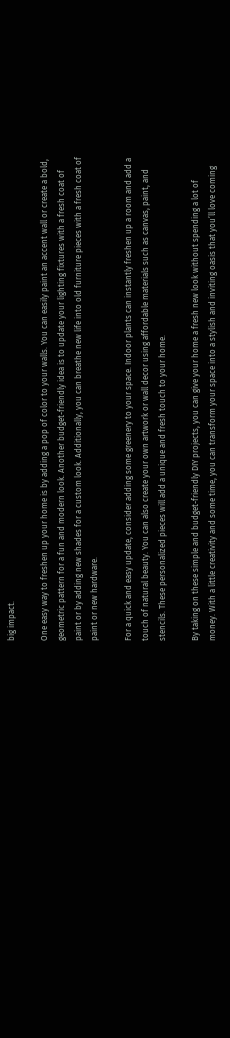big impact.

One easy way to freshen up your home is by adding a pop of color to your walls. You can easily paint an accent wall or create a bold, geometric pattern for a fun and modern look. Another budget-friendly idea is to update your lighting fixtures with a fresh coat of paint or by adding new shades for a custom look. Additionally, you can breathe new life into old furniture pieces with a fresh coat of paint or new hardware.

For a quick and easy update, consider adding some greenery to your space. Indoor plants can instantly freshen up a room and add a touch of natural beauty. You can also create your own artwork or wall decor using affordable materials such as canvas, paint, and stencils. These personalized pieces will add a unique and fresh touch to your home.

By taking on these simple and budget-friendly DIY projects, you can give your home a fresh new look without spending a lot of money. With a little creativity and some time, you can transform your space into a stylish and inviting oasis that you’ll love coming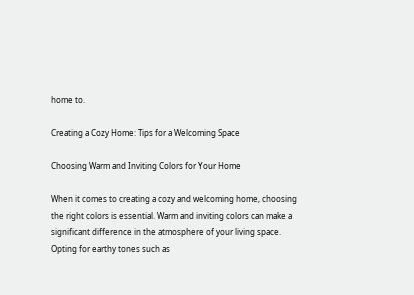home to.

Creating a Cozy Home: Tips for a Welcoming Space

Choosing Warm and Inviting Colors for Your Home

When it comes to creating a cozy and welcoming home, choosing the right colors is essential. Warm and inviting colors can make a significant difference in the atmosphere of your living space. Opting for earthy tones such as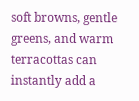soft browns, gentle greens, and warm terracottas can instantly add a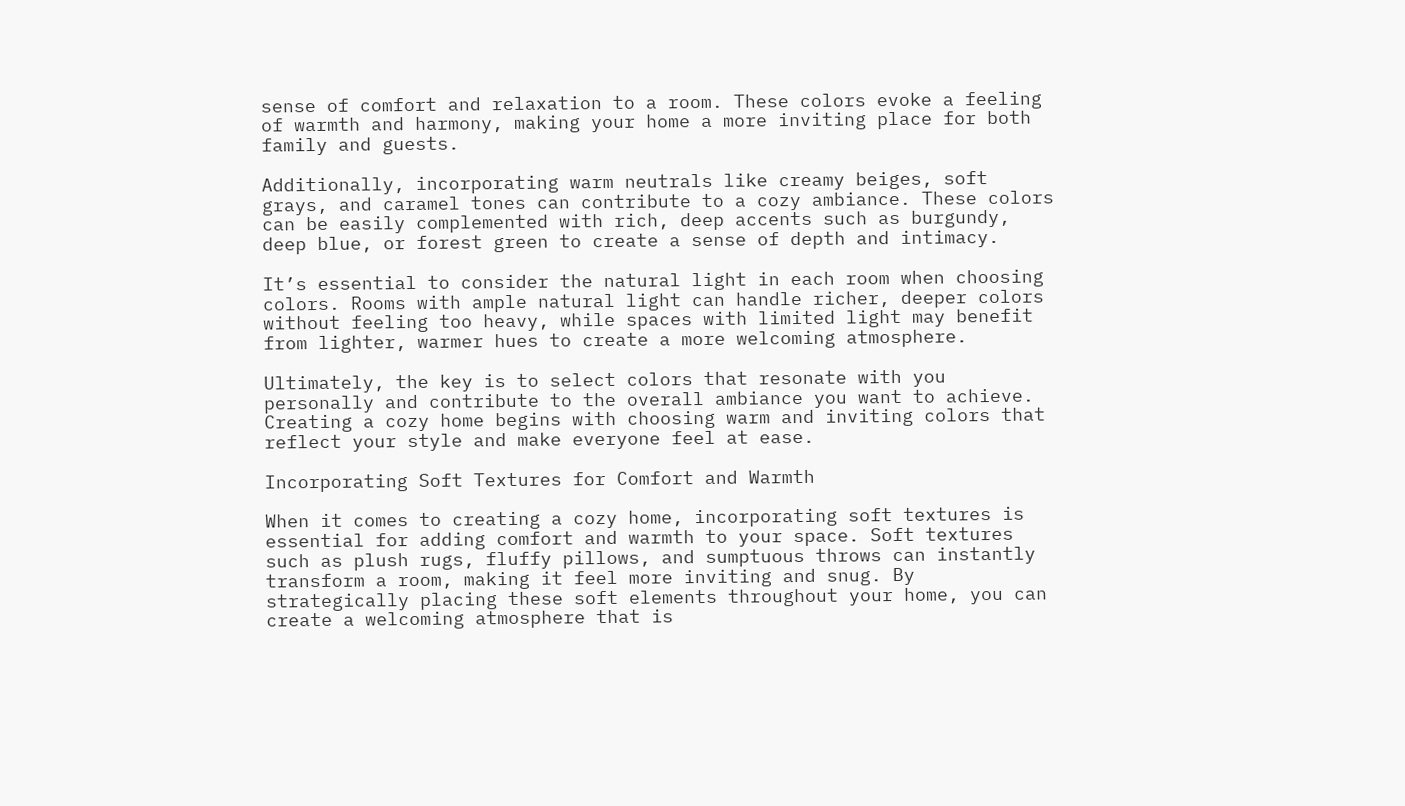sense of comfort and relaxation to a room. These colors evoke a feeling of warmth and harmony, making your home a more inviting place for both family and guests.

Additionally, incorporating warm neutrals like creamy beiges, soft grays, and caramel tones can contribute to a cozy ambiance. These colors can be easily complemented with rich, deep accents such as burgundy, deep blue, or forest green to create a sense of depth and intimacy.

It’s essential to consider the natural light in each room when choosing colors. Rooms with ample natural light can handle richer, deeper colors without feeling too heavy, while spaces with limited light may benefit from lighter, warmer hues to create a more welcoming atmosphere.

Ultimately, the key is to select colors that resonate with you personally and contribute to the overall ambiance you want to achieve. Creating a cozy home begins with choosing warm and inviting colors that reflect your style and make everyone feel at ease.

Incorporating Soft Textures for Comfort and Warmth

When it comes to creating a cozy home, incorporating soft textures is essential for adding comfort and warmth to your space. Soft textures such as plush rugs, fluffy pillows, and sumptuous throws can instantly transform a room, making it feel more inviting and snug. By strategically placing these soft elements throughout your home, you can create a welcoming atmosphere that is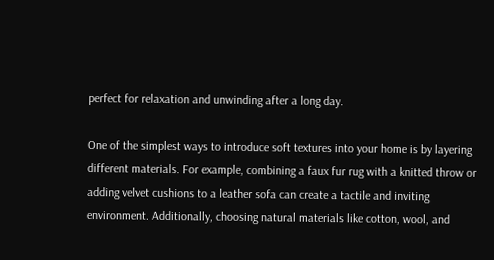perfect for relaxation and unwinding after a long day.

One of the simplest ways to introduce soft textures into your home is by layering different materials. For example, combining a faux fur rug with a knitted throw or adding velvet cushions to a leather sofa can create a tactile and inviting environment. Additionally, choosing natural materials like cotton, wool, and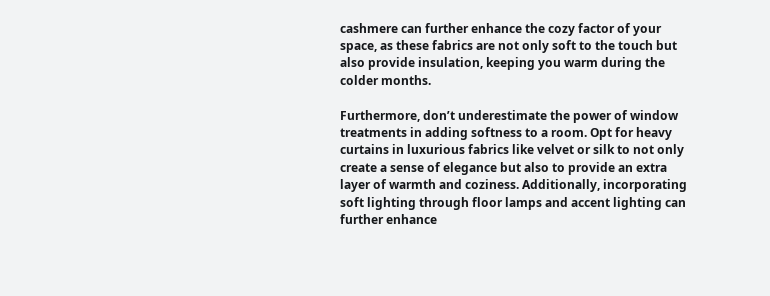cashmere can further enhance the cozy factor of your space, as these fabrics are not only soft to the touch but also provide insulation, keeping you warm during the colder months.

Furthermore, don’t underestimate the power of window treatments in adding softness to a room. Opt for heavy curtains in luxurious fabrics like velvet or silk to not only create a sense of elegance but also to provide an extra layer of warmth and coziness. Additionally, incorporating soft lighting through floor lamps and accent lighting can further enhance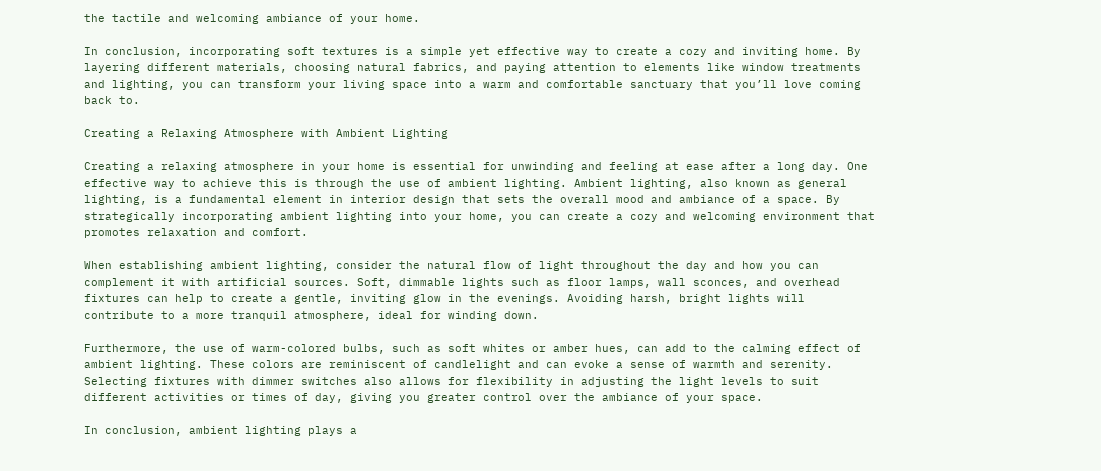the tactile and welcoming ambiance of your home.

In conclusion, incorporating soft textures is a simple yet effective way to create a cozy and inviting home. By layering different materials, choosing natural fabrics, and paying attention to elements like window treatments and lighting, you can transform your living space into a warm and comfortable sanctuary that you’ll love coming back to.

Creating a Relaxing Atmosphere with Ambient Lighting

Creating a relaxing atmosphere in your home is essential for unwinding and feeling at ease after a long day. One effective way to achieve this is through the use of ambient lighting. Ambient lighting, also known as general lighting, is a fundamental element in interior design that sets the overall mood and ambiance of a space. By strategically incorporating ambient lighting into your home, you can create a cozy and welcoming environment that promotes relaxation and comfort.

When establishing ambient lighting, consider the natural flow of light throughout the day and how you can complement it with artificial sources. Soft, dimmable lights such as floor lamps, wall sconces, and overhead fixtures can help to create a gentle, inviting glow in the evenings. Avoiding harsh, bright lights will contribute to a more tranquil atmosphere, ideal for winding down.

Furthermore, the use of warm-colored bulbs, such as soft whites or amber hues, can add to the calming effect of ambient lighting. These colors are reminiscent of candlelight and can evoke a sense of warmth and serenity. Selecting fixtures with dimmer switches also allows for flexibility in adjusting the light levels to suit different activities or times of day, giving you greater control over the ambiance of your space.

In conclusion, ambient lighting plays a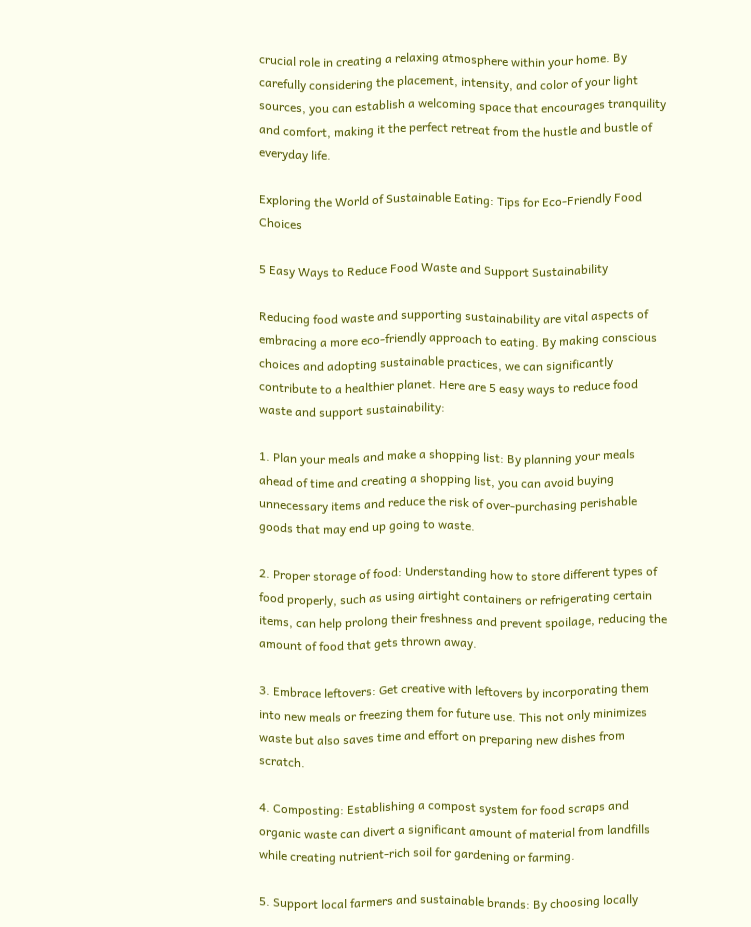crucial role in creating a relaxing atmosphere within your home. By carefully considering the placement, intensity, and color of your light sources, you can establish a welcoming space that encourages tranquility and comfort, making it the perfect retreat from the hustle and bustle of everyday life.

Exploring the World of Sustainable Eating: Tips for Eco-Friendly Food Choices

5 Easy Ways to Reduce Food Waste and Support Sustainability

Reducing food waste and supporting sustainability are vital aspects of embracing a more eco-friendly approach to eating. By making conscious choices and adopting sustainable practices, we can significantly contribute to a healthier planet. Here are 5 easy ways to reduce food waste and support sustainability:

1. Plan your meals and make a shopping list: By planning your meals ahead of time and creating a shopping list, you can avoid buying unnecessary items and reduce the risk of over-purchasing perishable goods that may end up going to waste.

2. Proper storage of food: Understanding how to store different types of food properly, such as using airtight containers or refrigerating certain items, can help prolong their freshness and prevent spoilage, reducing the amount of food that gets thrown away.

3. Embrace leftovers: Get creative with leftovers by incorporating them into new meals or freezing them for future use. This not only minimizes waste but also saves time and effort on preparing new dishes from scratch.

4. Composting: Establishing a compost system for food scraps and organic waste can divert a significant amount of material from landfills while creating nutrient-rich soil for gardening or farming.

5. Support local farmers and sustainable brands: By choosing locally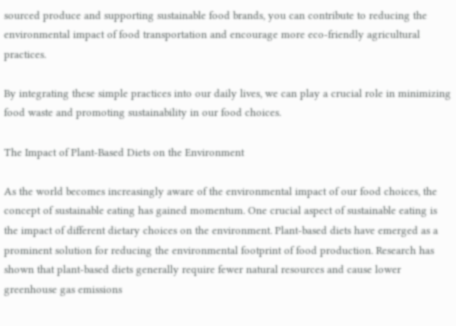sourced produce and supporting sustainable food brands, you can contribute to reducing the environmental impact of food transportation and encourage more eco-friendly agricultural practices.

By integrating these simple practices into our daily lives, we can play a crucial role in minimizing food waste and promoting sustainability in our food choices.

The Impact of Plant-Based Diets on the Environment

As the world becomes increasingly aware of the environmental impact of our food choices, the concept of sustainable eating has gained momentum. One crucial aspect of sustainable eating is the impact of different dietary choices on the environment. Plant-based diets have emerged as a prominent solution for reducing the environmental footprint of food production. Research has shown that plant-based diets generally require fewer natural resources and cause lower greenhouse gas emissions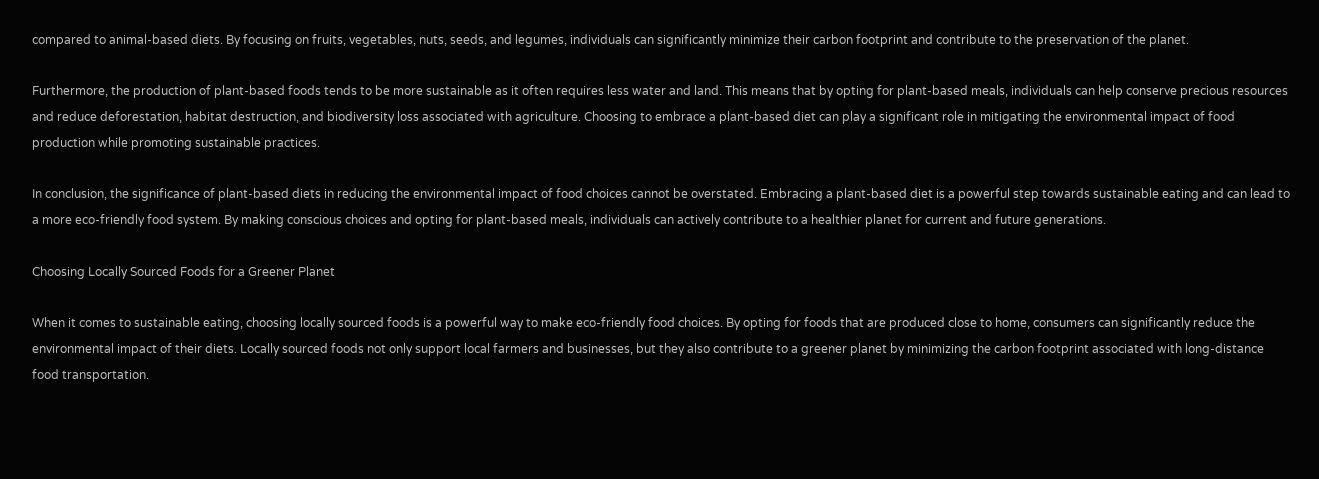compared to animal-based diets. By focusing on fruits, vegetables, nuts, seeds, and legumes, individuals can significantly minimize their carbon footprint and contribute to the preservation of the planet.

Furthermore, the production of plant-based foods tends to be more sustainable as it often requires less water and land. This means that by opting for plant-based meals, individuals can help conserve precious resources and reduce deforestation, habitat destruction, and biodiversity loss associated with agriculture. Choosing to embrace a plant-based diet can play a significant role in mitigating the environmental impact of food production while promoting sustainable practices.

In conclusion, the significance of plant-based diets in reducing the environmental impact of food choices cannot be overstated. Embracing a plant-based diet is a powerful step towards sustainable eating and can lead to a more eco-friendly food system. By making conscious choices and opting for plant-based meals, individuals can actively contribute to a healthier planet for current and future generations.

Choosing Locally Sourced Foods for a Greener Planet

When it comes to sustainable eating, choosing locally sourced foods is a powerful way to make eco-friendly food choices. By opting for foods that are produced close to home, consumers can significantly reduce the environmental impact of their diets. Locally sourced foods not only support local farmers and businesses, but they also contribute to a greener planet by minimizing the carbon footprint associated with long-distance food transportation.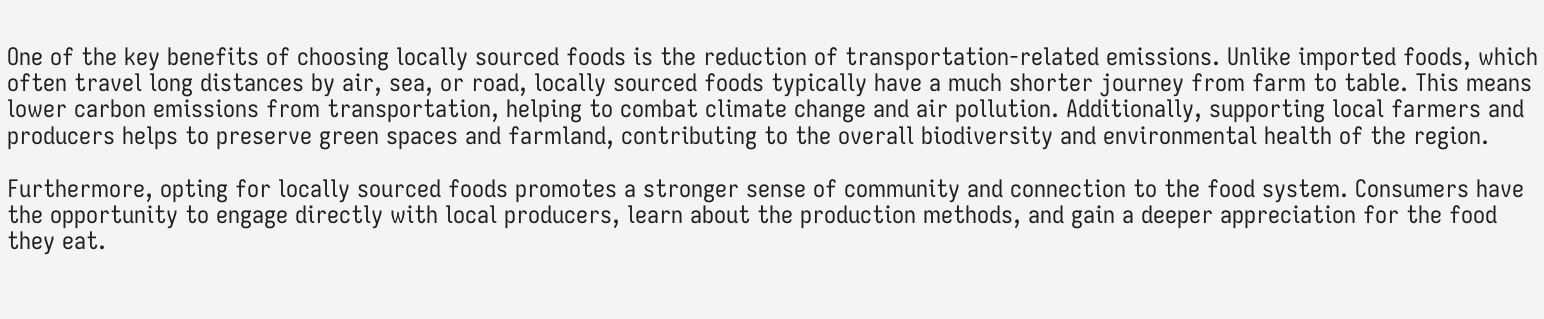One of the key benefits of choosing locally sourced foods is the reduction of transportation-related emissions. Unlike imported foods, which often travel long distances by air, sea, or road, locally sourced foods typically have a much shorter journey from farm to table. This means lower carbon emissions from transportation, helping to combat climate change and air pollution. Additionally, supporting local farmers and producers helps to preserve green spaces and farmland, contributing to the overall biodiversity and environmental health of the region.

Furthermore, opting for locally sourced foods promotes a stronger sense of community and connection to the food system. Consumers have the opportunity to engage directly with local producers, learn about the production methods, and gain a deeper appreciation for the food they eat.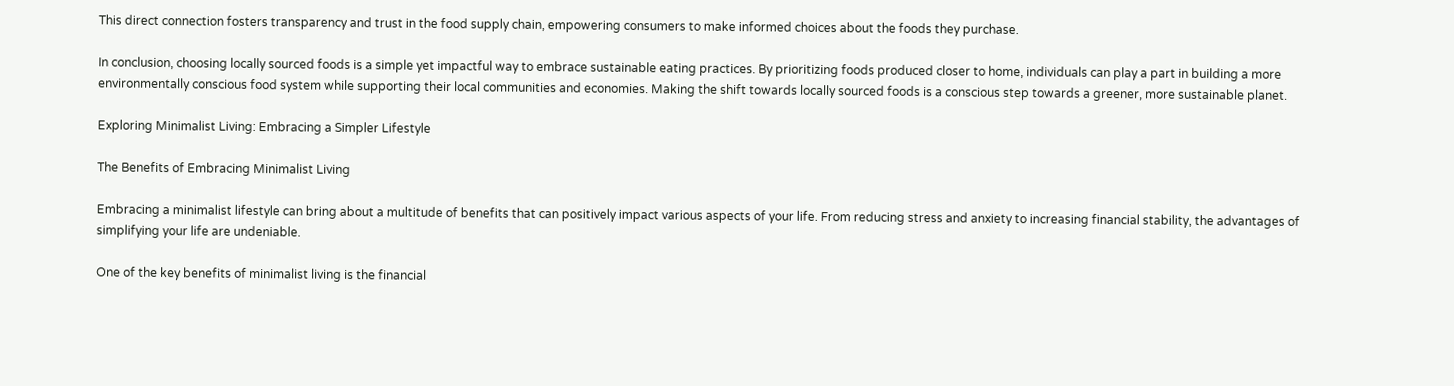This direct connection fosters transparency and trust in the food supply chain, empowering consumers to make informed choices about the foods they purchase.

In conclusion, choosing locally sourced foods is a simple yet impactful way to embrace sustainable eating practices. By prioritizing foods produced closer to home, individuals can play a part in building a more environmentally conscious food system while supporting their local communities and economies. Making the shift towards locally sourced foods is a conscious step towards a greener, more sustainable planet.

Exploring Minimalist Living: Embracing a Simpler Lifestyle

The Benefits of Embracing Minimalist Living

Embracing a minimalist lifestyle can bring about a multitude of benefits that can positively impact various aspects of your life. From reducing stress and anxiety to increasing financial stability, the advantages of simplifying your life are undeniable.

One of the key benefits of minimalist living is the financial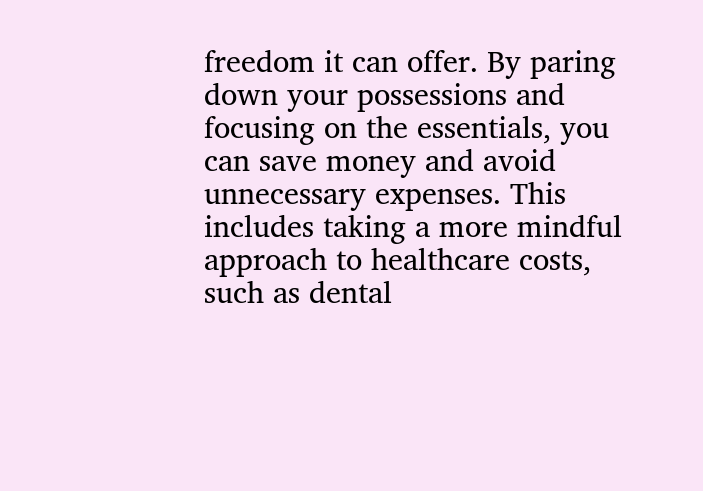freedom it can offer. By paring down your possessions and focusing on the essentials, you can save money and avoid unnecessary expenses. This includes taking a more mindful approach to healthcare costs, such as dental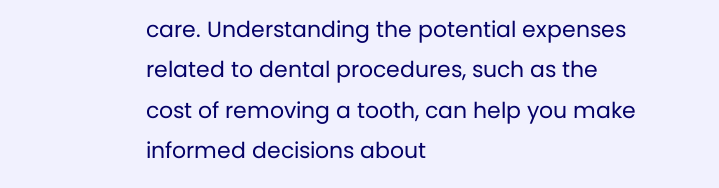care. Understanding the potential expenses related to dental procedures, such as the cost of removing a tooth, can help you make informed decisions about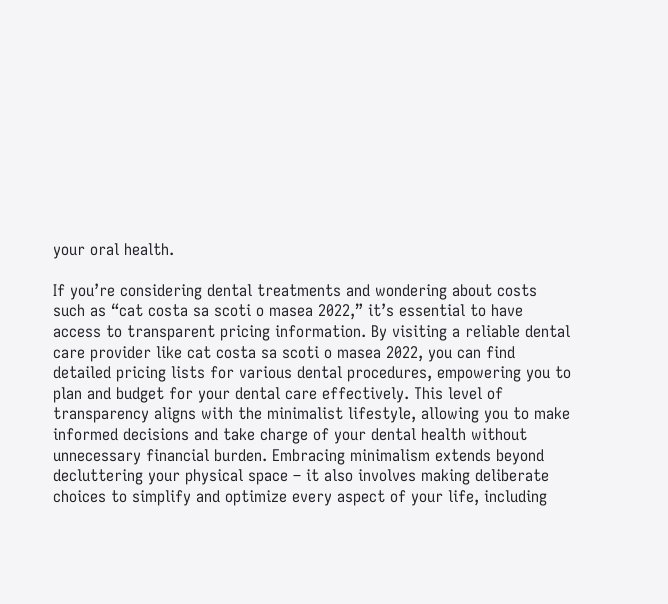your oral health.

If you’re considering dental treatments and wondering about costs such as “cat costa sa scoti o masea 2022,” it’s essential to have access to transparent pricing information. By visiting a reliable dental care provider like cat costa sa scoti o masea 2022, you can find detailed pricing lists for various dental procedures, empowering you to plan and budget for your dental care effectively. This level of transparency aligns with the minimalist lifestyle, allowing you to make informed decisions and take charge of your dental health without unnecessary financial burden. Embracing minimalism extends beyond decluttering your physical space – it also involves making deliberate choices to simplify and optimize every aspect of your life, including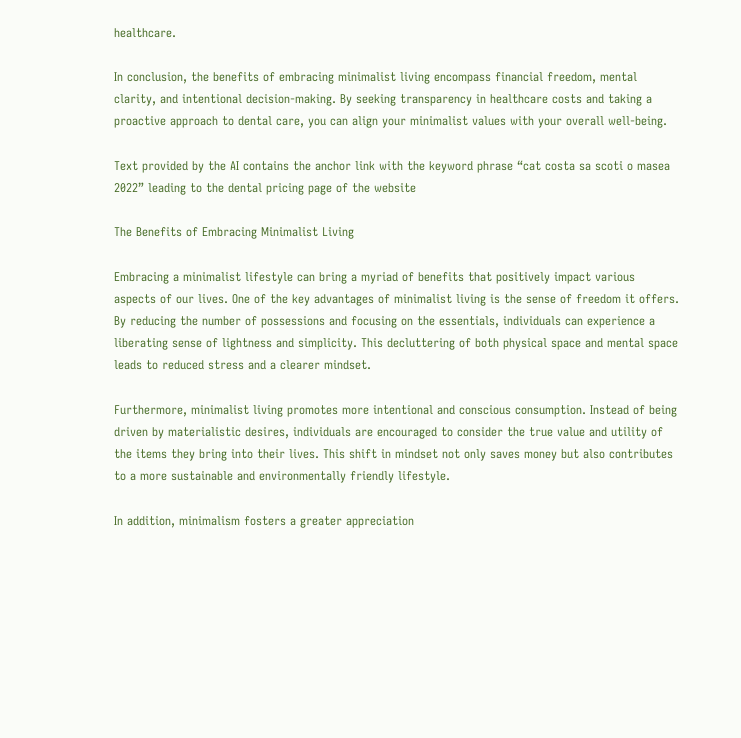healthcare.

In conclusion, the benefits of embracing minimalist living encompass financial freedom, mental clarity, and intentional decision-making. By seeking transparency in healthcare costs and taking a proactive approach to dental care, you can align your minimalist values with your overall well-being.

Text provided by the AI contains the anchor link with the keyword phrase “cat costa sa scoti o masea 2022” leading to the dental pricing page of the website

The Benefits of Embracing Minimalist Living

Embracing a minimalist lifestyle can bring a myriad of benefits that positively impact various aspects of our lives. One of the key advantages of minimalist living is the sense of freedom it offers. By reducing the number of possessions and focusing on the essentials, individuals can experience a liberating sense of lightness and simplicity. This decluttering of both physical space and mental space leads to reduced stress and a clearer mindset.

Furthermore, minimalist living promotes more intentional and conscious consumption. Instead of being driven by materialistic desires, individuals are encouraged to consider the true value and utility of the items they bring into their lives. This shift in mindset not only saves money but also contributes to a more sustainable and environmentally friendly lifestyle.

In addition, minimalism fosters a greater appreciation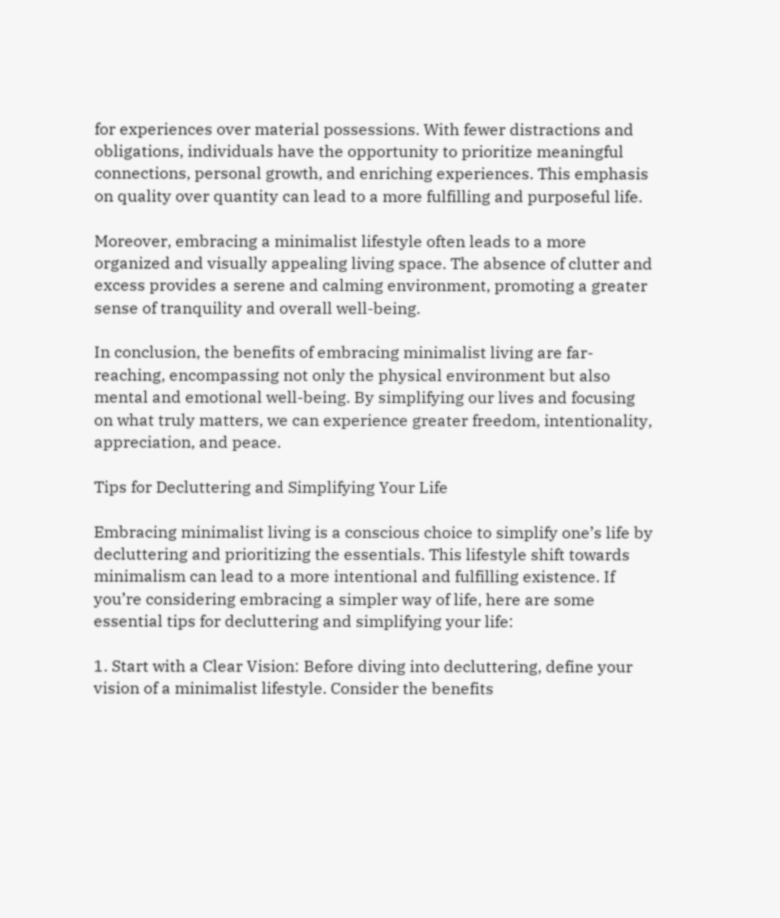for experiences over material possessions. With fewer distractions and obligations, individuals have the opportunity to prioritize meaningful connections, personal growth, and enriching experiences. This emphasis on quality over quantity can lead to a more fulfilling and purposeful life.

Moreover, embracing a minimalist lifestyle often leads to a more organized and visually appealing living space. The absence of clutter and excess provides a serene and calming environment, promoting a greater sense of tranquility and overall well-being.

In conclusion, the benefits of embracing minimalist living are far-reaching, encompassing not only the physical environment but also mental and emotional well-being. By simplifying our lives and focusing on what truly matters, we can experience greater freedom, intentionality, appreciation, and peace.

Tips for Decluttering and Simplifying Your Life

Embracing minimalist living is a conscious choice to simplify one’s life by decluttering and prioritizing the essentials. This lifestyle shift towards minimalism can lead to a more intentional and fulfilling existence. If you’re considering embracing a simpler way of life, here are some essential tips for decluttering and simplifying your life:

1. Start with a Clear Vision: Before diving into decluttering, define your vision of a minimalist lifestyle. Consider the benefits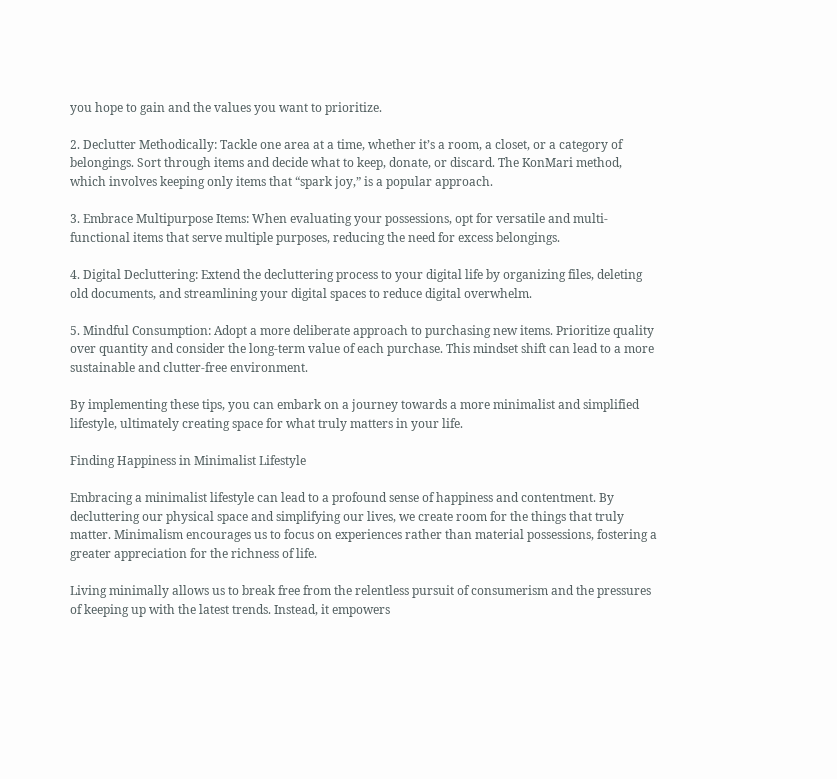you hope to gain and the values you want to prioritize.

2. Declutter Methodically: Tackle one area at a time, whether it’s a room, a closet, or a category of belongings. Sort through items and decide what to keep, donate, or discard. The KonMari method, which involves keeping only items that “spark joy,” is a popular approach.

3. Embrace Multipurpose Items: When evaluating your possessions, opt for versatile and multi-functional items that serve multiple purposes, reducing the need for excess belongings.

4. Digital Decluttering: Extend the decluttering process to your digital life by organizing files, deleting old documents, and streamlining your digital spaces to reduce digital overwhelm.

5. Mindful Consumption: Adopt a more deliberate approach to purchasing new items. Prioritize quality over quantity and consider the long-term value of each purchase. This mindset shift can lead to a more sustainable and clutter-free environment.

By implementing these tips, you can embark on a journey towards a more minimalist and simplified lifestyle, ultimately creating space for what truly matters in your life.

Finding Happiness in Minimalist Lifestyle

Embracing a minimalist lifestyle can lead to a profound sense of happiness and contentment. By decluttering our physical space and simplifying our lives, we create room for the things that truly matter. Minimalism encourages us to focus on experiences rather than material possessions, fostering a greater appreciation for the richness of life.

Living minimally allows us to break free from the relentless pursuit of consumerism and the pressures of keeping up with the latest trends. Instead, it empowers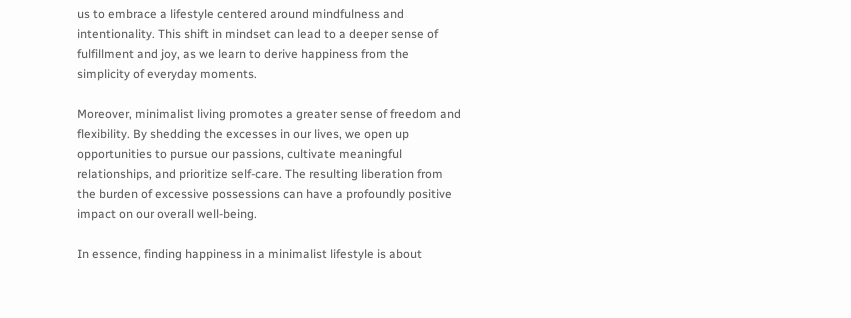us to embrace a lifestyle centered around mindfulness and intentionality. This shift in mindset can lead to a deeper sense of fulfillment and joy, as we learn to derive happiness from the simplicity of everyday moments.

Moreover, minimalist living promotes a greater sense of freedom and flexibility. By shedding the excesses in our lives, we open up opportunities to pursue our passions, cultivate meaningful relationships, and prioritize self-care. The resulting liberation from the burden of excessive possessions can have a profoundly positive impact on our overall well-being.

In essence, finding happiness in a minimalist lifestyle is about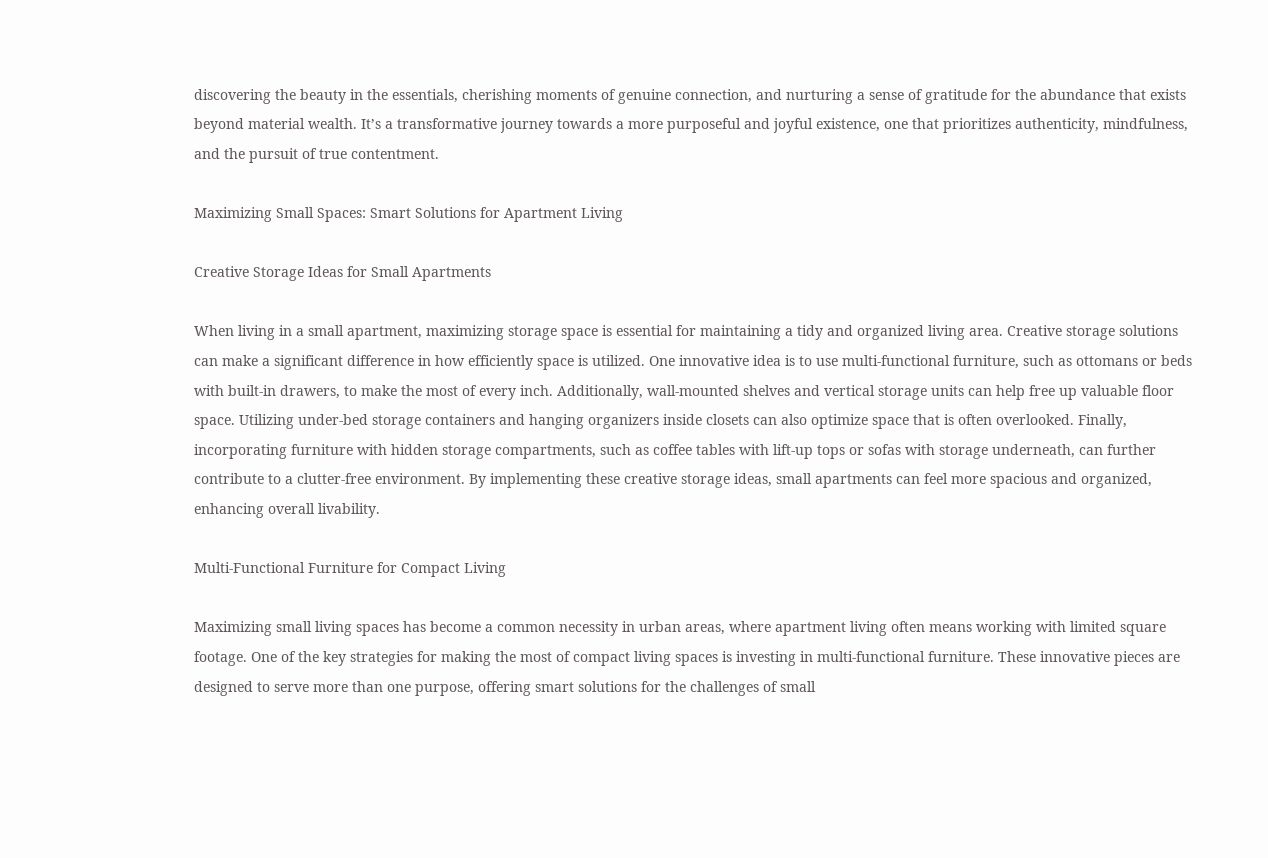discovering the beauty in the essentials, cherishing moments of genuine connection, and nurturing a sense of gratitude for the abundance that exists beyond material wealth. It’s a transformative journey towards a more purposeful and joyful existence, one that prioritizes authenticity, mindfulness, and the pursuit of true contentment.

Maximizing Small Spaces: Smart Solutions for Apartment Living

Creative Storage Ideas for Small Apartments

When living in a small apartment, maximizing storage space is essential for maintaining a tidy and organized living area. Creative storage solutions can make a significant difference in how efficiently space is utilized. One innovative idea is to use multi-functional furniture, such as ottomans or beds with built-in drawers, to make the most of every inch. Additionally, wall-mounted shelves and vertical storage units can help free up valuable floor space. Utilizing under-bed storage containers and hanging organizers inside closets can also optimize space that is often overlooked. Finally, incorporating furniture with hidden storage compartments, such as coffee tables with lift-up tops or sofas with storage underneath, can further contribute to a clutter-free environment. By implementing these creative storage ideas, small apartments can feel more spacious and organized, enhancing overall livability.

Multi-Functional Furniture for Compact Living

Maximizing small living spaces has become a common necessity in urban areas, where apartment living often means working with limited square footage. One of the key strategies for making the most of compact living spaces is investing in multi-functional furniture. These innovative pieces are designed to serve more than one purpose, offering smart solutions for the challenges of small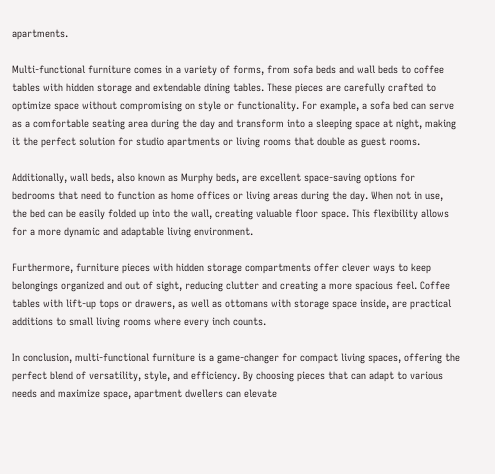apartments.

Multi-functional furniture comes in a variety of forms, from sofa beds and wall beds to coffee tables with hidden storage and extendable dining tables. These pieces are carefully crafted to optimize space without compromising on style or functionality. For example, a sofa bed can serve as a comfortable seating area during the day and transform into a sleeping space at night, making it the perfect solution for studio apartments or living rooms that double as guest rooms.

Additionally, wall beds, also known as Murphy beds, are excellent space-saving options for bedrooms that need to function as home offices or living areas during the day. When not in use, the bed can be easily folded up into the wall, creating valuable floor space. This flexibility allows for a more dynamic and adaptable living environment.

Furthermore, furniture pieces with hidden storage compartments offer clever ways to keep belongings organized and out of sight, reducing clutter and creating a more spacious feel. Coffee tables with lift-up tops or drawers, as well as ottomans with storage space inside, are practical additions to small living rooms where every inch counts.

In conclusion, multi-functional furniture is a game-changer for compact living spaces, offering the perfect blend of versatility, style, and efficiency. By choosing pieces that can adapt to various needs and maximize space, apartment dwellers can elevate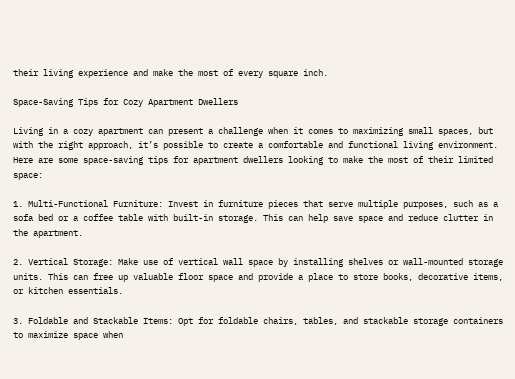their living experience and make the most of every square inch.

Space-Saving Tips for Cozy Apartment Dwellers

Living in a cozy apartment can present a challenge when it comes to maximizing small spaces, but with the right approach, it’s possible to create a comfortable and functional living environment. Here are some space-saving tips for apartment dwellers looking to make the most of their limited space:

1. Multi-Functional Furniture: Invest in furniture pieces that serve multiple purposes, such as a sofa bed or a coffee table with built-in storage. This can help save space and reduce clutter in the apartment.

2. Vertical Storage: Make use of vertical wall space by installing shelves or wall-mounted storage units. This can free up valuable floor space and provide a place to store books, decorative items, or kitchen essentials.

3. Foldable and Stackable Items: Opt for foldable chairs, tables, and stackable storage containers to maximize space when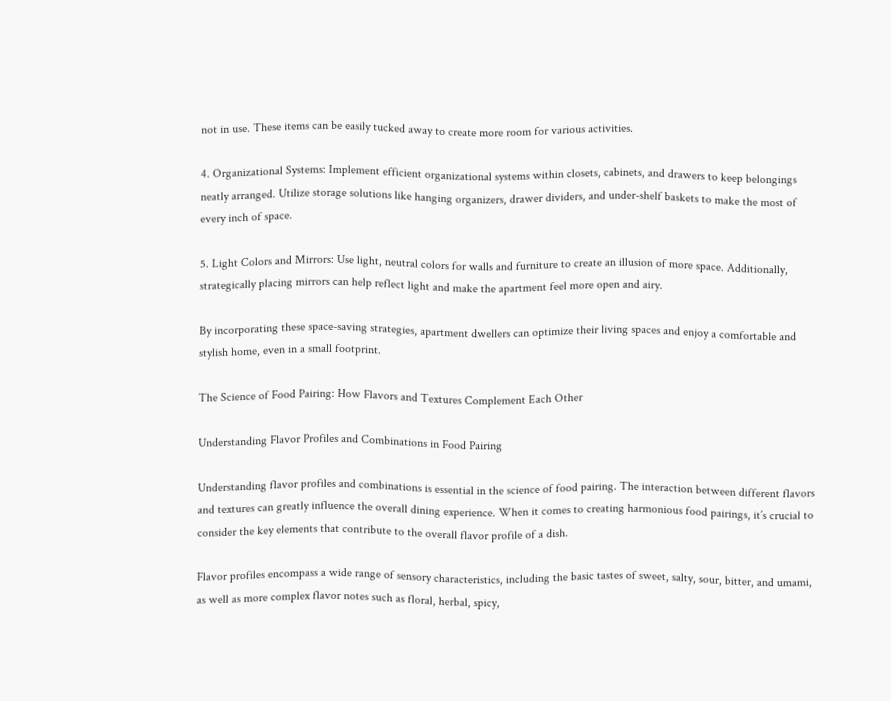not in use. These items can be easily tucked away to create more room for various activities.

4. Organizational Systems: Implement efficient organizational systems within closets, cabinets, and drawers to keep belongings neatly arranged. Utilize storage solutions like hanging organizers, drawer dividers, and under-shelf baskets to make the most of every inch of space.

5. Light Colors and Mirrors: Use light, neutral colors for walls and furniture to create an illusion of more space. Additionally, strategically placing mirrors can help reflect light and make the apartment feel more open and airy.

By incorporating these space-saving strategies, apartment dwellers can optimize their living spaces and enjoy a comfortable and stylish home, even in a small footprint.

The Science of Food Pairing: How Flavors and Textures Complement Each Other

Understanding Flavor Profiles and Combinations in Food Pairing

Understanding flavor profiles and combinations is essential in the science of food pairing. The interaction between different flavors and textures can greatly influence the overall dining experience. When it comes to creating harmonious food pairings, it’s crucial to consider the key elements that contribute to the overall flavor profile of a dish.

Flavor profiles encompass a wide range of sensory characteristics, including the basic tastes of sweet, salty, sour, bitter, and umami, as well as more complex flavor notes such as floral, herbal, spicy,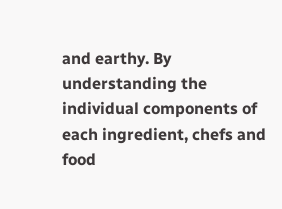and earthy. By understanding the individual components of each ingredient, chefs and food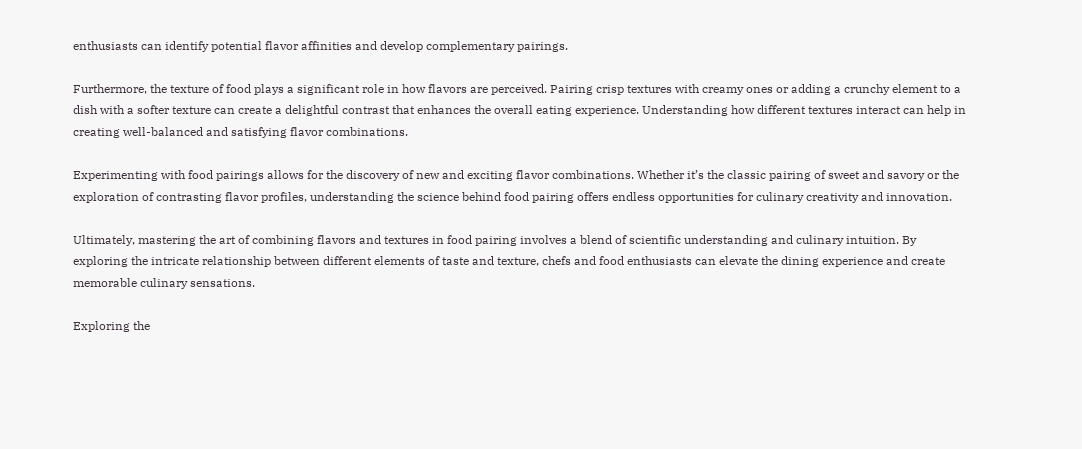enthusiasts can identify potential flavor affinities and develop complementary pairings.

Furthermore, the texture of food plays a significant role in how flavors are perceived. Pairing crisp textures with creamy ones or adding a crunchy element to a dish with a softer texture can create a delightful contrast that enhances the overall eating experience. Understanding how different textures interact can help in creating well-balanced and satisfying flavor combinations.

Experimenting with food pairings allows for the discovery of new and exciting flavor combinations. Whether it’s the classic pairing of sweet and savory or the exploration of contrasting flavor profiles, understanding the science behind food pairing offers endless opportunities for culinary creativity and innovation.

Ultimately, mastering the art of combining flavors and textures in food pairing involves a blend of scientific understanding and culinary intuition. By exploring the intricate relationship between different elements of taste and texture, chefs and food enthusiasts can elevate the dining experience and create memorable culinary sensations.

Exploring the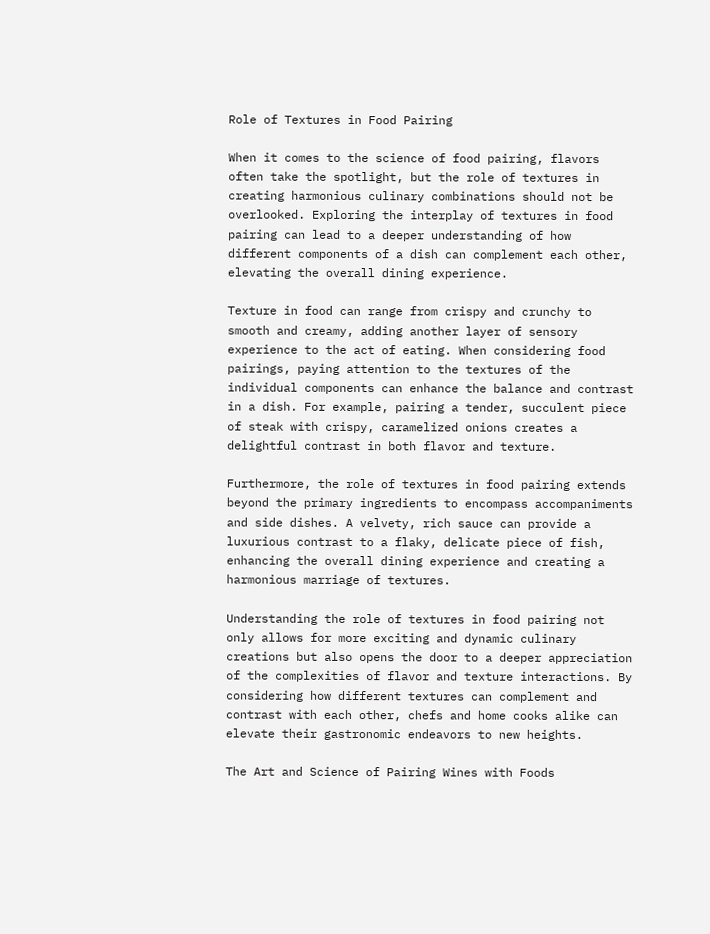Role of Textures in Food Pairing

When it comes to the science of food pairing, flavors often take the spotlight, but the role of textures in creating harmonious culinary combinations should not be overlooked. Exploring the interplay of textures in food pairing can lead to a deeper understanding of how different components of a dish can complement each other, elevating the overall dining experience.

Texture in food can range from crispy and crunchy to smooth and creamy, adding another layer of sensory experience to the act of eating. When considering food pairings, paying attention to the textures of the individual components can enhance the balance and contrast in a dish. For example, pairing a tender, succulent piece of steak with crispy, caramelized onions creates a delightful contrast in both flavor and texture.

Furthermore, the role of textures in food pairing extends beyond the primary ingredients to encompass accompaniments and side dishes. A velvety, rich sauce can provide a luxurious contrast to a flaky, delicate piece of fish, enhancing the overall dining experience and creating a harmonious marriage of textures.

Understanding the role of textures in food pairing not only allows for more exciting and dynamic culinary creations but also opens the door to a deeper appreciation of the complexities of flavor and texture interactions. By considering how different textures can complement and contrast with each other, chefs and home cooks alike can elevate their gastronomic endeavors to new heights.

The Art and Science of Pairing Wines with Foods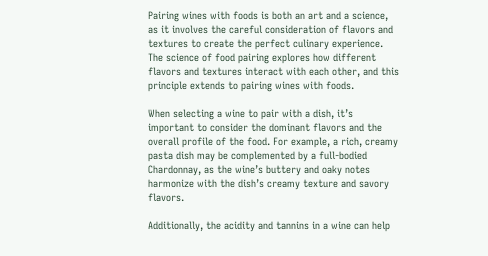Pairing wines with foods is both an art and a science, as it involves the careful consideration of flavors and textures to create the perfect culinary experience. The science of food pairing explores how different flavors and textures interact with each other, and this principle extends to pairing wines with foods.

When selecting a wine to pair with a dish, it’s important to consider the dominant flavors and the overall profile of the food. For example, a rich, creamy pasta dish may be complemented by a full-bodied Chardonnay, as the wine’s buttery and oaky notes harmonize with the dish’s creamy texture and savory flavors.

Additionally, the acidity and tannins in a wine can help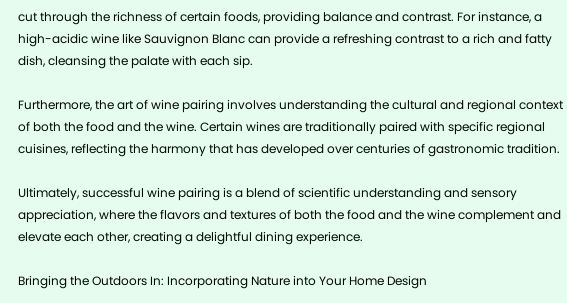cut through the richness of certain foods, providing balance and contrast. For instance, a high-acidic wine like Sauvignon Blanc can provide a refreshing contrast to a rich and fatty dish, cleansing the palate with each sip.

Furthermore, the art of wine pairing involves understanding the cultural and regional context of both the food and the wine. Certain wines are traditionally paired with specific regional cuisines, reflecting the harmony that has developed over centuries of gastronomic tradition.

Ultimately, successful wine pairing is a blend of scientific understanding and sensory appreciation, where the flavors and textures of both the food and the wine complement and elevate each other, creating a delightful dining experience.

Bringing the Outdoors In: Incorporating Nature into Your Home Design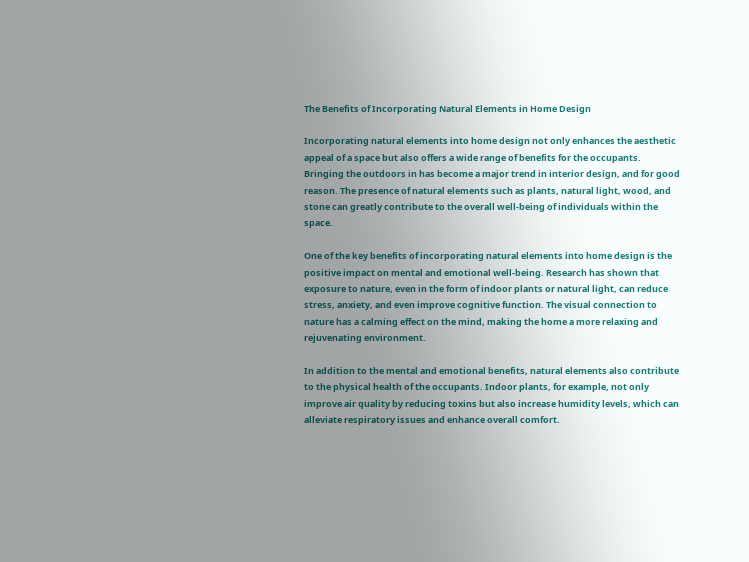The Benefits of Incorporating Natural Elements in Home Design

Incorporating natural elements into home design not only enhances the aesthetic appeal of a space but also offers a wide range of benefits for the occupants. Bringing the outdoors in has become a major trend in interior design, and for good reason. The presence of natural elements such as plants, natural light, wood, and stone can greatly contribute to the overall well-being of individuals within the space.

One of the key benefits of incorporating natural elements into home design is the positive impact on mental and emotional well-being. Research has shown that exposure to nature, even in the form of indoor plants or natural light, can reduce stress, anxiety, and even improve cognitive function. The visual connection to nature has a calming effect on the mind, making the home a more relaxing and rejuvenating environment.

In addition to the mental and emotional benefits, natural elements also contribute to the physical health of the occupants. Indoor plants, for example, not only improve air quality by reducing toxins but also increase humidity levels, which can alleviate respiratory issues and enhance overall comfort.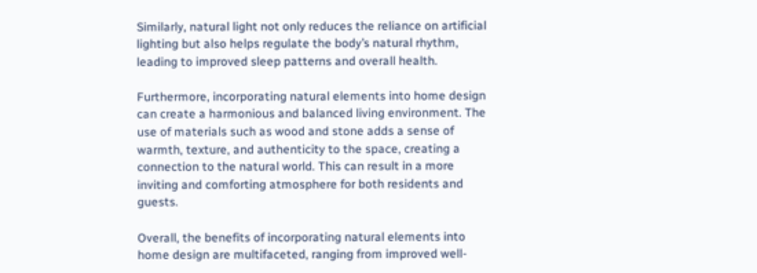Similarly, natural light not only reduces the reliance on artificial lighting but also helps regulate the body’s natural rhythm, leading to improved sleep patterns and overall health.

Furthermore, incorporating natural elements into home design can create a harmonious and balanced living environment. The use of materials such as wood and stone adds a sense of warmth, texture, and authenticity to the space, creating a connection to the natural world. This can result in a more inviting and comforting atmosphere for both residents and guests.

Overall, the benefits of incorporating natural elements into home design are multifaceted, ranging from improved well-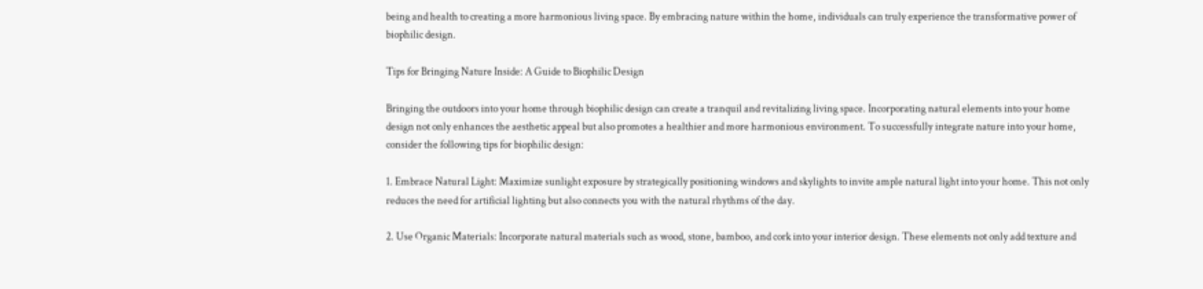being and health to creating a more harmonious living space. By embracing nature within the home, individuals can truly experience the transformative power of biophilic design.

Tips for Bringing Nature Inside: A Guide to Biophilic Design

Bringing the outdoors into your home through biophilic design can create a tranquil and revitalizing living space. Incorporating natural elements into your home design not only enhances the aesthetic appeal but also promotes a healthier and more harmonious environment. To successfully integrate nature into your home, consider the following tips for biophilic design:

1. Embrace Natural Light: Maximize sunlight exposure by strategically positioning windows and skylights to invite ample natural light into your home. This not only reduces the need for artificial lighting but also connects you with the natural rhythms of the day.

2. Use Organic Materials: Incorporate natural materials such as wood, stone, bamboo, and cork into your interior design. These elements not only add texture and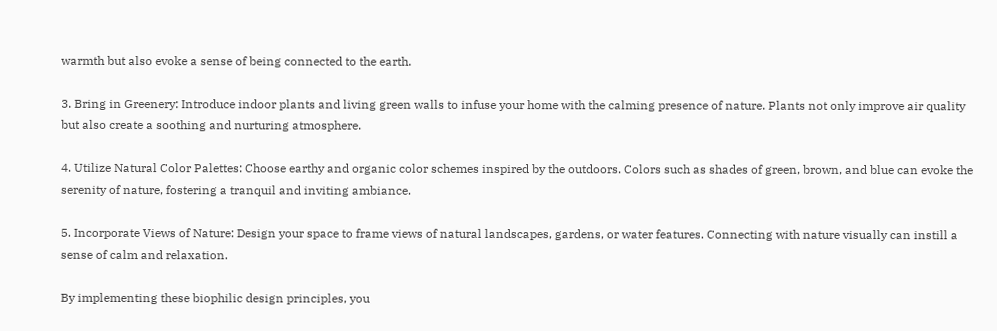warmth but also evoke a sense of being connected to the earth.

3. Bring in Greenery: Introduce indoor plants and living green walls to infuse your home with the calming presence of nature. Plants not only improve air quality but also create a soothing and nurturing atmosphere.

4. Utilize Natural Color Palettes: Choose earthy and organic color schemes inspired by the outdoors. Colors such as shades of green, brown, and blue can evoke the serenity of nature, fostering a tranquil and inviting ambiance.

5. Incorporate Views of Nature: Design your space to frame views of natural landscapes, gardens, or water features. Connecting with nature visually can instill a sense of calm and relaxation.

By implementing these biophilic design principles, you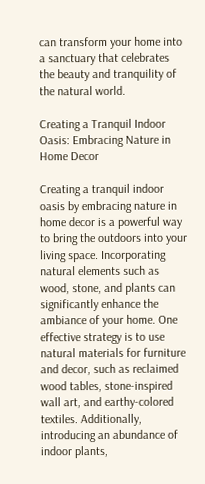can transform your home into a sanctuary that celebrates the beauty and tranquility of the natural world.

Creating a Tranquil Indoor Oasis: Embracing Nature in Home Decor

Creating a tranquil indoor oasis by embracing nature in home decor is a powerful way to bring the outdoors into your living space. Incorporating natural elements such as wood, stone, and plants can significantly enhance the ambiance of your home. One effective strategy is to use natural materials for furniture and decor, such as reclaimed wood tables, stone-inspired wall art, and earthy-colored textiles. Additionally, introducing an abundance of indoor plants,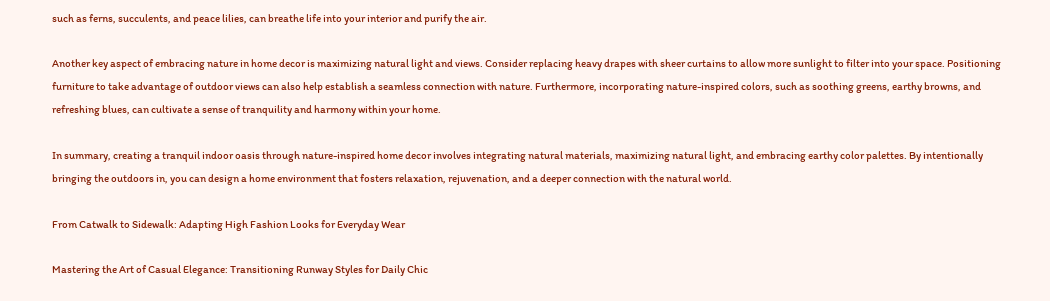such as ferns, succulents, and peace lilies, can breathe life into your interior and purify the air.

Another key aspect of embracing nature in home decor is maximizing natural light and views. Consider replacing heavy drapes with sheer curtains to allow more sunlight to filter into your space. Positioning furniture to take advantage of outdoor views can also help establish a seamless connection with nature. Furthermore, incorporating nature-inspired colors, such as soothing greens, earthy browns, and refreshing blues, can cultivate a sense of tranquility and harmony within your home.

In summary, creating a tranquil indoor oasis through nature-inspired home decor involves integrating natural materials, maximizing natural light, and embracing earthy color palettes. By intentionally bringing the outdoors in, you can design a home environment that fosters relaxation, rejuvenation, and a deeper connection with the natural world.

From Catwalk to Sidewalk: Adapting High Fashion Looks for Everyday Wear

Mastering the Art of Casual Elegance: Transitioning Runway Styles for Daily Chic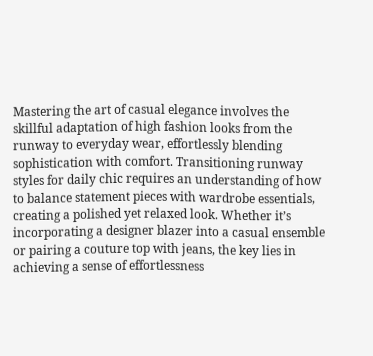Mastering the art of casual elegance involves the skillful adaptation of high fashion looks from the runway to everyday wear, effortlessly blending sophistication with comfort. Transitioning runway styles for daily chic requires an understanding of how to balance statement pieces with wardrobe essentials, creating a polished yet relaxed look. Whether it’s incorporating a designer blazer into a casual ensemble or pairing a couture top with jeans, the key lies in achieving a sense of effortlessness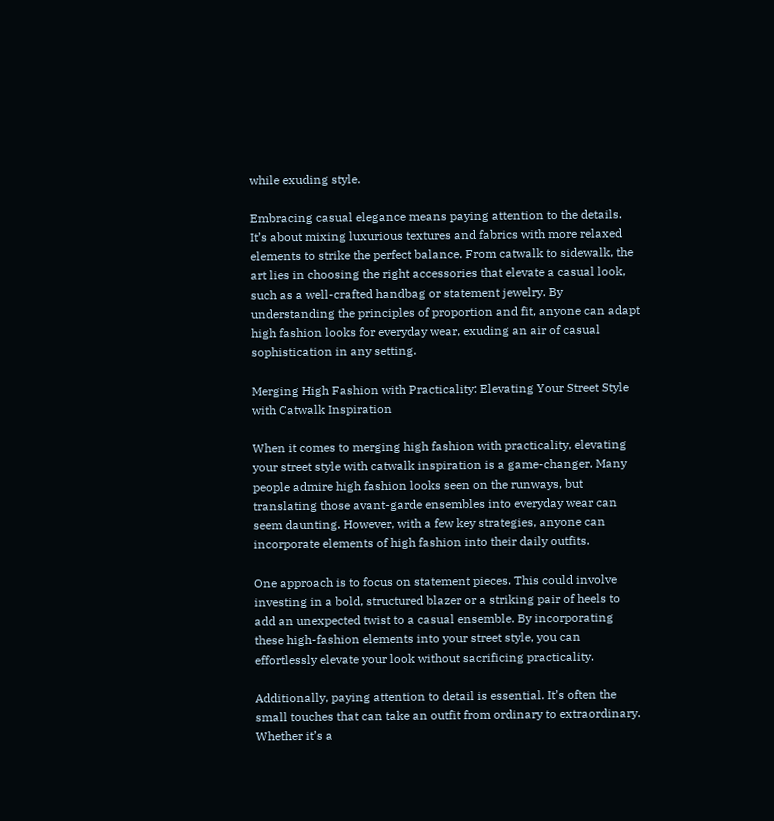while exuding style.

Embracing casual elegance means paying attention to the details. It’s about mixing luxurious textures and fabrics with more relaxed elements to strike the perfect balance. From catwalk to sidewalk, the art lies in choosing the right accessories that elevate a casual look, such as a well-crafted handbag or statement jewelry. By understanding the principles of proportion and fit, anyone can adapt high fashion looks for everyday wear, exuding an air of casual sophistication in any setting.

Merging High Fashion with Practicality: Elevating Your Street Style with Catwalk Inspiration

When it comes to merging high fashion with practicality, elevating your street style with catwalk inspiration is a game-changer. Many people admire high fashion looks seen on the runways, but translating those avant-garde ensembles into everyday wear can seem daunting. However, with a few key strategies, anyone can incorporate elements of high fashion into their daily outfits.

One approach is to focus on statement pieces. This could involve investing in a bold, structured blazer or a striking pair of heels to add an unexpected twist to a casual ensemble. By incorporating these high-fashion elements into your street style, you can effortlessly elevate your look without sacrificing practicality.

Additionally, paying attention to detail is essential. It’s often the small touches that can take an outfit from ordinary to extraordinary. Whether it’s a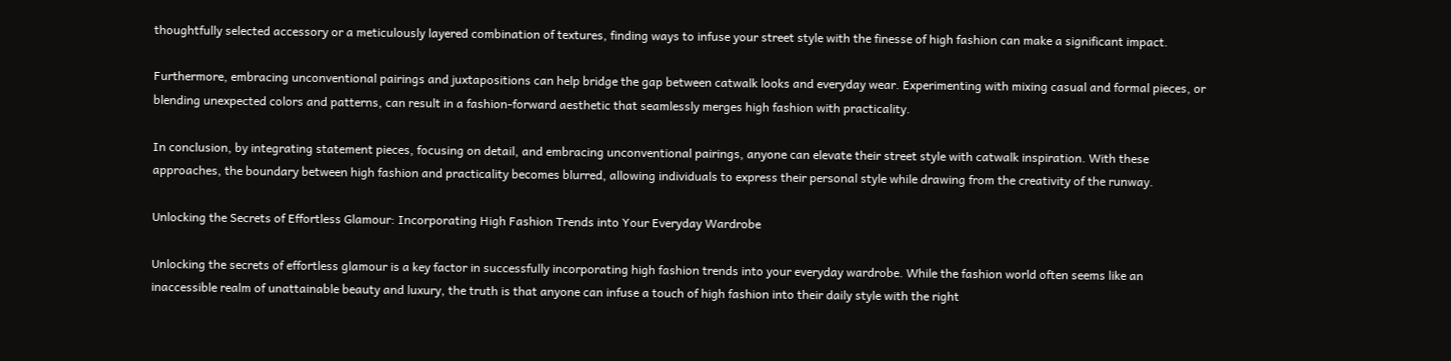thoughtfully selected accessory or a meticulously layered combination of textures, finding ways to infuse your street style with the finesse of high fashion can make a significant impact.

Furthermore, embracing unconventional pairings and juxtapositions can help bridge the gap between catwalk looks and everyday wear. Experimenting with mixing casual and formal pieces, or blending unexpected colors and patterns, can result in a fashion-forward aesthetic that seamlessly merges high fashion with practicality.

In conclusion, by integrating statement pieces, focusing on detail, and embracing unconventional pairings, anyone can elevate their street style with catwalk inspiration. With these approaches, the boundary between high fashion and practicality becomes blurred, allowing individuals to express their personal style while drawing from the creativity of the runway.

Unlocking the Secrets of Effortless Glamour: Incorporating High Fashion Trends into Your Everyday Wardrobe

Unlocking the secrets of effortless glamour is a key factor in successfully incorporating high fashion trends into your everyday wardrobe. While the fashion world often seems like an inaccessible realm of unattainable beauty and luxury, the truth is that anyone can infuse a touch of high fashion into their daily style with the right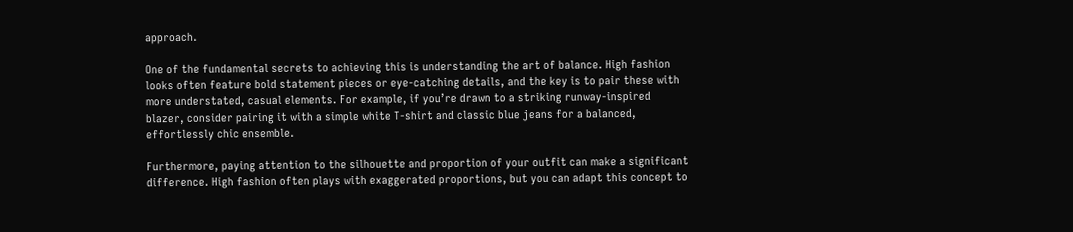approach.

One of the fundamental secrets to achieving this is understanding the art of balance. High fashion looks often feature bold statement pieces or eye-catching details, and the key is to pair these with more understated, casual elements. For example, if you’re drawn to a striking runway-inspired blazer, consider pairing it with a simple white T-shirt and classic blue jeans for a balanced, effortlessly chic ensemble.

Furthermore, paying attention to the silhouette and proportion of your outfit can make a significant difference. High fashion often plays with exaggerated proportions, but you can adapt this concept to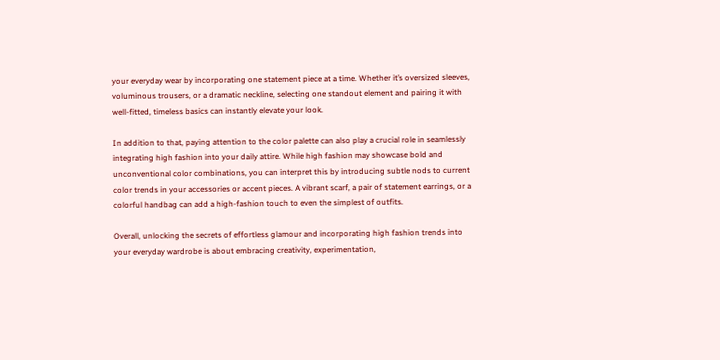your everyday wear by incorporating one statement piece at a time. Whether it’s oversized sleeves, voluminous trousers, or a dramatic neckline, selecting one standout element and pairing it with well-fitted, timeless basics can instantly elevate your look.

In addition to that, paying attention to the color palette can also play a crucial role in seamlessly integrating high fashion into your daily attire. While high fashion may showcase bold and unconventional color combinations, you can interpret this by introducing subtle nods to current color trends in your accessories or accent pieces. A vibrant scarf, a pair of statement earrings, or a colorful handbag can add a high-fashion touch to even the simplest of outfits.

Overall, unlocking the secrets of effortless glamour and incorporating high fashion trends into your everyday wardrobe is about embracing creativity, experimentation,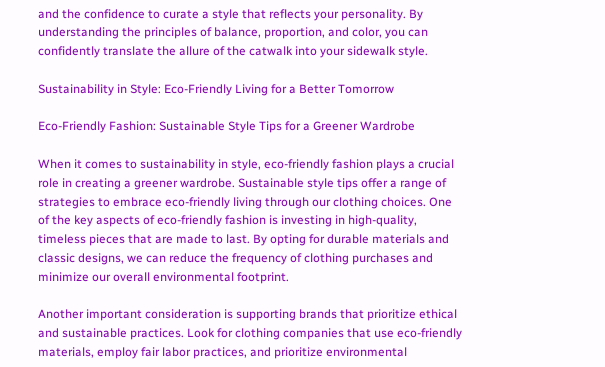and the confidence to curate a style that reflects your personality. By understanding the principles of balance, proportion, and color, you can confidently translate the allure of the catwalk into your sidewalk style.

Sustainability in Style: Eco-Friendly Living for a Better Tomorrow

Eco-Friendly Fashion: Sustainable Style Tips for a Greener Wardrobe

When it comes to sustainability in style, eco-friendly fashion plays a crucial role in creating a greener wardrobe. Sustainable style tips offer a range of strategies to embrace eco-friendly living through our clothing choices. One of the key aspects of eco-friendly fashion is investing in high-quality, timeless pieces that are made to last. By opting for durable materials and classic designs, we can reduce the frequency of clothing purchases and minimize our overall environmental footprint.

Another important consideration is supporting brands that prioritize ethical and sustainable practices. Look for clothing companies that use eco-friendly materials, employ fair labor practices, and prioritize environmental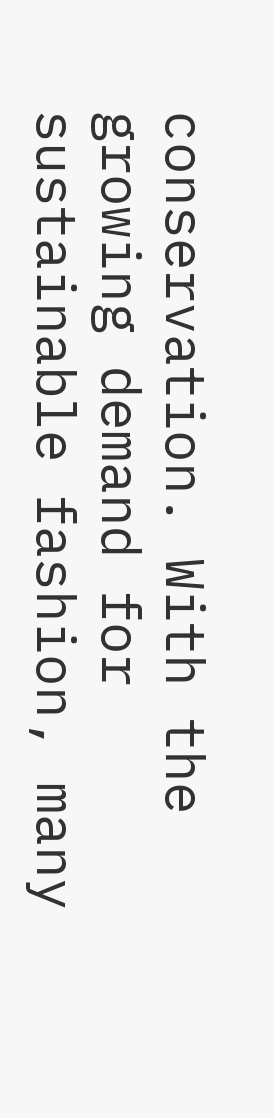conservation. With the growing demand for sustainable fashion, many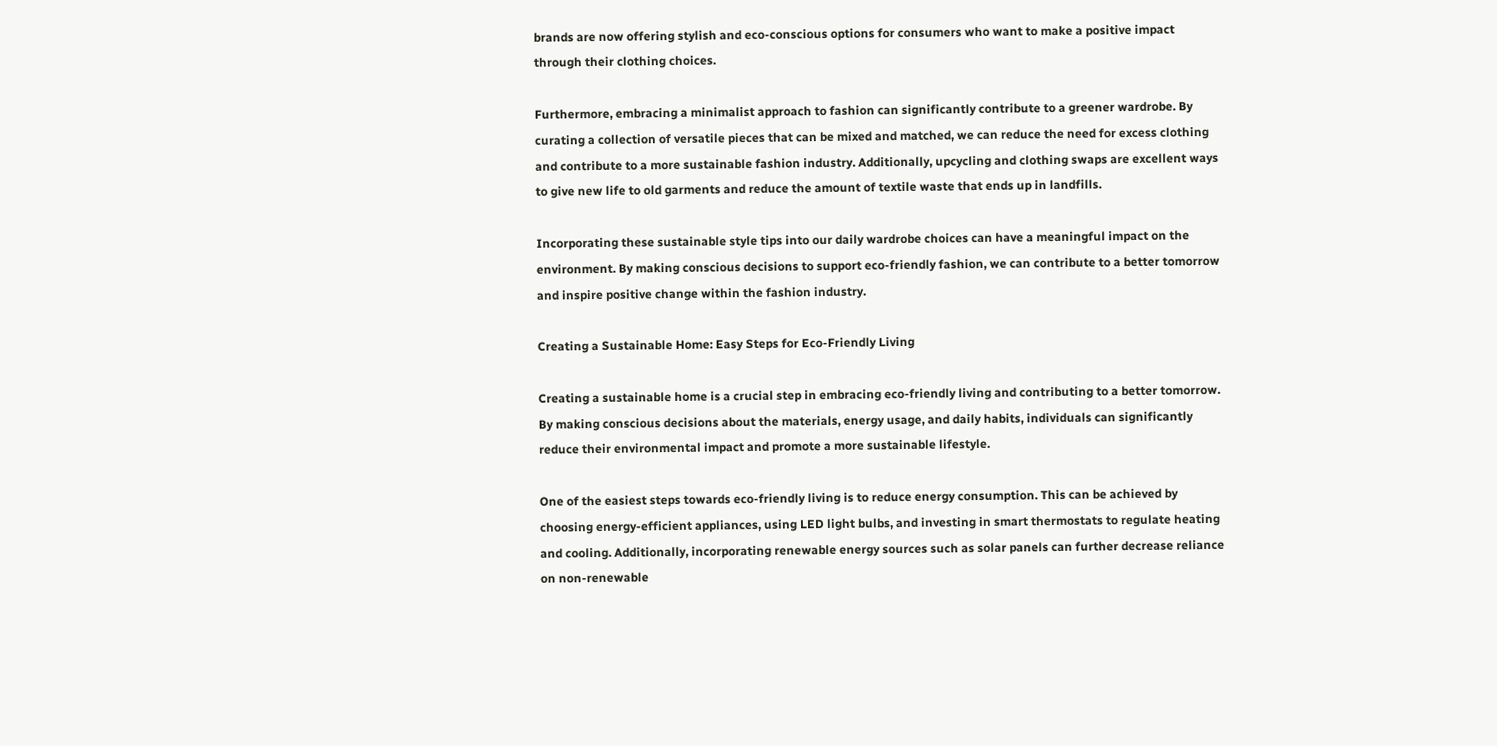brands are now offering stylish and eco-conscious options for consumers who want to make a positive impact through their clothing choices.

Furthermore, embracing a minimalist approach to fashion can significantly contribute to a greener wardrobe. By curating a collection of versatile pieces that can be mixed and matched, we can reduce the need for excess clothing and contribute to a more sustainable fashion industry. Additionally, upcycling and clothing swaps are excellent ways to give new life to old garments and reduce the amount of textile waste that ends up in landfills.

Incorporating these sustainable style tips into our daily wardrobe choices can have a meaningful impact on the environment. By making conscious decisions to support eco-friendly fashion, we can contribute to a better tomorrow and inspire positive change within the fashion industry.

Creating a Sustainable Home: Easy Steps for Eco-Friendly Living

Creating a sustainable home is a crucial step in embracing eco-friendly living and contributing to a better tomorrow. By making conscious decisions about the materials, energy usage, and daily habits, individuals can significantly reduce their environmental impact and promote a more sustainable lifestyle.

One of the easiest steps towards eco-friendly living is to reduce energy consumption. This can be achieved by choosing energy-efficient appliances, using LED light bulbs, and investing in smart thermostats to regulate heating and cooling. Additionally, incorporating renewable energy sources such as solar panels can further decrease reliance on non-renewable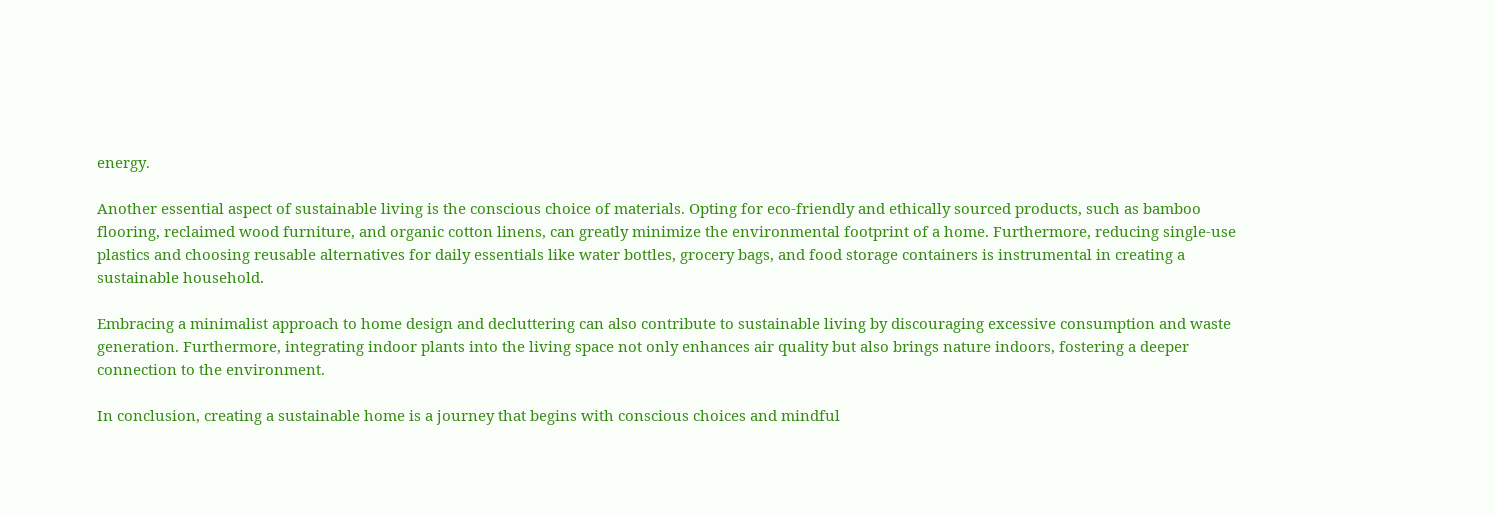energy.

Another essential aspect of sustainable living is the conscious choice of materials. Opting for eco-friendly and ethically sourced products, such as bamboo flooring, reclaimed wood furniture, and organic cotton linens, can greatly minimize the environmental footprint of a home. Furthermore, reducing single-use plastics and choosing reusable alternatives for daily essentials like water bottles, grocery bags, and food storage containers is instrumental in creating a sustainable household.

Embracing a minimalist approach to home design and decluttering can also contribute to sustainable living by discouraging excessive consumption and waste generation. Furthermore, integrating indoor plants into the living space not only enhances air quality but also brings nature indoors, fostering a deeper connection to the environment.

In conclusion, creating a sustainable home is a journey that begins with conscious choices and mindful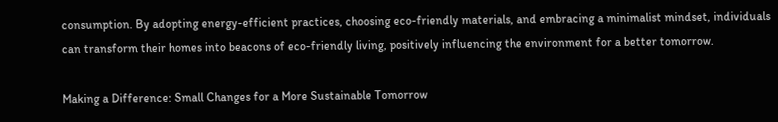consumption. By adopting energy-efficient practices, choosing eco-friendly materials, and embracing a minimalist mindset, individuals can transform their homes into beacons of eco-friendly living, positively influencing the environment for a better tomorrow.

Making a Difference: Small Changes for a More Sustainable Tomorrow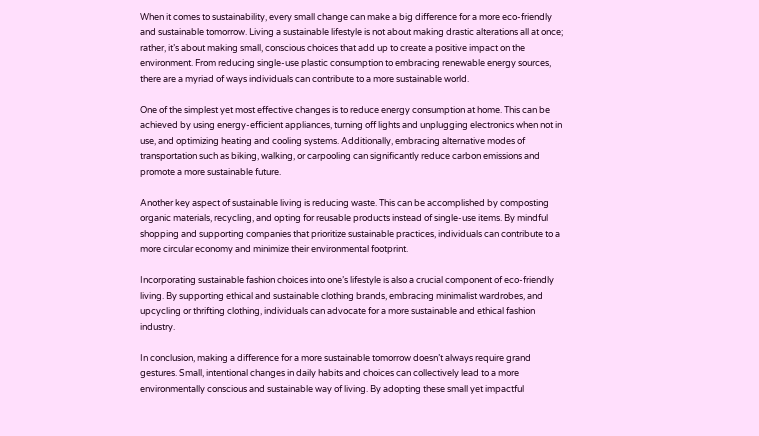When it comes to sustainability, every small change can make a big difference for a more eco-friendly and sustainable tomorrow. Living a sustainable lifestyle is not about making drastic alterations all at once; rather, it’s about making small, conscious choices that add up to create a positive impact on the environment. From reducing single-use plastic consumption to embracing renewable energy sources, there are a myriad of ways individuals can contribute to a more sustainable world.

One of the simplest yet most effective changes is to reduce energy consumption at home. This can be achieved by using energy-efficient appliances, turning off lights and unplugging electronics when not in use, and optimizing heating and cooling systems. Additionally, embracing alternative modes of transportation such as biking, walking, or carpooling can significantly reduce carbon emissions and promote a more sustainable future.

Another key aspect of sustainable living is reducing waste. This can be accomplished by composting organic materials, recycling, and opting for reusable products instead of single-use items. By mindful shopping and supporting companies that prioritize sustainable practices, individuals can contribute to a more circular economy and minimize their environmental footprint.

Incorporating sustainable fashion choices into one’s lifestyle is also a crucial component of eco-friendly living. By supporting ethical and sustainable clothing brands, embracing minimalist wardrobes, and upcycling or thrifting clothing, individuals can advocate for a more sustainable and ethical fashion industry.

In conclusion, making a difference for a more sustainable tomorrow doesn’t always require grand gestures. Small, intentional changes in daily habits and choices can collectively lead to a more environmentally conscious and sustainable way of living. By adopting these small yet impactful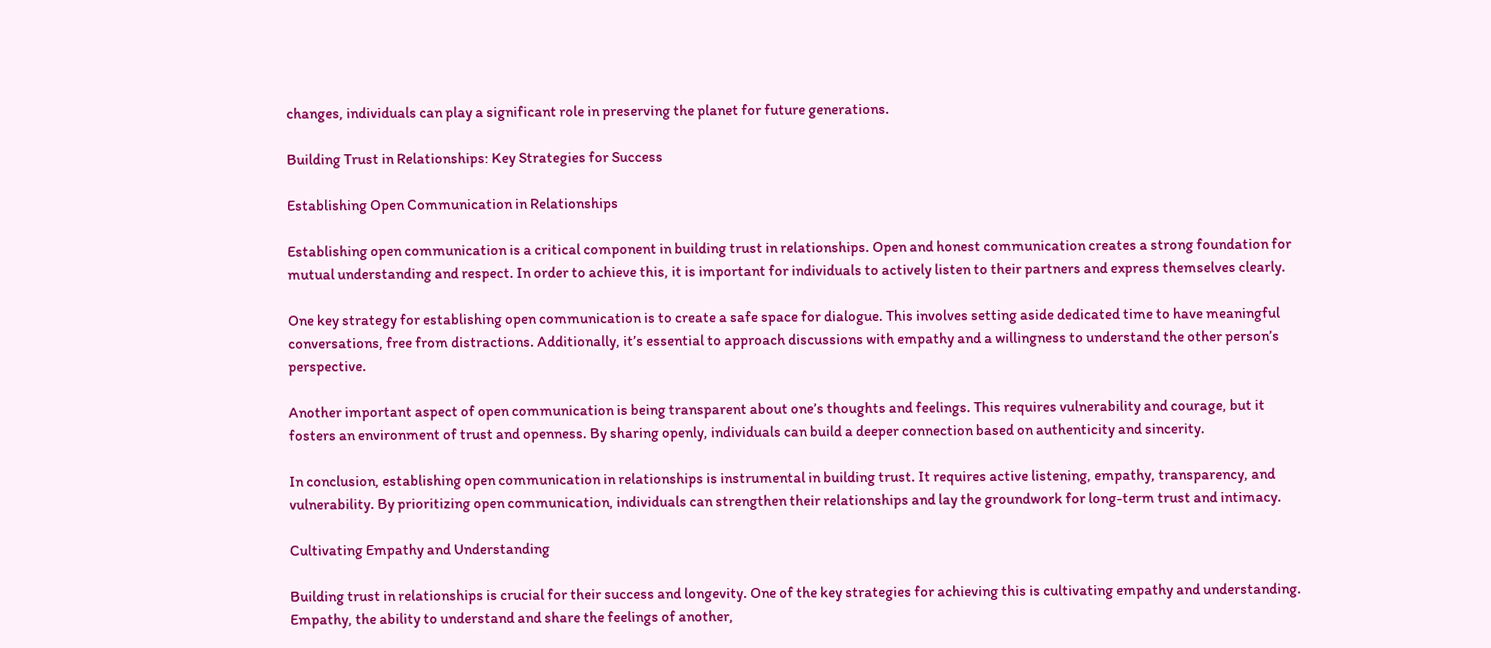changes, individuals can play a significant role in preserving the planet for future generations.

Building Trust in Relationships: Key Strategies for Success

Establishing Open Communication in Relationships

Establishing open communication is a critical component in building trust in relationships. Open and honest communication creates a strong foundation for mutual understanding and respect. In order to achieve this, it is important for individuals to actively listen to their partners and express themselves clearly.

One key strategy for establishing open communication is to create a safe space for dialogue. This involves setting aside dedicated time to have meaningful conversations, free from distractions. Additionally, it’s essential to approach discussions with empathy and a willingness to understand the other person’s perspective.

Another important aspect of open communication is being transparent about one’s thoughts and feelings. This requires vulnerability and courage, but it fosters an environment of trust and openness. By sharing openly, individuals can build a deeper connection based on authenticity and sincerity.

In conclusion, establishing open communication in relationships is instrumental in building trust. It requires active listening, empathy, transparency, and vulnerability. By prioritizing open communication, individuals can strengthen their relationships and lay the groundwork for long-term trust and intimacy.

Cultivating Empathy and Understanding

Building trust in relationships is crucial for their success and longevity. One of the key strategies for achieving this is cultivating empathy and understanding. Empathy, the ability to understand and share the feelings of another,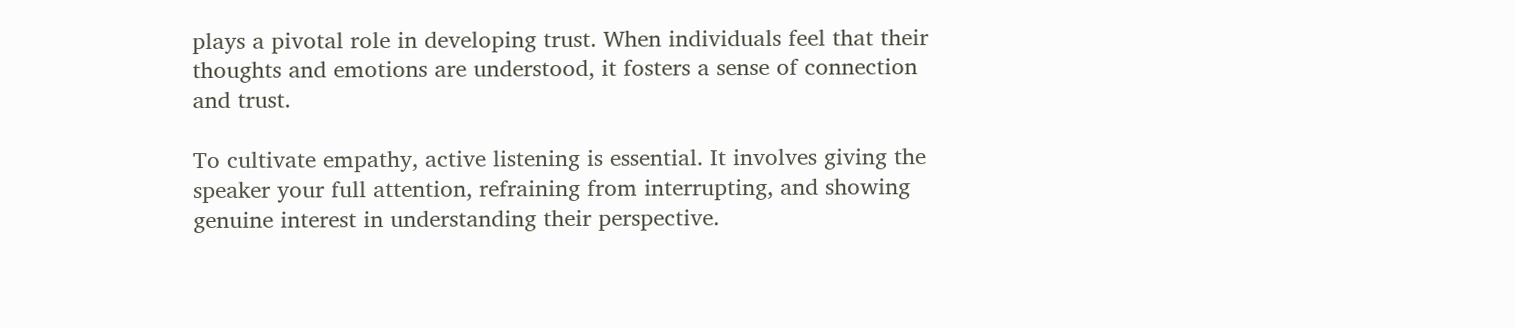plays a pivotal role in developing trust. When individuals feel that their thoughts and emotions are understood, it fosters a sense of connection and trust.

To cultivate empathy, active listening is essential. It involves giving the speaker your full attention, refraining from interrupting, and showing genuine interest in understanding their perspective.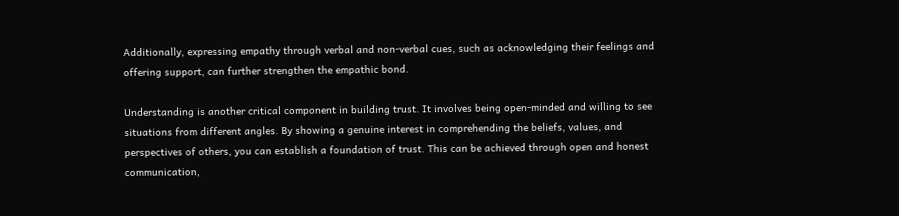Additionally, expressing empathy through verbal and non-verbal cues, such as acknowledging their feelings and offering support, can further strengthen the empathic bond.

Understanding is another critical component in building trust. It involves being open-minded and willing to see situations from different angles. By showing a genuine interest in comprehending the beliefs, values, and perspectives of others, you can establish a foundation of trust. This can be achieved through open and honest communication,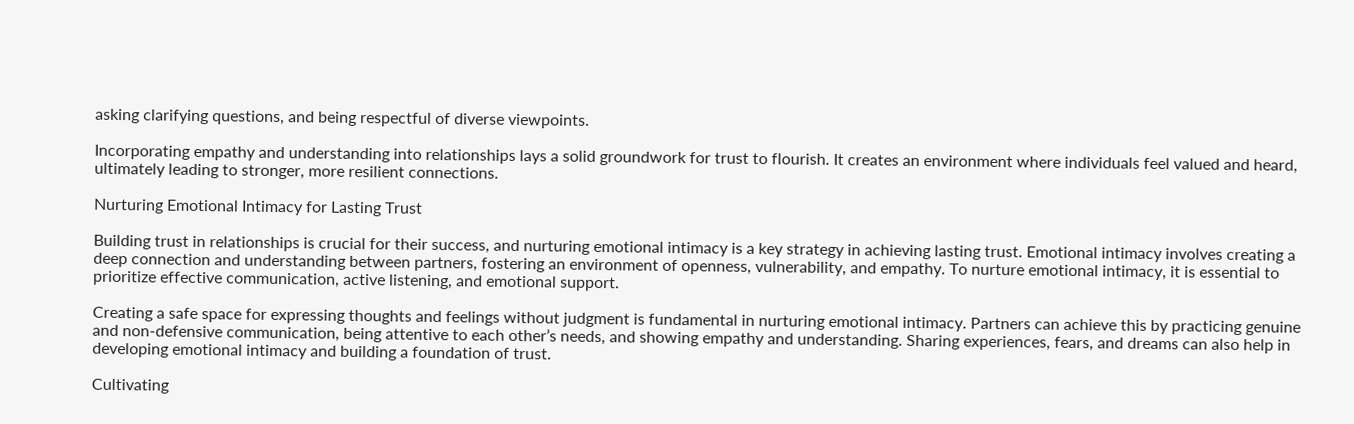asking clarifying questions, and being respectful of diverse viewpoints.

Incorporating empathy and understanding into relationships lays a solid groundwork for trust to flourish. It creates an environment where individuals feel valued and heard, ultimately leading to stronger, more resilient connections.

Nurturing Emotional Intimacy for Lasting Trust

Building trust in relationships is crucial for their success, and nurturing emotional intimacy is a key strategy in achieving lasting trust. Emotional intimacy involves creating a deep connection and understanding between partners, fostering an environment of openness, vulnerability, and empathy. To nurture emotional intimacy, it is essential to prioritize effective communication, active listening, and emotional support.

Creating a safe space for expressing thoughts and feelings without judgment is fundamental in nurturing emotional intimacy. Partners can achieve this by practicing genuine and non-defensive communication, being attentive to each other’s needs, and showing empathy and understanding. Sharing experiences, fears, and dreams can also help in developing emotional intimacy and building a foundation of trust.

Cultivating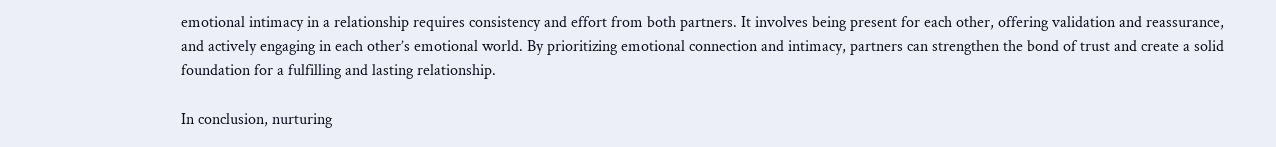emotional intimacy in a relationship requires consistency and effort from both partners. It involves being present for each other, offering validation and reassurance, and actively engaging in each other’s emotional world. By prioritizing emotional connection and intimacy, partners can strengthen the bond of trust and create a solid foundation for a fulfilling and lasting relationship.

In conclusion, nurturing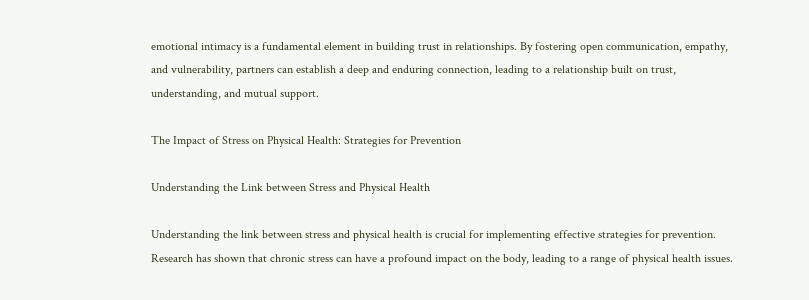emotional intimacy is a fundamental element in building trust in relationships. By fostering open communication, empathy, and vulnerability, partners can establish a deep and enduring connection, leading to a relationship built on trust, understanding, and mutual support.

The Impact of Stress on Physical Health: Strategies for Prevention

Understanding the Link between Stress and Physical Health

Understanding the link between stress and physical health is crucial for implementing effective strategies for prevention. Research has shown that chronic stress can have a profound impact on the body, leading to a range of physical health issues.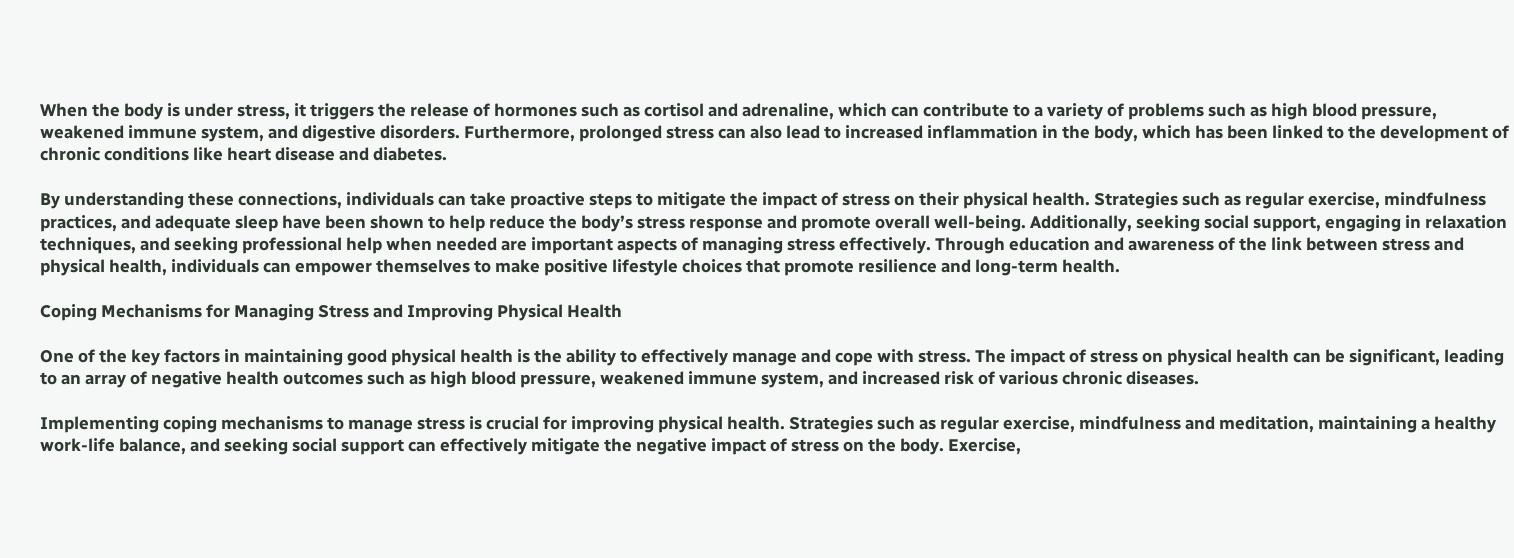When the body is under stress, it triggers the release of hormones such as cortisol and adrenaline, which can contribute to a variety of problems such as high blood pressure, weakened immune system, and digestive disorders. Furthermore, prolonged stress can also lead to increased inflammation in the body, which has been linked to the development of chronic conditions like heart disease and diabetes.

By understanding these connections, individuals can take proactive steps to mitigate the impact of stress on their physical health. Strategies such as regular exercise, mindfulness practices, and adequate sleep have been shown to help reduce the body’s stress response and promote overall well-being. Additionally, seeking social support, engaging in relaxation techniques, and seeking professional help when needed are important aspects of managing stress effectively. Through education and awareness of the link between stress and physical health, individuals can empower themselves to make positive lifestyle choices that promote resilience and long-term health.

Coping Mechanisms for Managing Stress and Improving Physical Health

One of the key factors in maintaining good physical health is the ability to effectively manage and cope with stress. The impact of stress on physical health can be significant, leading to an array of negative health outcomes such as high blood pressure, weakened immune system, and increased risk of various chronic diseases.

Implementing coping mechanisms to manage stress is crucial for improving physical health. Strategies such as regular exercise, mindfulness and meditation, maintaining a healthy work-life balance, and seeking social support can effectively mitigate the negative impact of stress on the body. Exercise,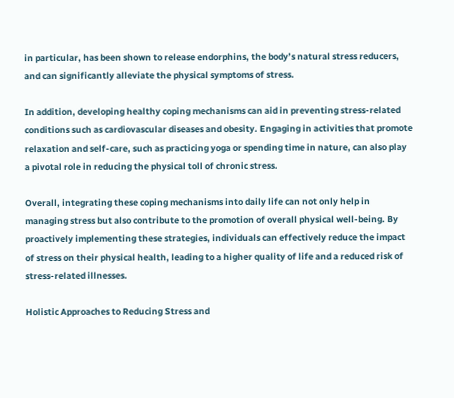in particular, has been shown to release endorphins, the body’s natural stress reducers, and can significantly alleviate the physical symptoms of stress.

In addition, developing healthy coping mechanisms can aid in preventing stress-related conditions such as cardiovascular diseases and obesity. Engaging in activities that promote relaxation and self-care, such as practicing yoga or spending time in nature, can also play a pivotal role in reducing the physical toll of chronic stress.

Overall, integrating these coping mechanisms into daily life can not only help in managing stress but also contribute to the promotion of overall physical well-being. By proactively implementing these strategies, individuals can effectively reduce the impact of stress on their physical health, leading to a higher quality of life and a reduced risk of stress-related illnesses.

Holistic Approaches to Reducing Stress and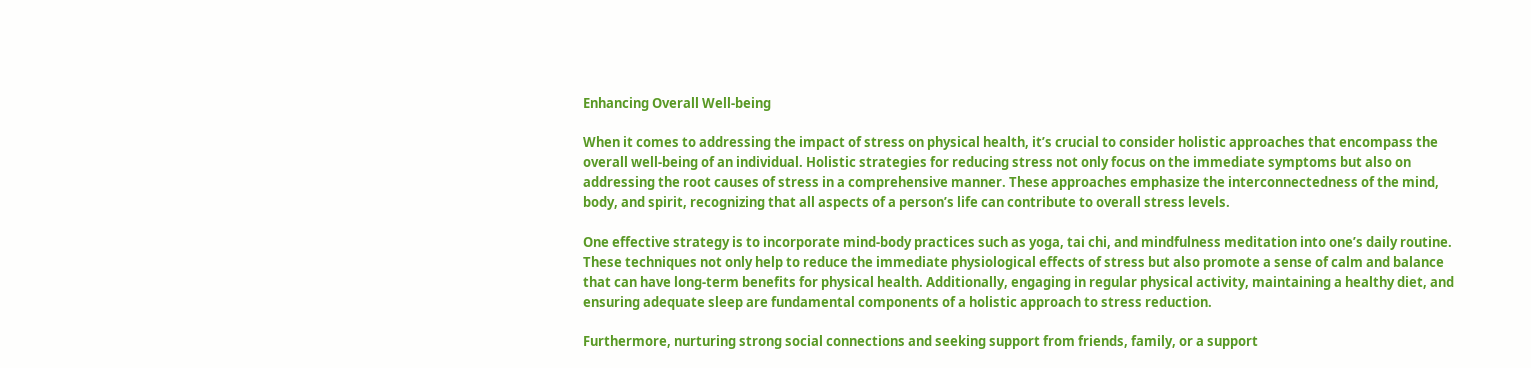Enhancing Overall Well-being

When it comes to addressing the impact of stress on physical health, it’s crucial to consider holistic approaches that encompass the overall well-being of an individual. Holistic strategies for reducing stress not only focus on the immediate symptoms but also on addressing the root causes of stress in a comprehensive manner. These approaches emphasize the interconnectedness of the mind, body, and spirit, recognizing that all aspects of a person’s life can contribute to overall stress levels.

One effective strategy is to incorporate mind-body practices such as yoga, tai chi, and mindfulness meditation into one’s daily routine. These techniques not only help to reduce the immediate physiological effects of stress but also promote a sense of calm and balance that can have long-term benefits for physical health. Additionally, engaging in regular physical activity, maintaining a healthy diet, and ensuring adequate sleep are fundamental components of a holistic approach to stress reduction.

Furthermore, nurturing strong social connections and seeking support from friends, family, or a support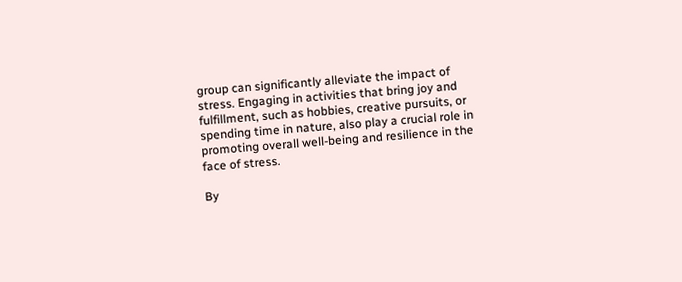group can significantly alleviate the impact of stress. Engaging in activities that bring joy and fulfillment, such as hobbies, creative pursuits, or spending time in nature, also play a crucial role in promoting overall well-being and resilience in the face of stress.

By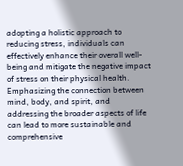adopting a holistic approach to reducing stress, individuals can effectively enhance their overall well-being and mitigate the negative impact of stress on their physical health. Emphasizing the connection between mind, body, and spirit, and addressing the broader aspects of life can lead to more sustainable and comprehensive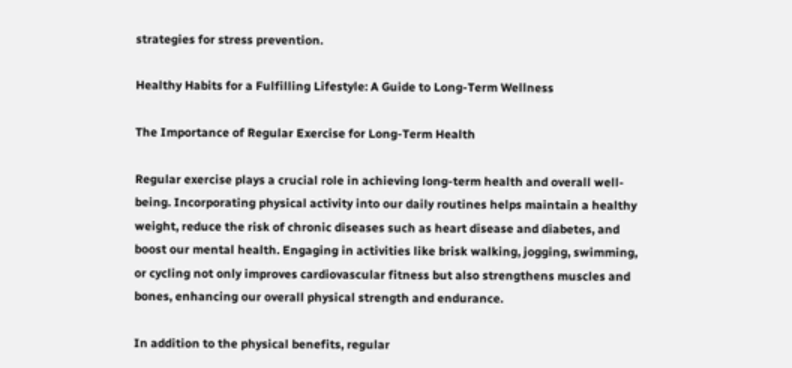strategies for stress prevention.

Healthy Habits for a Fulfilling Lifestyle: A Guide to Long-Term Wellness

The Importance of Regular Exercise for Long-Term Health

Regular exercise plays a crucial role in achieving long-term health and overall well-being. Incorporating physical activity into our daily routines helps maintain a healthy weight, reduce the risk of chronic diseases such as heart disease and diabetes, and boost our mental health. Engaging in activities like brisk walking, jogging, swimming, or cycling not only improves cardiovascular fitness but also strengthens muscles and bones, enhancing our overall physical strength and endurance.

In addition to the physical benefits, regular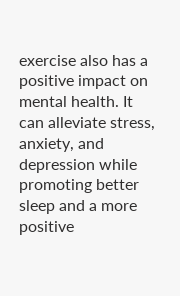exercise also has a positive impact on mental health. It can alleviate stress, anxiety, and depression while promoting better sleep and a more positive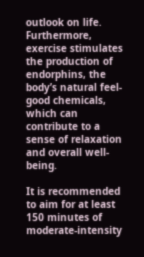outlook on life. Furthermore, exercise stimulates the production of endorphins, the body’s natural feel-good chemicals, which can contribute to a sense of relaxation and overall well-being.

It is recommended to aim for at least 150 minutes of moderate-intensity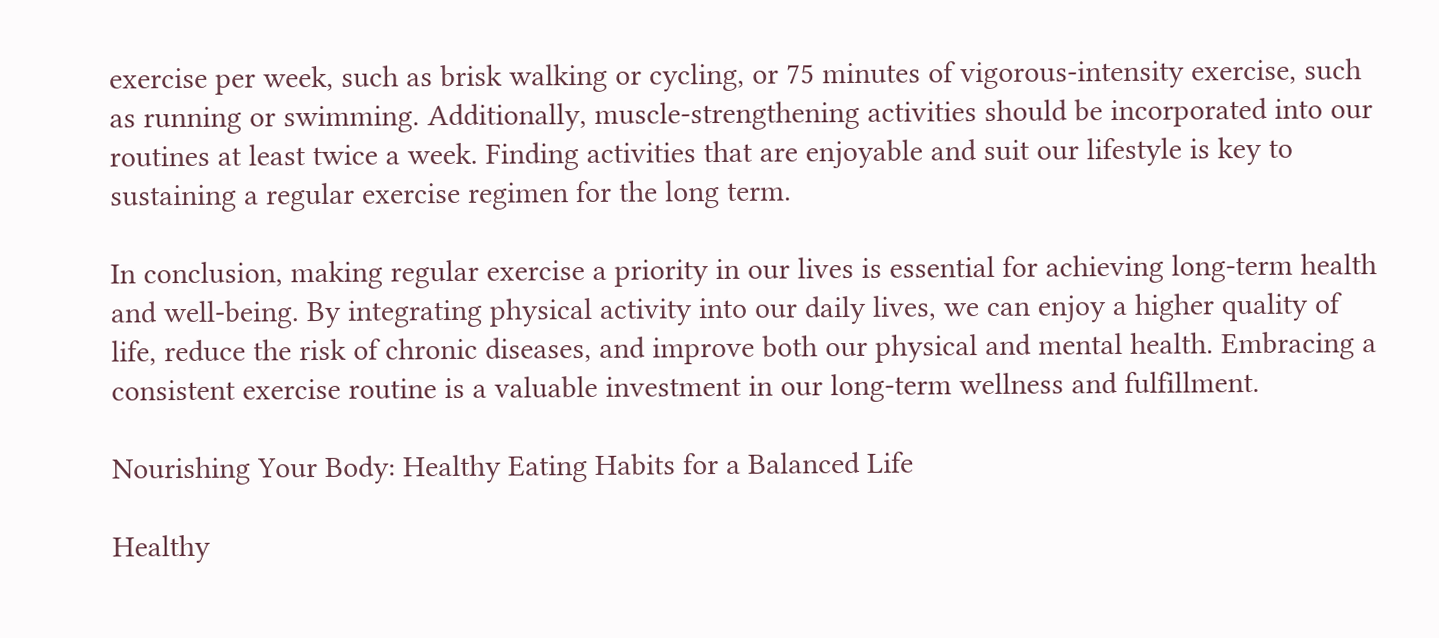exercise per week, such as brisk walking or cycling, or 75 minutes of vigorous-intensity exercise, such as running or swimming. Additionally, muscle-strengthening activities should be incorporated into our routines at least twice a week. Finding activities that are enjoyable and suit our lifestyle is key to sustaining a regular exercise regimen for the long term.

In conclusion, making regular exercise a priority in our lives is essential for achieving long-term health and well-being. By integrating physical activity into our daily lives, we can enjoy a higher quality of life, reduce the risk of chronic diseases, and improve both our physical and mental health. Embracing a consistent exercise routine is a valuable investment in our long-term wellness and fulfillment.

Nourishing Your Body: Healthy Eating Habits for a Balanced Life

Healthy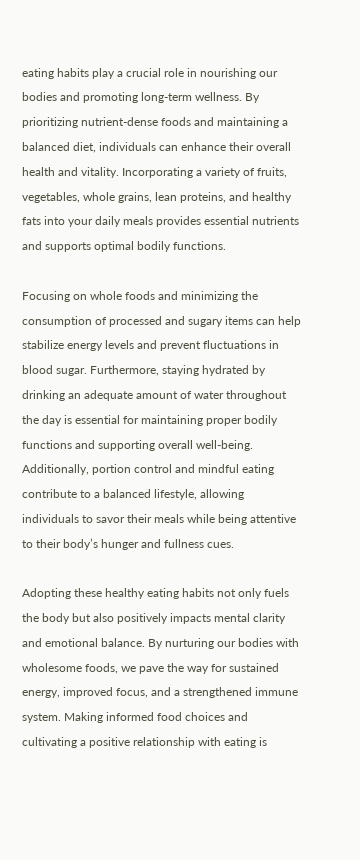eating habits play a crucial role in nourishing our bodies and promoting long-term wellness. By prioritizing nutrient-dense foods and maintaining a balanced diet, individuals can enhance their overall health and vitality. Incorporating a variety of fruits, vegetables, whole grains, lean proteins, and healthy fats into your daily meals provides essential nutrients and supports optimal bodily functions.

Focusing on whole foods and minimizing the consumption of processed and sugary items can help stabilize energy levels and prevent fluctuations in blood sugar. Furthermore, staying hydrated by drinking an adequate amount of water throughout the day is essential for maintaining proper bodily functions and supporting overall well-being. Additionally, portion control and mindful eating contribute to a balanced lifestyle, allowing individuals to savor their meals while being attentive to their body’s hunger and fullness cues.

Adopting these healthy eating habits not only fuels the body but also positively impacts mental clarity and emotional balance. By nurturing our bodies with wholesome foods, we pave the way for sustained energy, improved focus, and a strengthened immune system. Making informed food choices and cultivating a positive relationship with eating is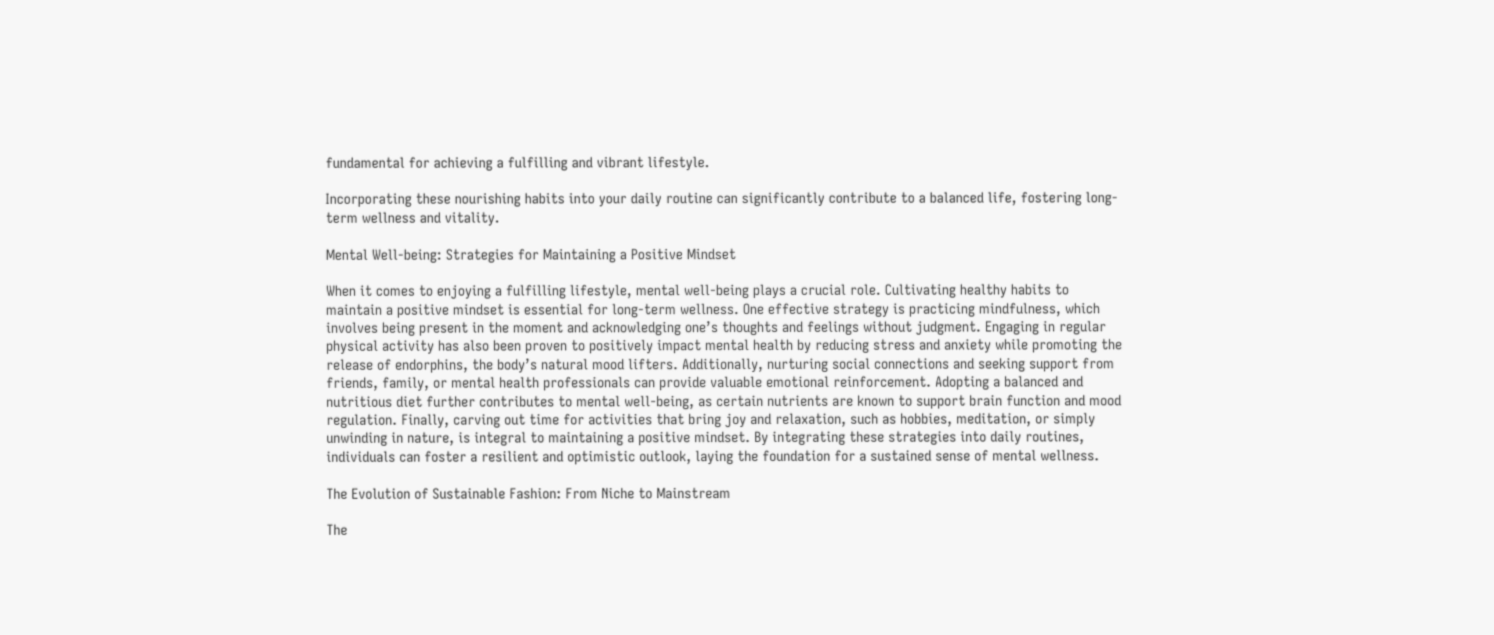fundamental for achieving a fulfilling and vibrant lifestyle.

Incorporating these nourishing habits into your daily routine can significantly contribute to a balanced life, fostering long-term wellness and vitality.

Mental Well-being: Strategies for Maintaining a Positive Mindset

When it comes to enjoying a fulfilling lifestyle, mental well-being plays a crucial role. Cultivating healthy habits to maintain a positive mindset is essential for long-term wellness. One effective strategy is practicing mindfulness, which involves being present in the moment and acknowledging one’s thoughts and feelings without judgment. Engaging in regular physical activity has also been proven to positively impact mental health by reducing stress and anxiety while promoting the release of endorphins, the body’s natural mood lifters. Additionally, nurturing social connections and seeking support from friends, family, or mental health professionals can provide valuable emotional reinforcement. Adopting a balanced and nutritious diet further contributes to mental well-being, as certain nutrients are known to support brain function and mood regulation. Finally, carving out time for activities that bring joy and relaxation, such as hobbies, meditation, or simply unwinding in nature, is integral to maintaining a positive mindset. By integrating these strategies into daily routines, individuals can foster a resilient and optimistic outlook, laying the foundation for a sustained sense of mental wellness.

The Evolution of Sustainable Fashion: From Niche to Mainstream

The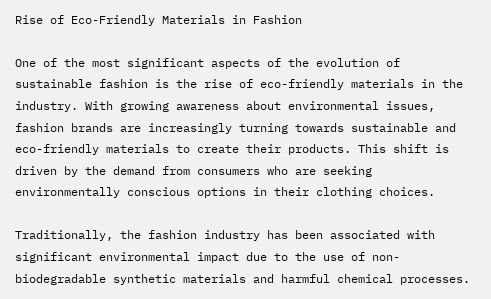Rise of Eco-Friendly Materials in Fashion

One of the most significant aspects of the evolution of sustainable fashion is the rise of eco-friendly materials in the industry. With growing awareness about environmental issues, fashion brands are increasingly turning towards sustainable and eco-friendly materials to create their products. This shift is driven by the demand from consumers who are seeking environmentally conscious options in their clothing choices.

Traditionally, the fashion industry has been associated with significant environmental impact due to the use of non-biodegradable synthetic materials and harmful chemical processes.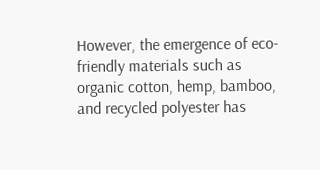However, the emergence of eco-friendly materials such as organic cotton, hemp, bamboo, and recycled polyester has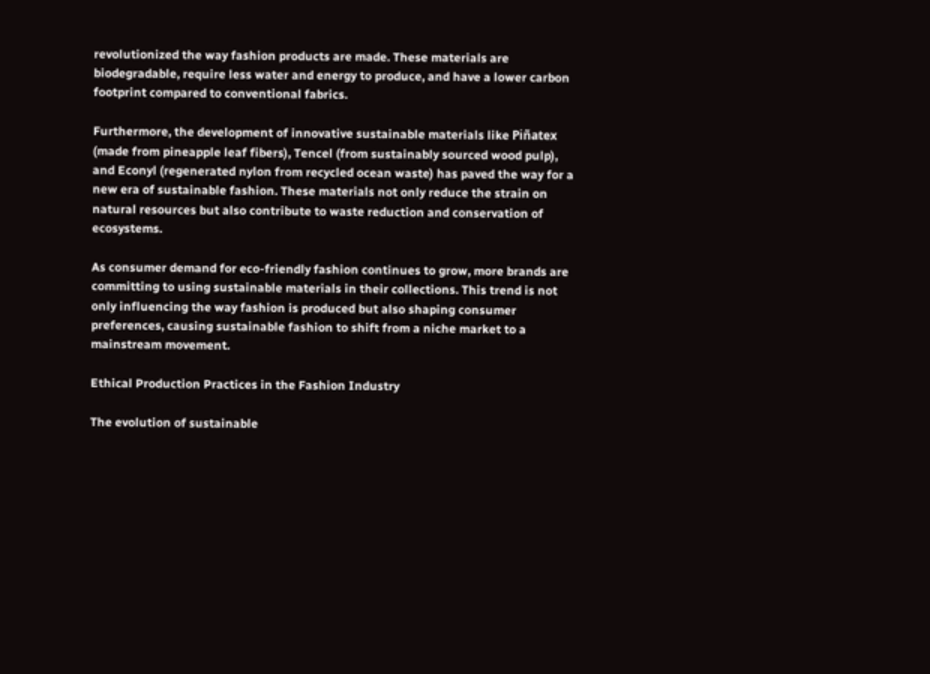revolutionized the way fashion products are made. These materials are biodegradable, require less water and energy to produce, and have a lower carbon footprint compared to conventional fabrics.

Furthermore, the development of innovative sustainable materials like Piñatex (made from pineapple leaf fibers), Tencel (from sustainably sourced wood pulp), and Econyl (regenerated nylon from recycled ocean waste) has paved the way for a new era of sustainable fashion. These materials not only reduce the strain on natural resources but also contribute to waste reduction and conservation of ecosystems.

As consumer demand for eco-friendly fashion continues to grow, more brands are committing to using sustainable materials in their collections. This trend is not only influencing the way fashion is produced but also shaping consumer preferences, causing sustainable fashion to shift from a niche market to a mainstream movement.

Ethical Production Practices in the Fashion Industry

The evolution of sustainable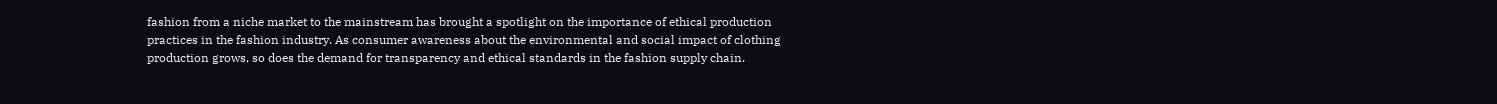fashion from a niche market to the mainstream has brought a spotlight on the importance of ethical production practices in the fashion industry. As consumer awareness about the environmental and social impact of clothing production grows, so does the demand for transparency and ethical standards in the fashion supply chain.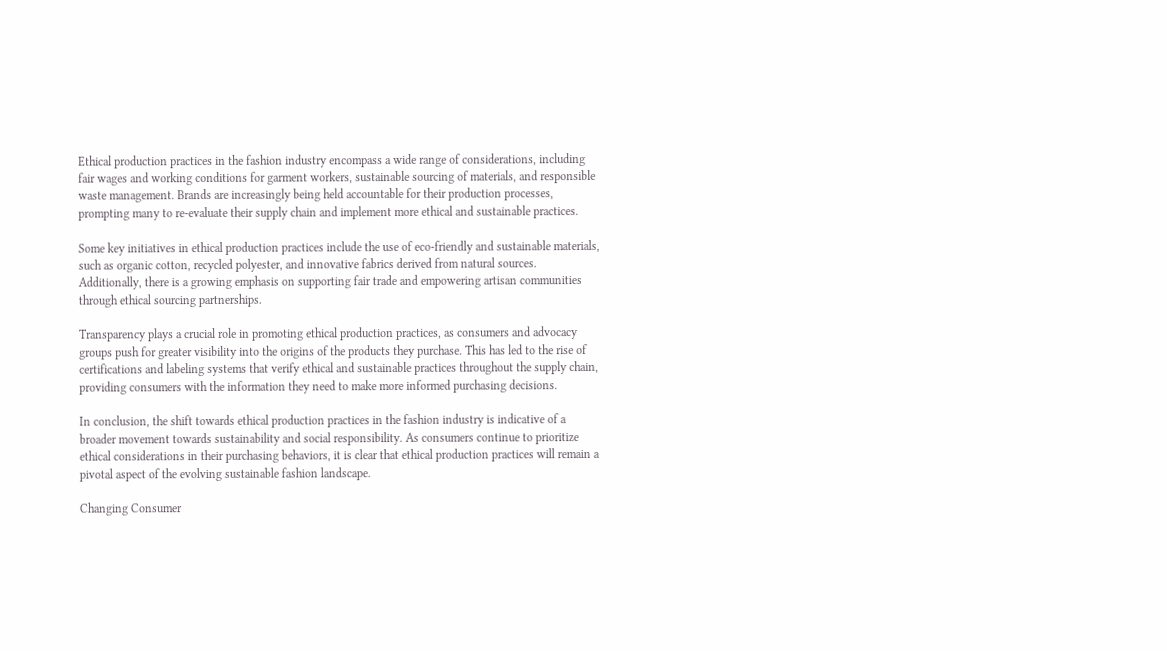Ethical production practices in the fashion industry encompass a wide range of considerations, including fair wages and working conditions for garment workers, sustainable sourcing of materials, and responsible waste management. Brands are increasingly being held accountable for their production processes, prompting many to re-evaluate their supply chain and implement more ethical and sustainable practices.

Some key initiatives in ethical production practices include the use of eco-friendly and sustainable materials, such as organic cotton, recycled polyester, and innovative fabrics derived from natural sources. Additionally, there is a growing emphasis on supporting fair trade and empowering artisan communities through ethical sourcing partnerships.

Transparency plays a crucial role in promoting ethical production practices, as consumers and advocacy groups push for greater visibility into the origins of the products they purchase. This has led to the rise of certifications and labeling systems that verify ethical and sustainable practices throughout the supply chain, providing consumers with the information they need to make more informed purchasing decisions.

In conclusion, the shift towards ethical production practices in the fashion industry is indicative of a broader movement towards sustainability and social responsibility. As consumers continue to prioritize ethical considerations in their purchasing behaviors, it is clear that ethical production practices will remain a pivotal aspect of the evolving sustainable fashion landscape.

Changing Consumer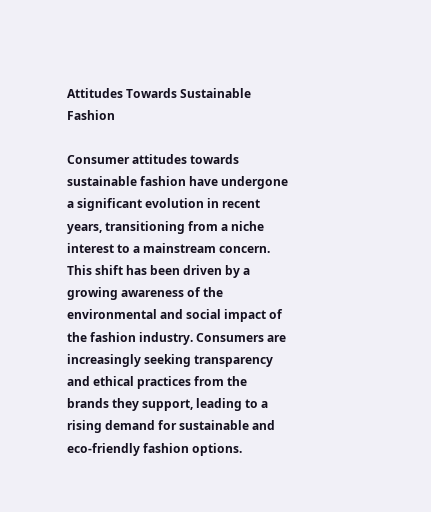Attitudes Towards Sustainable Fashion

Consumer attitudes towards sustainable fashion have undergone a significant evolution in recent years, transitioning from a niche interest to a mainstream concern. This shift has been driven by a growing awareness of the environmental and social impact of the fashion industry. Consumers are increasingly seeking transparency and ethical practices from the brands they support, leading to a rising demand for sustainable and eco-friendly fashion options.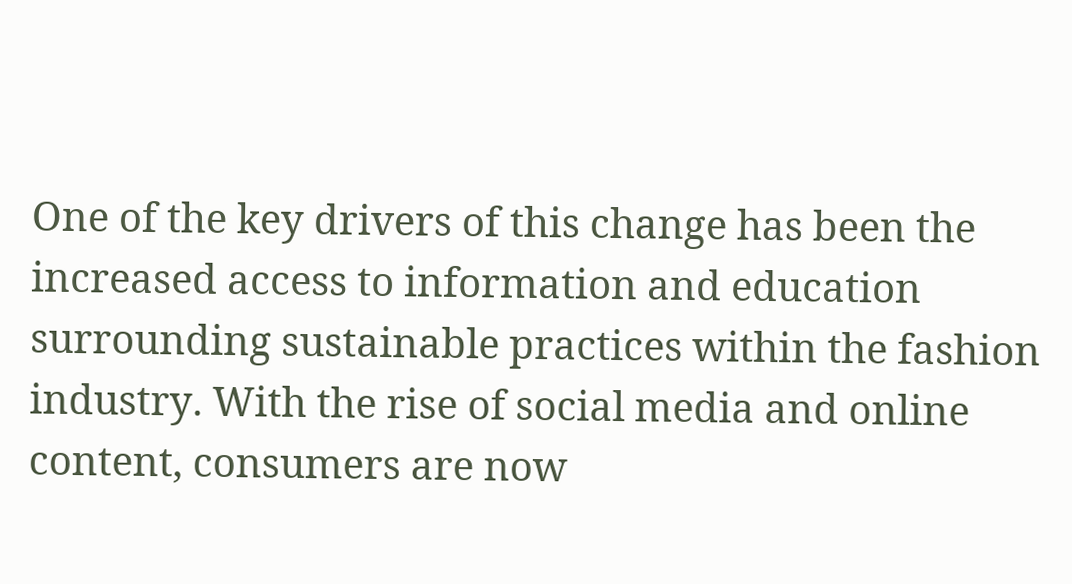One of the key drivers of this change has been the increased access to information and education surrounding sustainable practices within the fashion industry. With the rise of social media and online content, consumers are now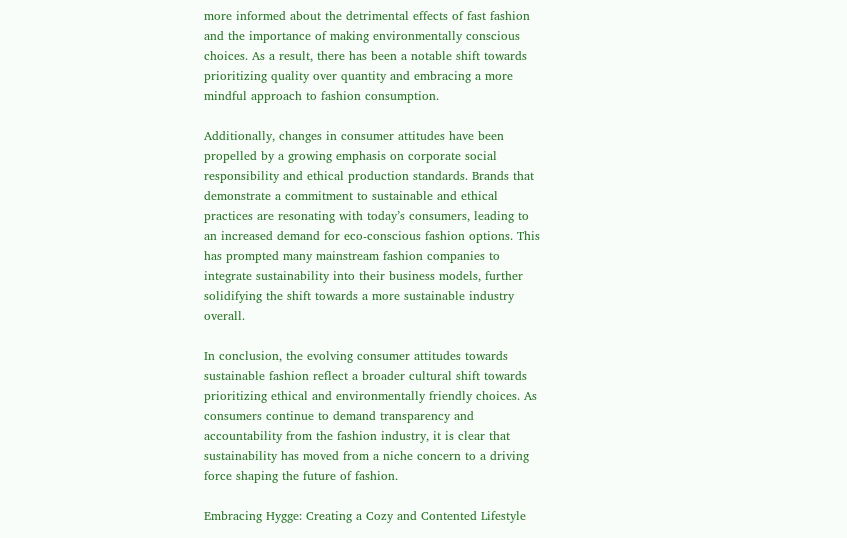more informed about the detrimental effects of fast fashion and the importance of making environmentally conscious choices. As a result, there has been a notable shift towards prioritizing quality over quantity and embracing a more mindful approach to fashion consumption.

Additionally, changes in consumer attitudes have been propelled by a growing emphasis on corporate social responsibility and ethical production standards. Brands that demonstrate a commitment to sustainable and ethical practices are resonating with today’s consumers, leading to an increased demand for eco-conscious fashion options. This has prompted many mainstream fashion companies to integrate sustainability into their business models, further solidifying the shift towards a more sustainable industry overall.

In conclusion, the evolving consumer attitudes towards sustainable fashion reflect a broader cultural shift towards prioritizing ethical and environmentally friendly choices. As consumers continue to demand transparency and accountability from the fashion industry, it is clear that sustainability has moved from a niche concern to a driving force shaping the future of fashion.

Embracing Hygge: Creating a Cozy and Contented Lifestyle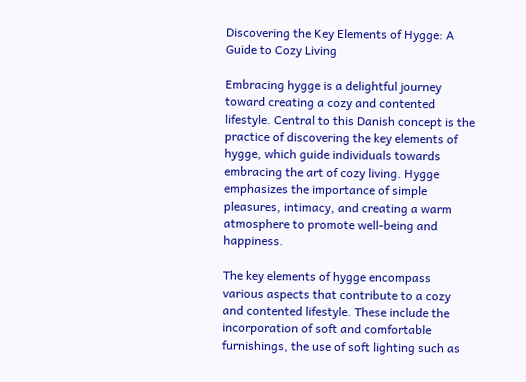Discovering the Key Elements of Hygge: A Guide to Cozy Living

Embracing hygge is a delightful journey toward creating a cozy and contented lifestyle. Central to this Danish concept is the practice of discovering the key elements of hygge, which guide individuals towards embracing the art of cozy living. Hygge emphasizes the importance of simple pleasures, intimacy, and creating a warm atmosphere to promote well-being and happiness.

The key elements of hygge encompass various aspects that contribute to a cozy and contented lifestyle. These include the incorporation of soft and comfortable furnishings, the use of soft lighting such as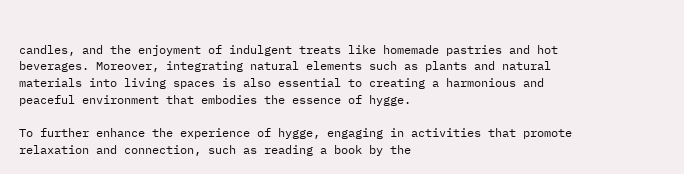candles, and the enjoyment of indulgent treats like homemade pastries and hot beverages. Moreover, integrating natural elements such as plants and natural materials into living spaces is also essential to creating a harmonious and peaceful environment that embodies the essence of hygge.

To further enhance the experience of hygge, engaging in activities that promote relaxation and connection, such as reading a book by the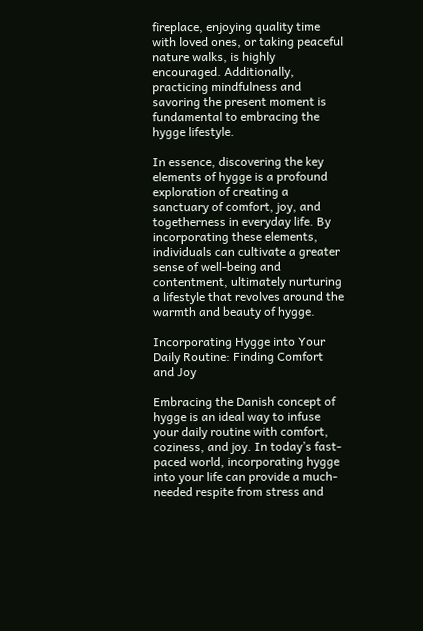fireplace, enjoying quality time with loved ones, or taking peaceful nature walks, is highly encouraged. Additionally, practicing mindfulness and savoring the present moment is fundamental to embracing the hygge lifestyle.

In essence, discovering the key elements of hygge is a profound exploration of creating a sanctuary of comfort, joy, and togetherness in everyday life. By incorporating these elements, individuals can cultivate a greater sense of well-being and contentment, ultimately nurturing a lifestyle that revolves around the warmth and beauty of hygge.

Incorporating Hygge into Your Daily Routine: Finding Comfort and Joy

Embracing the Danish concept of hygge is an ideal way to infuse your daily routine with comfort, coziness, and joy. In today’s fast-paced world, incorporating hygge into your life can provide a much-needed respite from stress and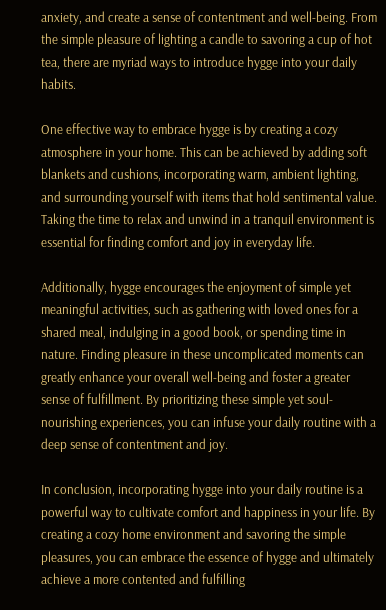anxiety, and create a sense of contentment and well-being. From the simple pleasure of lighting a candle to savoring a cup of hot tea, there are myriad ways to introduce hygge into your daily habits.

One effective way to embrace hygge is by creating a cozy atmosphere in your home. This can be achieved by adding soft blankets and cushions, incorporating warm, ambient lighting, and surrounding yourself with items that hold sentimental value. Taking the time to relax and unwind in a tranquil environment is essential for finding comfort and joy in everyday life.

Additionally, hygge encourages the enjoyment of simple yet meaningful activities, such as gathering with loved ones for a shared meal, indulging in a good book, or spending time in nature. Finding pleasure in these uncomplicated moments can greatly enhance your overall well-being and foster a greater sense of fulfillment. By prioritizing these simple yet soul-nourishing experiences, you can infuse your daily routine with a deep sense of contentment and joy.

In conclusion, incorporating hygge into your daily routine is a powerful way to cultivate comfort and happiness in your life. By creating a cozy home environment and savoring the simple pleasures, you can embrace the essence of hygge and ultimately achieve a more contented and fulfilling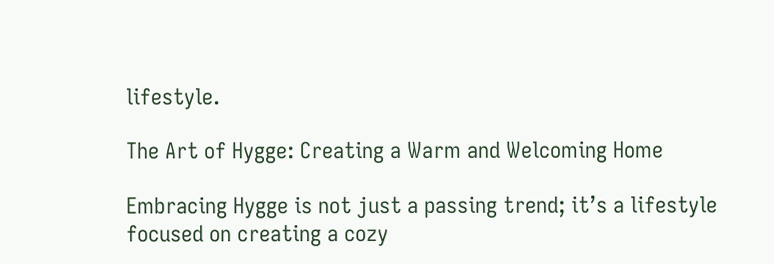lifestyle.

The Art of Hygge: Creating a Warm and Welcoming Home

Embracing Hygge is not just a passing trend; it’s a lifestyle focused on creating a cozy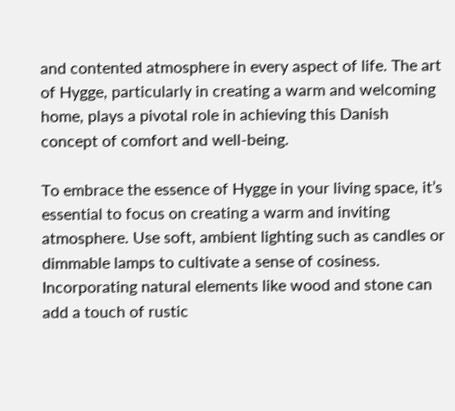and contented atmosphere in every aspect of life. The art of Hygge, particularly in creating a warm and welcoming home, plays a pivotal role in achieving this Danish concept of comfort and well-being.

To embrace the essence of Hygge in your living space, it’s essential to focus on creating a warm and inviting atmosphere. Use soft, ambient lighting such as candles or dimmable lamps to cultivate a sense of cosiness. Incorporating natural elements like wood and stone can add a touch of rustic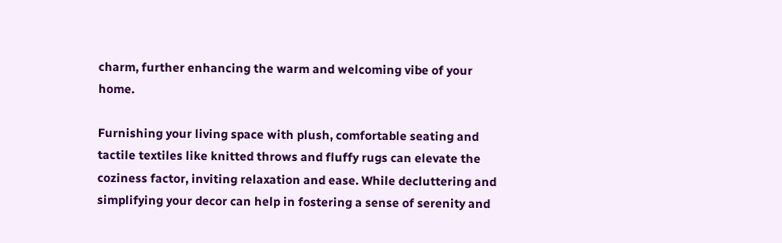charm, further enhancing the warm and welcoming vibe of your home.

Furnishing your living space with plush, comfortable seating and tactile textiles like knitted throws and fluffy rugs can elevate the coziness factor, inviting relaxation and ease. While decluttering and simplifying your decor can help in fostering a sense of serenity and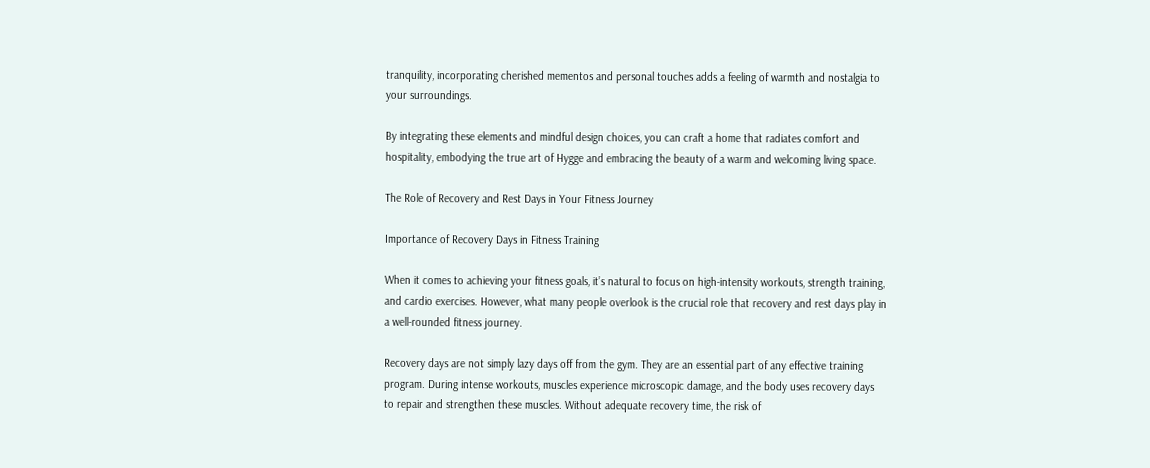tranquility, incorporating cherished mementos and personal touches adds a feeling of warmth and nostalgia to your surroundings.

By integrating these elements and mindful design choices, you can craft a home that radiates comfort and hospitality, embodying the true art of Hygge and embracing the beauty of a warm and welcoming living space.

The Role of Recovery and Rest Days in Your Fitness Journey

Importance of Recovery Days in Fitness Training

When it comes to achieving your fitness goals, it’s natural to focus on high-intensity workouts, strength training, and cardio exercises. However, what many people overlook is the crucial role that recovery and rest days play in a well-rounded fitness journey.

Recovery days are not simply lazy days off from the gym. They are an essential part of any effective training program. During intense workouts, muscles experience microscopic damage, and the body uses recovery days to repair and strengthen these muscles. Without adequate recovery time, the risk of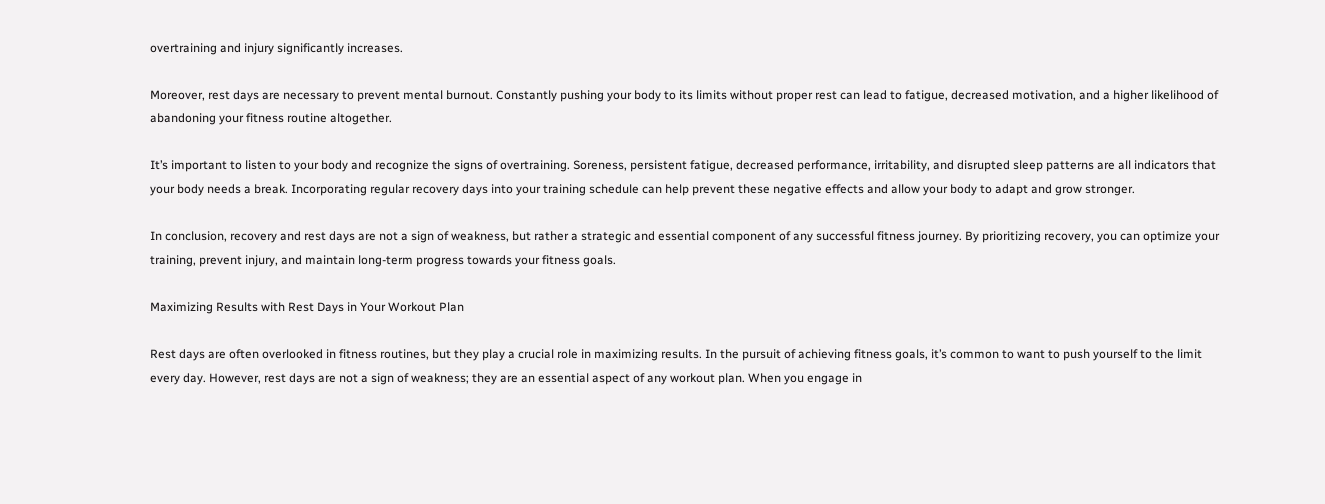overtraining and injury significantly increases.

Moreover, rest days are necessary to prevent mental burnout. Constantly pushing your body to its limits without proper rest can lead to fatigue, decreased motivation, and a higher likelihood of abandoning your fitness routine altogether.

It’s important to listen to your body and recognize the signs of overtraining. Soreness, persistent fatigue, decreased performance, irritability, and disrupted sleep patterns are all indicators that your body needs a break. Incorporating regular recovery days into your training schedule can help prevent these negative effects and allow your body to adapt and grow stronger.

In conclusion, recovery and rest days are not a sign of weakness, but rather a strategic and essential component of any successful fitness journey. By prioritizing recovery, you can optimize your training, prevent injury, and maintain long-term progress towards your fitness goals.

Maximizing Results with Rest Days in Your Workout Plan

Rest days are often overlooked in fitness routines, but they play a crucial role in maximizing results. In the pursuit of achieving fitness goals, it’s common to want to push yourself to the limit every day. However, rest days are not a sign of weakness; they are an essential aspect of any workout plan. When you engage in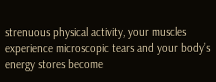strenuous physical activity, your muscles experience microscopic tears and your body’s energy stores become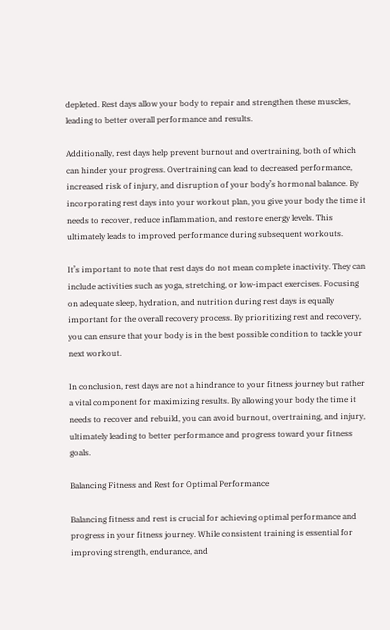depleted. Rest days allow your body to repair and strengthen these muscles, leading to better overall performance and results.

Additionally, rest days help prevent burnout and overtraining, both of which can hinder your progress. Overtraining can lead to decreased performance, increased risk of injury, and disruption of your body’s hormonal balance. By incorporating rest days into your workout plan, you give your body the time it needs to recover, reduce inflammation, and restore energy levels. This ultimately leads to improved performance during subsequent workouts.

It’s important to note that rest days do not mean complete inactivity. They can include activities such as yoga, stretching, or low-impact exercises. Focusing on adequate sleep, hydration, and nutrition during rest days is equally important for the overall recovery process. By prioritizing rest and recovery, you can ensure that your body is in the best possible condition to tackle your next workout.

In conclusion, rest days are not a hindrance to your fitness journey but rather a vital component for maximizing results. By allowing your body the time it needs to recover and rebuild, you can avoid burnout, overtraining, and injury, ultimately leading to better performance and progress toward your fitness goals.

Balancing Fitness and Rest for Optimal Performance

Balancing fitness and rest is crucial for achieving optimal performance and progress in your fitness journey. While consistent training is essential for improving strength, endurance, and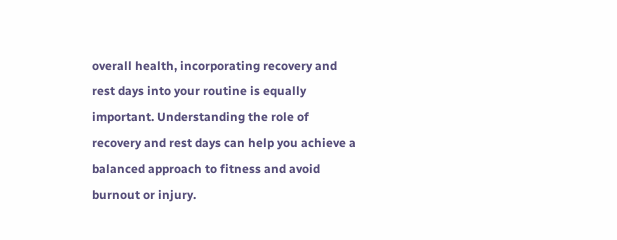overall health, incorporating recovery and rest days into your routine is equally important. Understanding the role of recovery and rest days can help you achieve a balanced approach to fitness and avoid burnout or injury.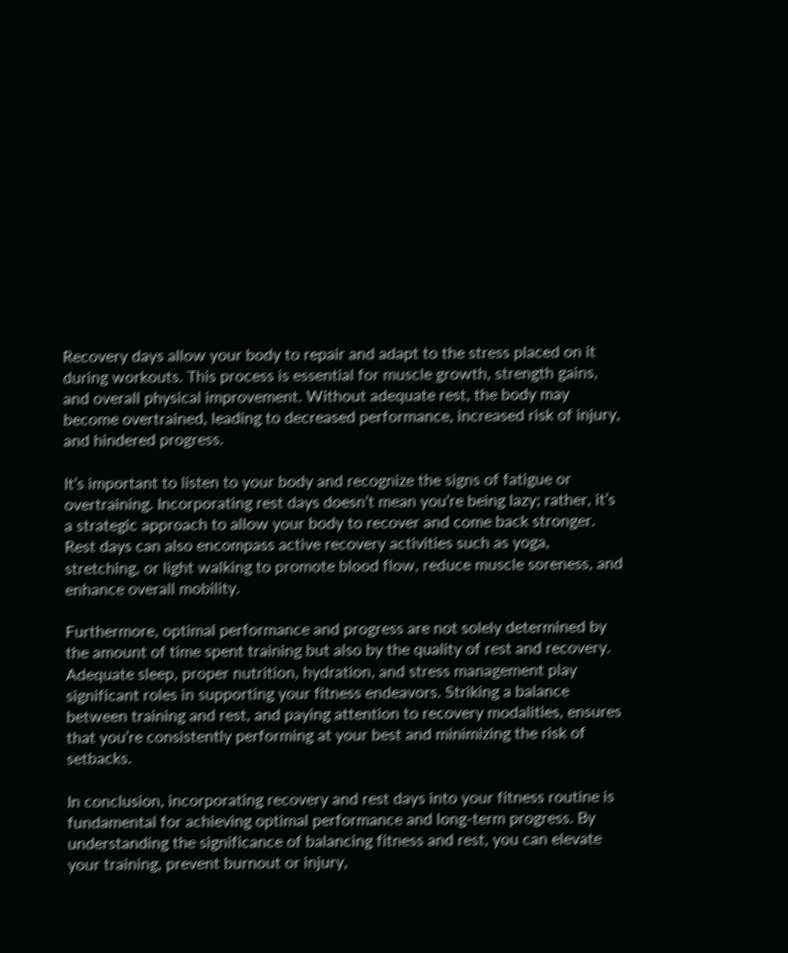Recovery days allow your body to repair and adapt to the stress placed on it during workouts. This process is essential for muscle growth, strength gains, and overall physical improvement. Without adequate rest, the body may become overtrained, leading to decreased performance, increased risk of injury, and hindered progress.

It’s important to listen to your body and recognize the signs of fatigue or overtraining. Incorporating rest days doesn’t mean you’re being lazy; rather, it’s a strategic approach to allow your body to recover and come back stronger. Rest days can also encompass active recovery activities such as yoga, stretching, or light walking to promote blood flow, reduce muscle soreness, and enhance overall mobility.

Furthermore, optimal performance and progress are not solely determined by the amount of time spent training but also by the quality of rest and recovery. Adequate sleep, proper nutrition, hydration, and stress management play significant roles in supporting your fitness endeavors. Striking a balance between training and rest, and paying attention to recovery modalities, ensures that you’re consistently performing at your best and minimizing the risk of setbacks.

In conclusion, incorporating recovery and rest days into your fitness routine is fundamental for achieving optimal performance and long-term progress. By understanding the significance of balancing fitness and rest, you can elevate your training, prevent burnout or injury,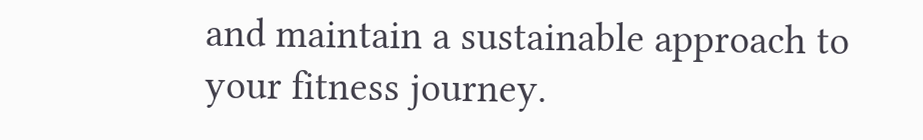and maintain a sustainable approach to your fitness journey.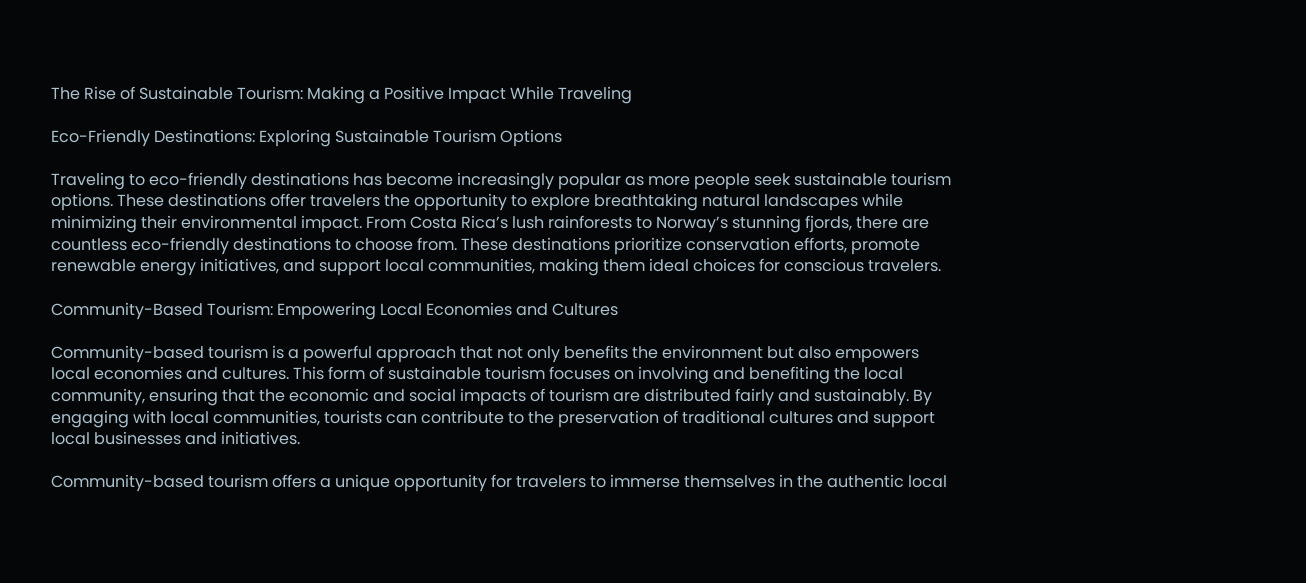The Rise of Sustainable Tourism: Making a Positive Impact While Traveling

Eco-Friendly Destinations: Exploring Sustainable Tourism Options

Traveling to eco-friendly destinations has become increasingly popular as more people seek sustainable tourism options. These destinations offer travelers the opportunity to explore breathtaking natural landscapes while minimizing their environmental impact. From Costa Rica’s lush rainforests to Norway’s stunning fjords, there are countless eco-friendly destinations to choose from. These destinations prioritize conservation efforts, promote renewable energy initiatives, and support local communities, making them ideal choices for conscious travelers.

Community-Based Tourism: Empowering Local Economies and Cultures

Community-based tourism is a powerful approach that not only benefits the environment but also empowers local economies and cultures. This form of sustainable tourism focuses on involving and benefiting the local community, ensuring that the economic and social impacts of tourism are distributed fairly and sustainably. By engaging with local communities, tourists can contribute to the preservation of traditional cultures and support local businesses and initiatives.

Community-based tourism offers a unique opportunity for travelers to immerse themselves in the authentic local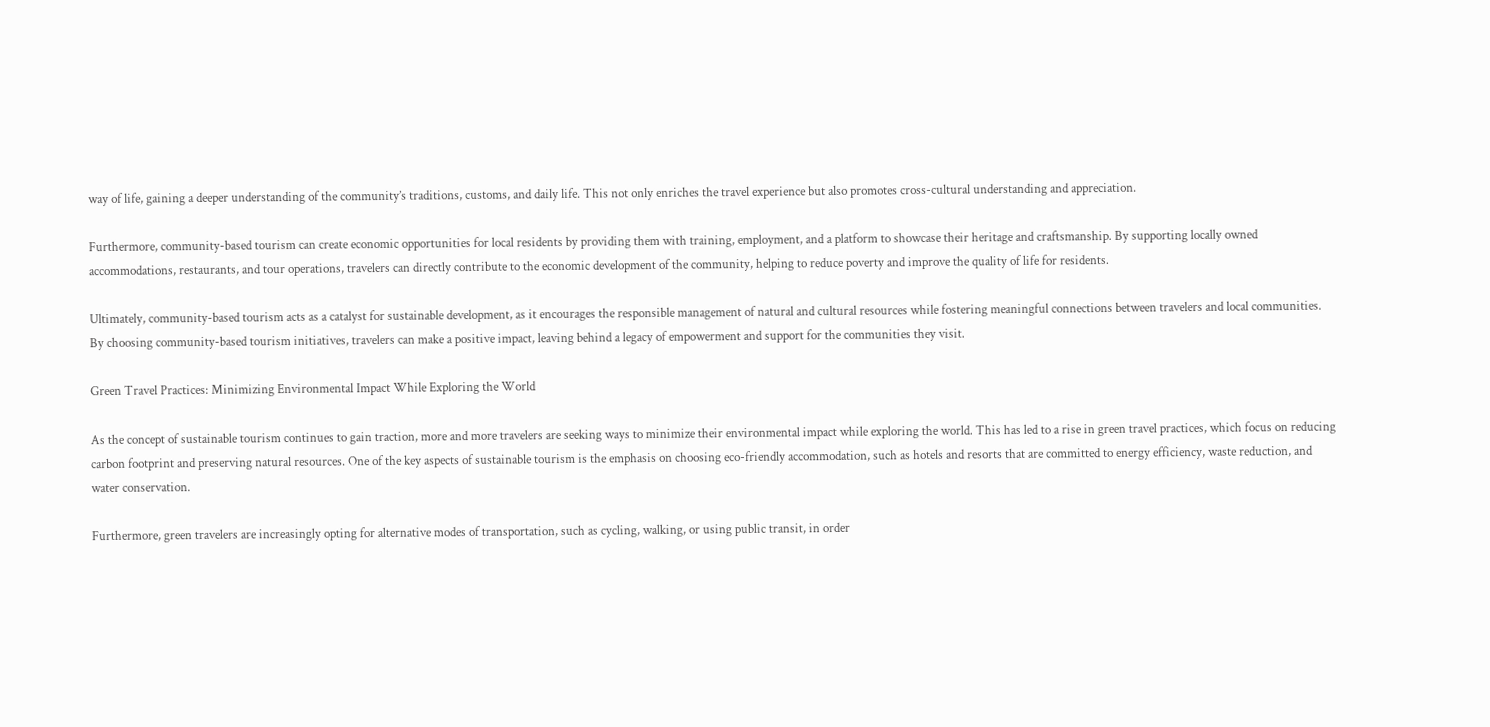way of life, gaining a deeper understanding of the community’s traditions, customs, and daily life. This not only enriches the travel experience but also promotes cross-cultural understanding and appreciation.

Furthermore, community-based tourism can create economic opportunities for local residents by providing them with training, employment, and a platform to showcase their heritage and craftsmanship. By supporting locally owned accommodations, restaurants, and tour operations, travelers can directly contribute to the economic development of the community, helping to reduce poverty and improve the quality of life for residents.

Ultimately, community-based tourism acts as a catalyst for sustainable development, as it encourages the responsible management of natural and cultural resources while fostering meaningful connections between travelers and local communities. By choosing community-based tourism initiatives, travelers can make a positive impact, leaving behind a legacy of empowerment and support for the communities they visit.

Green Travel Practices: Minimizing Environmental Impact While Exploring the World

As the concept of sustainable tourism continues to gain traction, more and more travelers are seeking ways to minimize their environmental impact while exploring the world. This has led to a rise in green travel practices, which focus on reducing carbon footprint and preserving natural resources. One of the key aspects of sustainable tourism is the emphasis on choosing eco-friendly accommodation, such as hotels and resorts that are committed to energy efficiency, waste reduction, and water conservation.

Furthermore, green travelers are increasingly opting for alternative modes of transportation, such as cycling, walking, or using public transit, in order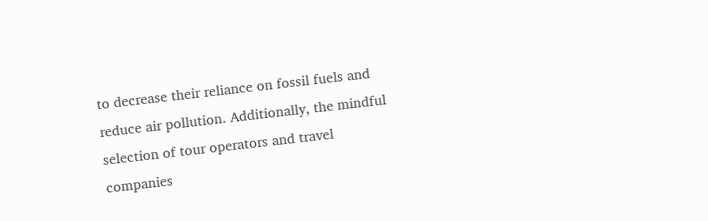to decrease their reliance on fossil fuels and reduce air pollution. Additionally, the mindful selection of tour operators and travel companies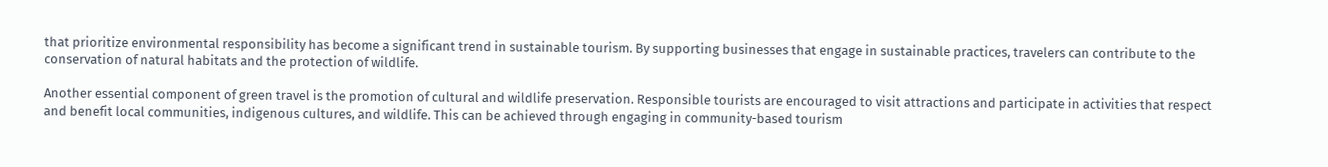that prioritize environmental responsibility has become a significant trend in sustainable tourism. By supporting businesses that engage in sustainable practices, travelers can contribute to the conservation of natural habitats and the protection of wildlife.

Another essential component of green travel is the promotion of cultural and wildlife preservation. Responsible tourists are encouraged to visit attractions and participate in activities that respect and benefit local communities, indigenous cultures, and wildlife. This can be achieved through engaging in community-based tourism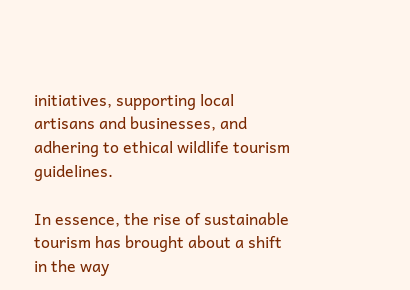initiatives, supporting local artisans and businesses, and adhering to ethical wildlife tourism guidelines.

In essence, the rise of sustainable tourism has brought about a shift in the way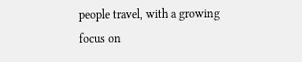people travel, with a growing focus on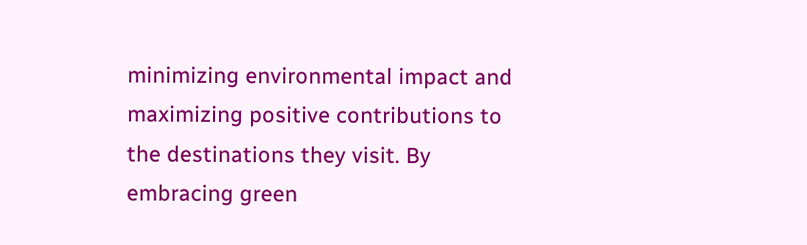minimizing environmental impact and maximizing positive contributions to the destinations they visit. By embracing green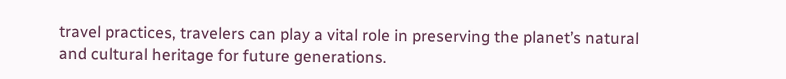travel practices, travelers can play a vital role in preserving the planet’s natural and cultural heritage for future generations.